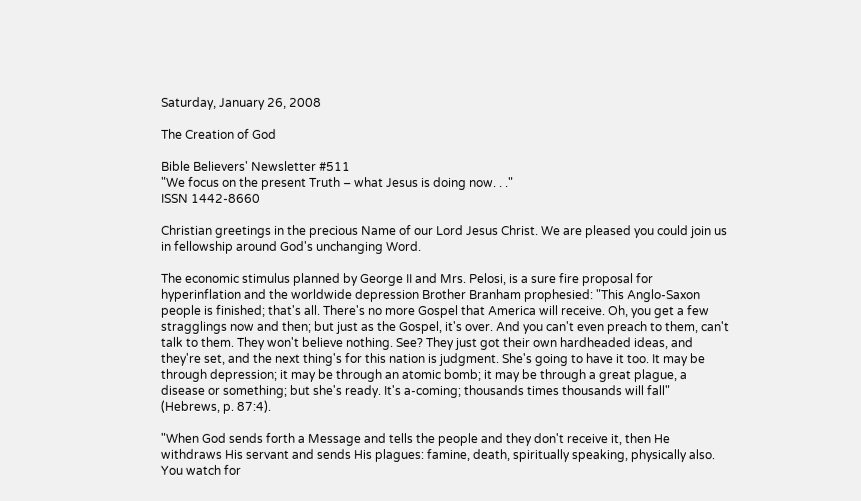Saturday, January 26, 2008

The Creation of God

Bible Believers' Newsletter #511
"We focus on the present Truth – what Jesus is doing now. . ."
ISSN 1442-8660

Christian greetings in the precious Name of our Lord Jesus Christ. We are pleased you could join us in fellowship around God's unchanging Word.

The economic stimulus planned by George II and Mrs. Pelosi, is a sure fire proposal for hyperinflation and the worldwide depression Brother Branham prophesied: "This Anglo-Saxon people is finished; that's all. There's no more Gospel that America will receive. Oh, you get a few stragglings now and then; but just as the Gospel, it's over. And you can't even preach to them, can't talk to them. They won't believe nothing. See? They just got their own hardheaded ideas, and they're set, and the next thing's for this nation is judgment. She's going to have it too. It may be through depression; it may be through an atomic bomb; it may be through a great plague, a disease or something; but she's ready. It's a-coming; thousands times thousands will fall" (Hebrews, p. 87:4).

"When God sends forth a Message and tells the people and they don't receive it, then He withdraws His servant and sends His plagues: famine, death, spiritually speaking, physically also. You watch for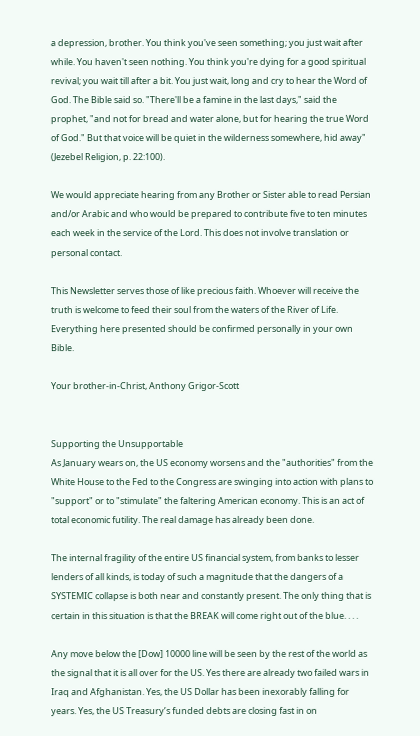a depression, brother. You think you've seen something; you just wait after while. You haven't seen nothing. You think you're dying for a good spiritual revival; you wait till after a bit. You just wait, long and cry to hear the Word of God. The Bible said so. "There'll be a famine in the last days," said the prophet, "and not for bread and water alone, but for hearing the true Word of God." But that voice will be quiet in the wilderness somewhere, hid away" (Jezebel Religion, p. 22:100).

We would appreciate hearing from any Brother or Sister able to read Persian and/or Arabic and who would be prepared to contribute five to ten minutes each week in the service of the Lord. This does not involve translation or personal contact.

This Newsletter serves those of like precious faith. Whoever will receive the truth is welcome to feed their soul from the waters of the River of Life. Everything here presented should be confirmed personally in your own Bible.

Your brother-in-Christ, Anthony Grigor-Scott


Supporting the Unsupportable
As January wears on, the US economy worsens and the "authorities" from the White House to the Fed to the Congress are swinging into action with plans to "support" or to "stimulate" the faltering American economy. This is an act of total economic futility. The real damage has already been done.

The internal fragility of the entire US financial system, from banks to lesser lenders of all kinds, is today of such a magnitude that the dangers of a SYSTEMIC collapse is both near and constantly present. The only thing that is certain in this situation is that the BREAK will come right out of the blue. . . .

Any move below the [Dow] 10000 line will be seen by the rest of the world as the signal that it is all over for the US. Yes there are already two failed wars in Iraq and Afghanistan. Yes, the US Dollar has been inexorably falling for years. Yes, the US Treasury’s funded debts are closing fast in on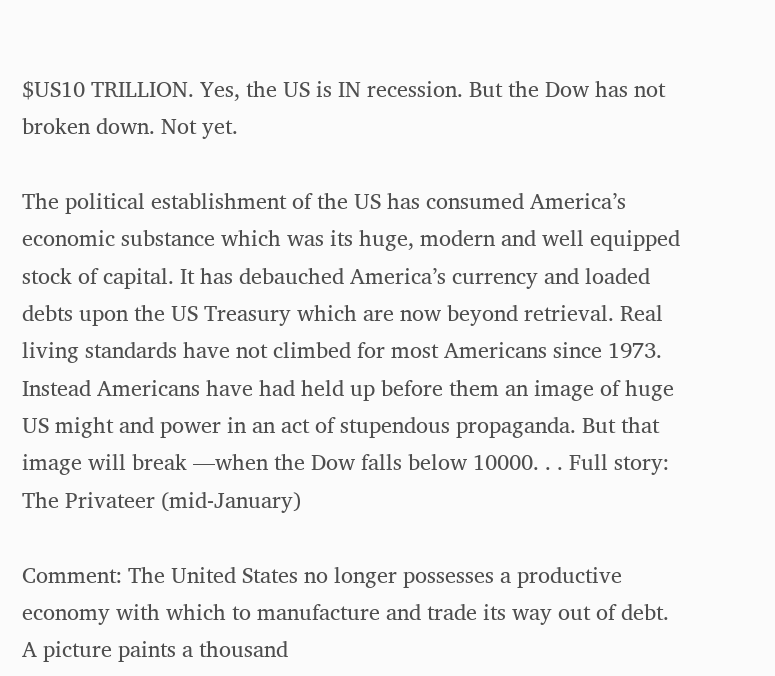$US10 TRILLION. Yes, the US is IN recession. But the Dow has not broken down. Not yet.

The political establishment of the US has consumed America’s economic substance which was its huge, modern and well equipped stock of capital. It has debauched America’s currency and loaded debts upon the US Treasury which are now beyond retrieval. Real living standards have not climbed for most Americans since 1973. Instead Americans have had held up before them an image of huge US might and power in an act of stupendous propaganda. But that image will break —when the Dow falls below 10000. . . Full story: The Privateer (mid-January)

Comment: The United States no longer possesses a productive economy with which to manufacture and trade its way out of debt. A picture paints a thousand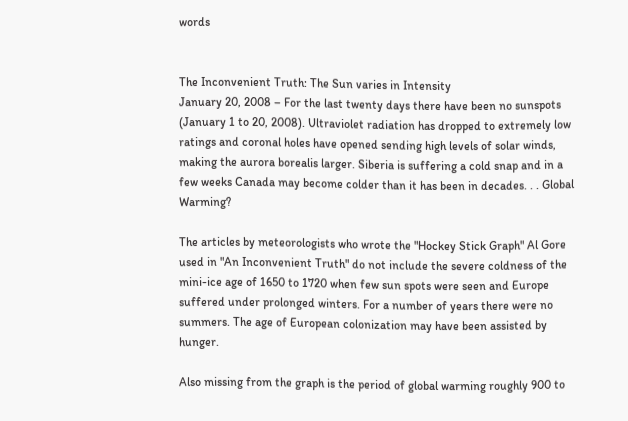words


The Inconvenient Truth: The Sun varies in Intensity
January 20, 2008 – For the last twenty days there have been no sunspots (January 1 to 20, 2008). Ultraviolet radiation has dropped to extremely low ratings and coronal holes have opened sending high levels of solar winds, making the aurora borealis larger. Siberia is suffering a cold snap and in a few weeks Canada may become colder than it has been in decades. . . Global Warming?

The articles by meteorologists who wrote the "Hockey Stick Graph" Al Gore used in "An Inconvenient Truth" do not include the severe coldness of the mini-ice age of 1650 to 1720 when few sun spots were seen and Europe suffered under prolonged winters. For a number of years there were no summers. The age of European colonization may have been assisted by hunger.

Also missing from the graph is the period of global warming roughly 900 to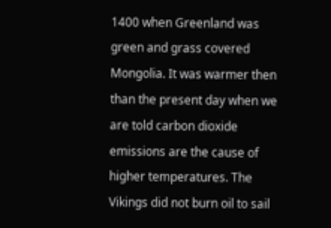1400 when Greenland was green and grass covered Mongolia. It was warmer then than the present day when we are told carbon dioxide emissions are the cause of higher temperatures. The Vikings did not burn oil to sail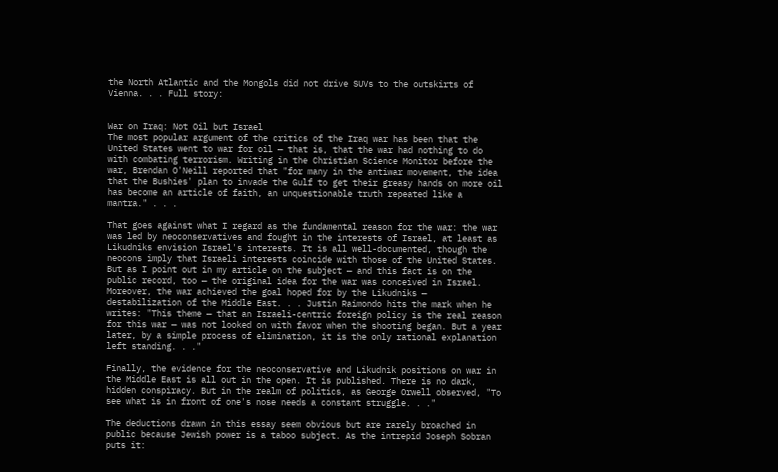the North Atlantic and the Mongols did not drive SUVs to the outskirts of Vienna. . . Full story:


War on Iraq: Not Oil but Israel
The most popular argument of the critics of the Iraq war has been that the United States went to war for oil — that is, that the war had nothing to do with combating terrorism. Writing in the Christian Science Monitor before the war, Brendan O'Neill reported that "for many in the antiwar movement, the idea that the Bushies' plan to invade the Gulf to get their greasy hands on more oil has become an article of faith, an unquestionable truth repeated like a mantra." . . .

That goes against what I regard as the fundamental reason for the war: the war was led by neoconservatives and fought in the interests of Israel, at least as Likudniks envision Israel's interests. It is all well-documented, though the neocons imply that Israeli interests coincide with those of the United States. But as I point out in my article on the subject — and this fact is on the public record, too — the original idea for the war was conceived in Israel. Moreover, the war achieved the goal hoped for by the Likudniks — destabilization of the Middle East. . . Justin Raimondo hits the mark when he writes: "This theme — that an Israeli-centric foreign policy is the real reason for this war — was not looked on with favor when the shooting began. But a year later, by a simple process of elimination, it is the only rational explanation left standing. . ."

Finally, the evidence for the neoconservative and Likudnik positions on war in the Middle East is all out in the open. It is published. There is no dark, hidden conspiracy. But in the realm of politics, as George Orwell observed, "To see what is in front of one's nose needs a constant struggle. . ."

The deductions drawn in this essay seem obvious but are rarely broached in public because Jewish power is a taboo subject. As the intrepid Joseph Sobran puts it: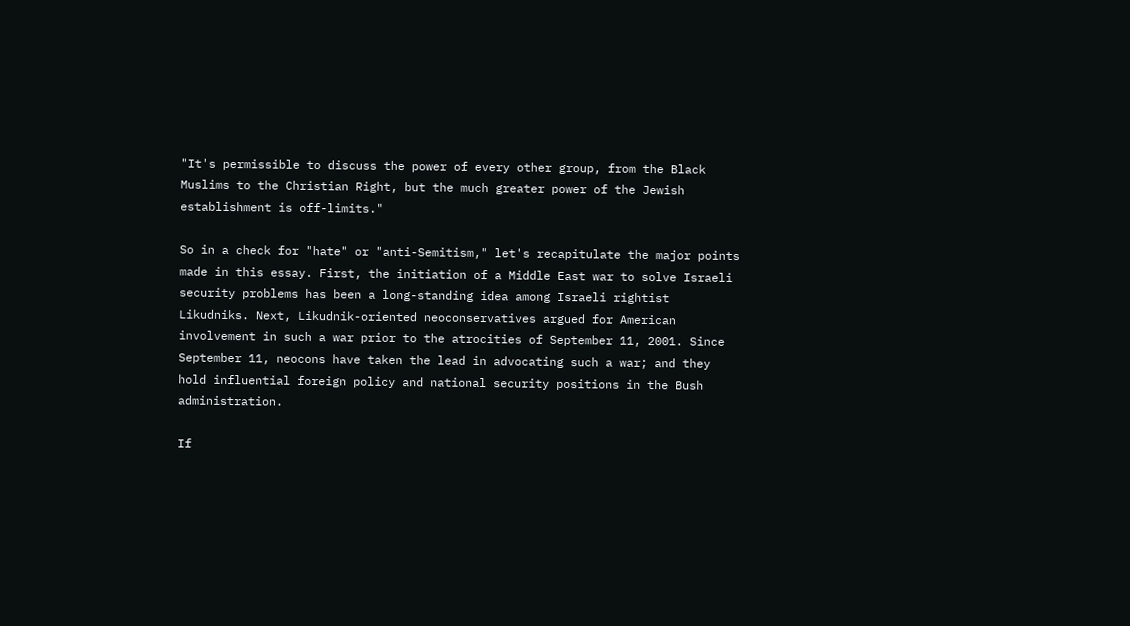"It's permissible to discuss the power of every other group, from the Black Muslims to the Christian Right, but the much greater power of the Jewish establishment is off-limits."

So in a check for "hate" or "anti-Semitism," let's recapitulate the major points made in this essay. First, the initiation of a Middle East war to solve Israeli security problems has been a long-standing idea among Israeli rightist Likudniks. Next, Likudnik-oriented neoconservatives argued for American involvement in such a war prior to the atrocities of September 11, 2001. Since September 11, neocons have taken the lead in advocating such a war; and they hold influential foreign policy and national security positions in the Bush administration.

If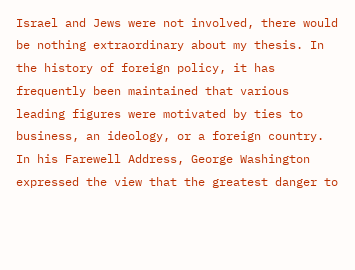Israel and Jews were not involved, there would be nothing extraordinary about my thesis. In the history of foreign policy, it has frequently been maintained that various leading figures were motivated by ties to business, an ideology, or a foreign country. In his Farewell Address, George Washington expressed the view that the greatest danger to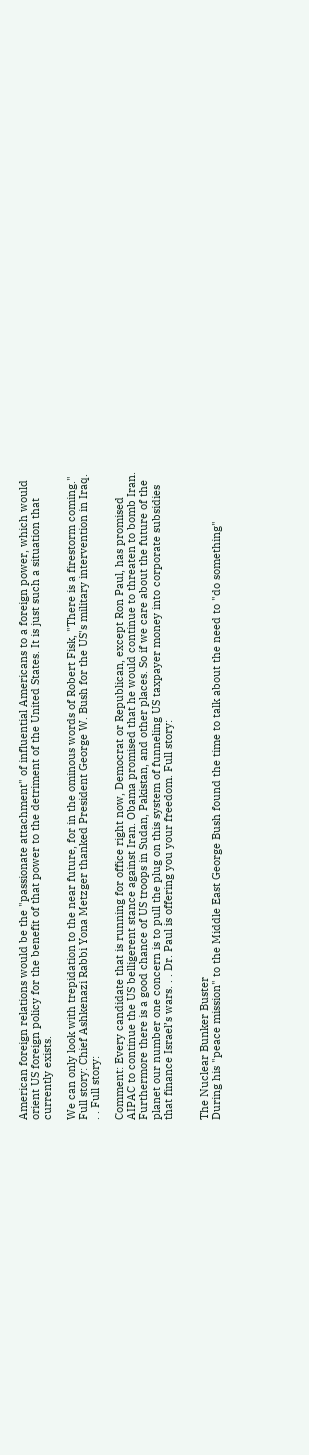American foreign relations would be the "passionate attachment" of influential Americans to a foreign power, which would orient US foreign policy for the benefit of that power to the detriment of the United States. It is just such a situation that currently exists.

We can only look with trepidation to the near future, for in the ominous words of Robert Fisk, "There is a firestorm coming." Full story: Chief Ashkenazi Rabbi Yona Metzger thanked President George W. Bush for the US's military intervention in Iraq. . . Full story:

Comment: Every candidate that is running for office right now, Democrat or Republican, except Ron Paul, has promised AIPAC to continue the US belligerent stance against Iran. Obama promised that he would continue to threaten to bomb Iran. Furthermore there is a good chance of US troops in Sudan, Pakistan, and other places. So if we care about the future of the planet our number one concern is to pull the plug on this system of funneling US taxpayer money into corporate subsidies that finance Israel’s wars. . . Dr. Paul is offering you your freedom. Full story:


The Nuclear Bunker Buster
During his "peace mission" to the Middle East George Bush found the time to talk about the need to "do something"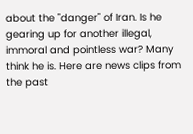about the "danger" of Iran. Is he gearing up for another illegal, immoral and pointless war? Many think he is. Here are news clips from the past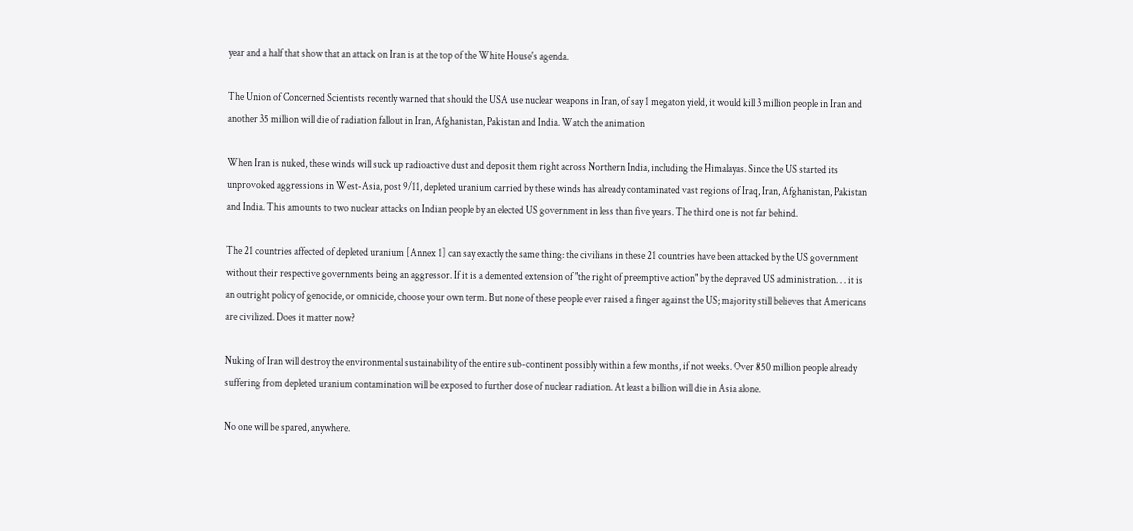year and a half that show that an attack on Iran is at the top of the White House's agenda.

The Union of Concerned Scientists recently warned that should the USA use nuclear weapons in Iran, of say 1 megaton yield, it would kill 3 million people in Iran and another 35 million will die of radiation fallout in Iran, Afghanistan, Pakistan and India. Watch the animation

When Iran is nuked, these winds will suck up radioactive dust and deposit them right across Northern India, including the Himalayas. Since the US started its unprovoked aggressions in West-Asia, post 9/11, depleted uranium carried by these winds has already contaminated vast regions of Iraq, Iran, Afghanistan, Pakistan and India. This amounts to two nuclear attacks on Indian people by an elected US government in less than five years. The third one is not far behind.

The 21 countries affected of depleted uranium [Annex 1] can say exactly the same thing: the civilians in these 21 countries have been attacked by the US government without their respective governments being an aggressor. If it is a demented extension of "the right of preemptive action" by the depraved US administration. . . it is an outright policy of genocide, or omnicide, choose your own term. But none of these people ever raised a finger against the US; majority still believes that Americans are civilized. Does it matter now?

Nuking of Iran will destroy the environmental sustainability of the entire sub-continent possibly within a few months, if not weeks. Over 850 million people already suffering from depleted uranium contamination will be exposed to further dose of nuclear radiation. At least a billion will die in Asia alone.

No one will be spared, anywhere.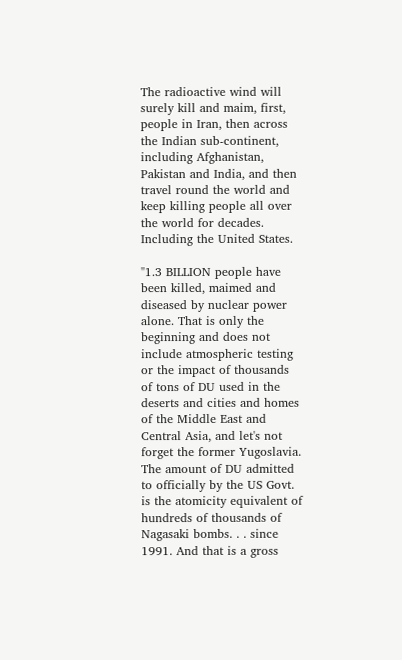The radioactive wind will surely kill and maim, first, people in Iran, then across the Indian sub-continent, including Afghanistan, Pakistan and India, and then travel round the world and keep killing people all over the world for decades. Including the United States.

"1.3 BILLION people have been killed, maimed and diseased by nuclear power alone. That is only the beginning and does not include atmospheric testing or the impact of thousands of tons of DU used in the deserts and cities and homes of the Middle East and Central Asia, and let's not forget the former Yugoslavia. The amount of DU admitted to officially by the US Govt. is the atomicity equivalent of hundreds of thousands of Nagasaki bombs. . . since 1991. And that is a gross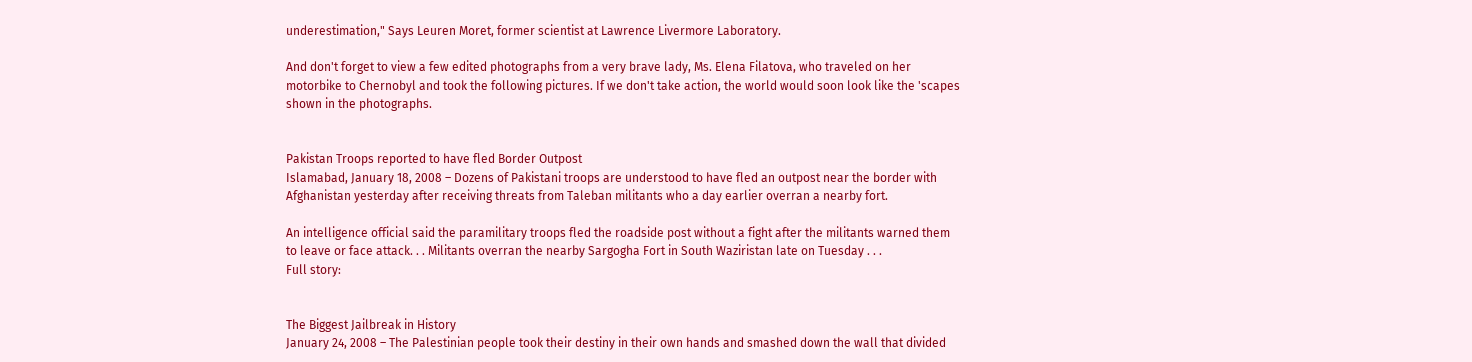underestimation," Says Leuren Moret, former scientist at Lawrence Livermore Laboratory.

And don't forget to view a few edited photographs from a very brave lady, Ms. Elena Filatova, who traveled on her motorbike to Chernobyl and took the following pictures. If we don't take action, the world would soon look like the 'scapes shown in the photographs.


Pakistan Troops reported to have fled Border Outpost
Islamabad, January 18, 2008 – Dozens of Pakistani troops are understood to have fled an outpost near the border with Afghanistan yesterday after receiving threats from Taleban militants who a day earlier overran a nearby fort.

An intelligence official said the paramilitary troops fled the roadside post without a fight after the militants warned them to leave or face attack. . . Militants overran the nearby Sargogha Fort in South Waziristan late on Tuesday . . .
Full story:


The Biggest Jailbreak in History
January 24, 2008 – The Palestinian people took their destiny in their own hands and smashed down the wall that divided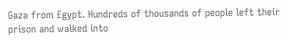Gaza from Egypt. Hundreds of thousands of people left their prison and walked into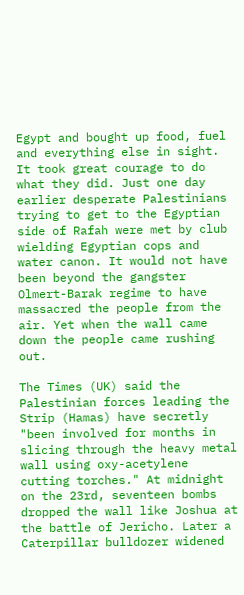Egypt and bought up food, fuel and everything else in sight. It took great courage to do what they did. Just one day earlier desperate Palestinians trying to get to the Egyptian side of Rafah were met by club wielding Egyptian cops and water canon. It would not have been beyond the gangster Olmert-Barak regime to have massacred the people from the air. Yet when the wall came down the people came rushing out.

The Times (UK) said the Palestinian forces leading the Strip (Hamas) have secretly "been involved for months in slicing through the heavy metal wall using oxy-acetylene cutting torches." At midnight on the 23rd, seventeen bombs dropped the wall like Joshua at the battle of Jericho. Later a Caterpillar bulldozer widened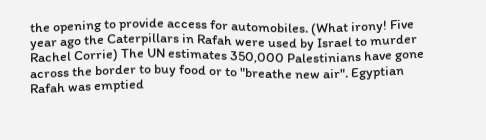the opening to provide access for automobiles. (What irony! Five year ago the Caterpillars in Rafah were used by Israel to murder Rachel Corrie) The UN estimates 350,000 Palestinians have gone across the border to buy food or to "breathe new air". Egyptian Rafah was emptied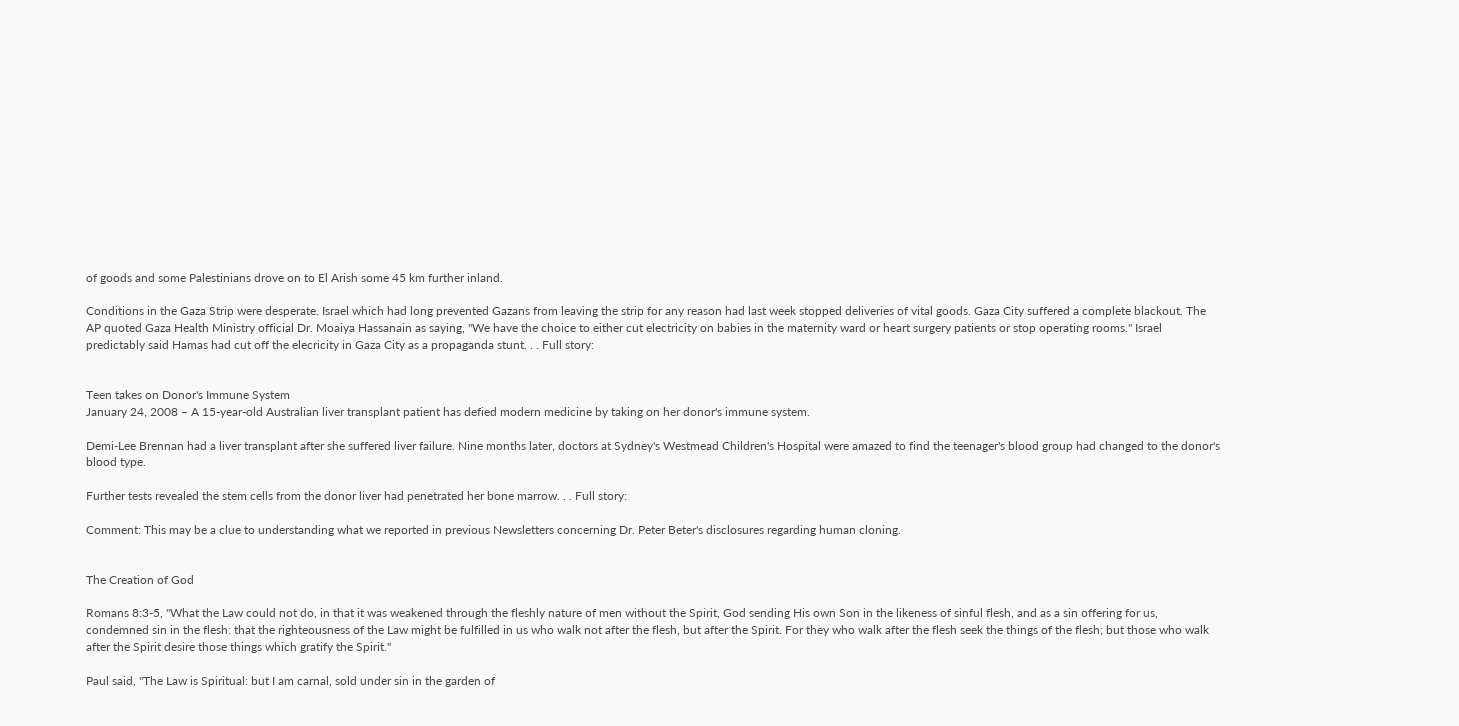of goods and some Palestinians drove on to El Arish some 45 km further inland.

Conditions in the Gaza Strip were desperate. Israel which had long prevented Gazans from leaving the strip for any reason had last week stopped deliveries of vital goods. Gaza City suffered a complete blackout. The AP quoted Gaza Health Ministry official Dr. Moaiya Hassanain as saying, "We have the choice to either cut electricity on babies in the maternity ward or heart surgery patients or stop operating rooms." Israel predictably said Hamas had cut off the elecricity in Gaza City as a propaganda stunt. . . Full story:


Teen takes on Donor's Immune System
January 24, 2008 – A 15-year-old Australian liver transplant patient has defied modern medicine by taking on her donor's immune system.

Demi-Lee Brennan had a liver transplant after she suffered liver failure. Nine months later, doctors at Sydney's Westmead Children's Hospital were amazed to find the teenager's blood group had changed to the donor's blood type.

Further tests revealed the stem cells from the donor liver had penetrated her bone marrow. . . Full story:

Comment: This may be a clue to understanding what we reported in previous Newsletters concerning Dr. Peter Beter's disclosures regarding human cloning.


The Creation of God

Romans 8:3-5, "What the Law could not do, in that it was weakened through the fleshly nature of men without the Spirit, God sending His own Son in the likeness of sinful flesh, and as a sin offering for us, condemned sin in the flesh: that the righteousness of the Law might be fulfilled in us who walk not after the flesh, but after the Spirit. For they who walk after the flesh seek the things of the flesh; but those who walk after the Spirit desire those things which gratify the Spirit."

Paul said, "The Law is Spiritual: but I am carnal, sold under sin in the garden of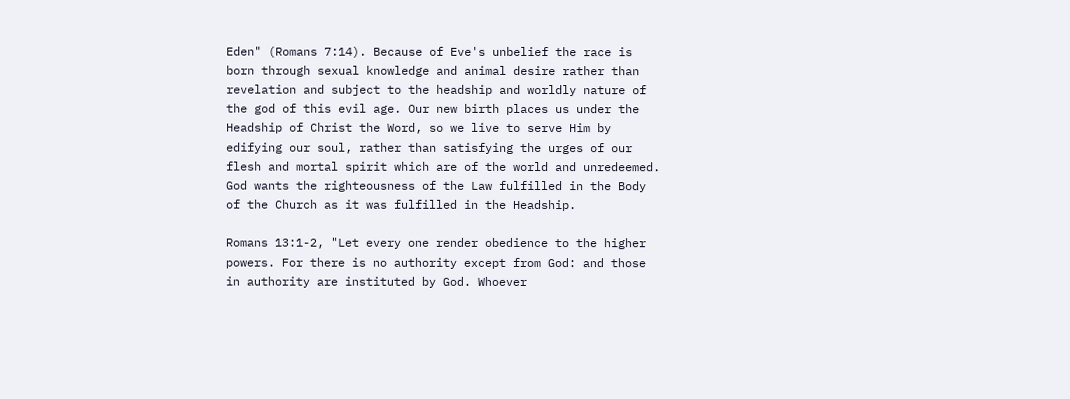Eden" (Romans 7:14). Because of Eve's unbelief the race is born through sexual knowledge and animal desire rather than revelation and subject to the headship and worldly nature of the god of this evil age. Our new birth places us under the Headship of Christ the Word, so we live to serve Him by edifying our soul, rather than satisfying the urges of our flesh and mortal spirit which are of the world and unredeemed. God wants the righteousness of the Law fulfilled in the Body of the Church as it was fulfilled in the Headship.

Romans 13:1-2, "Let every one render obedience to the higher powers. For there is no authority except from God: and those in authority are instituted by God. Whoever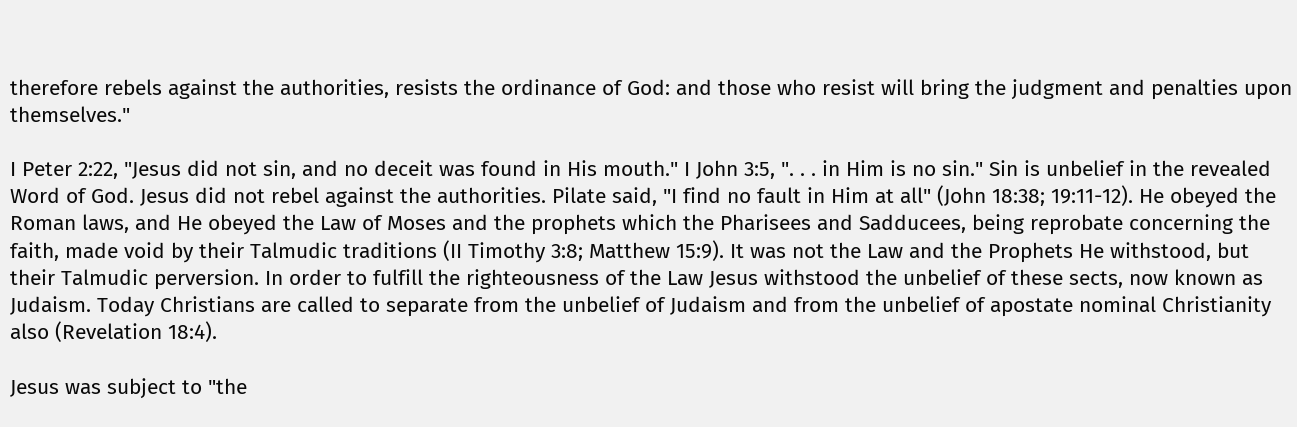therefore rebels against the authorities, resists the ordinance of God: and those who resist will bring the judgment and penalties upon themselves."

I Peter 2:22, "Jesus did not sin, and no deceit was found in His mouth." I John 3:5, ". . . in Him is no sin." Sin is unbelief in the revealed Word of God. Jesus did not rebel against the authorities. Pilate said, "I find no fault in Him at all" (John 18:38; 19:11-12). He obeyed the Roman laws, and He obeyed the Law of Moses and the prophets which the Pharisees and Sadducees, being reprobate concerning the faith, made void by their Talmudic traditions (II Timothy 3:8; Matthew 15:9). It was not the Law and the Prophets He withstood, but their Talmudic perversion. In order to fulfill the righteousness of the Law Jesus withstood the unbelief of these sects, now known as Judaism. Today Christians are called to separate from the unbelief of Judaism and from the unbelief of apostate nominal Christianity also (Revelation 18:4).

Jesus was subject to "the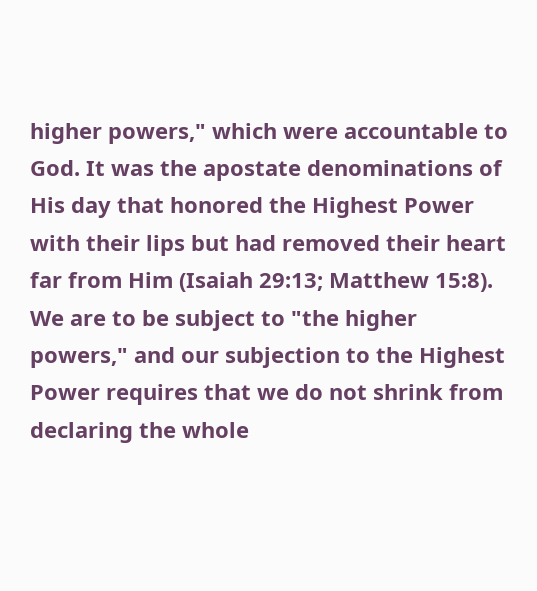higher powers," which were accountable to God. It was the apostate denominations of His day that honored the Highest Power with their lips but had removed their heart far from Him (Isaiah 29:13; Matthew 15:8). We are to be subject to "the higher powers," and our subjection to the Highest Power requires that we do not shrink from declaring the whole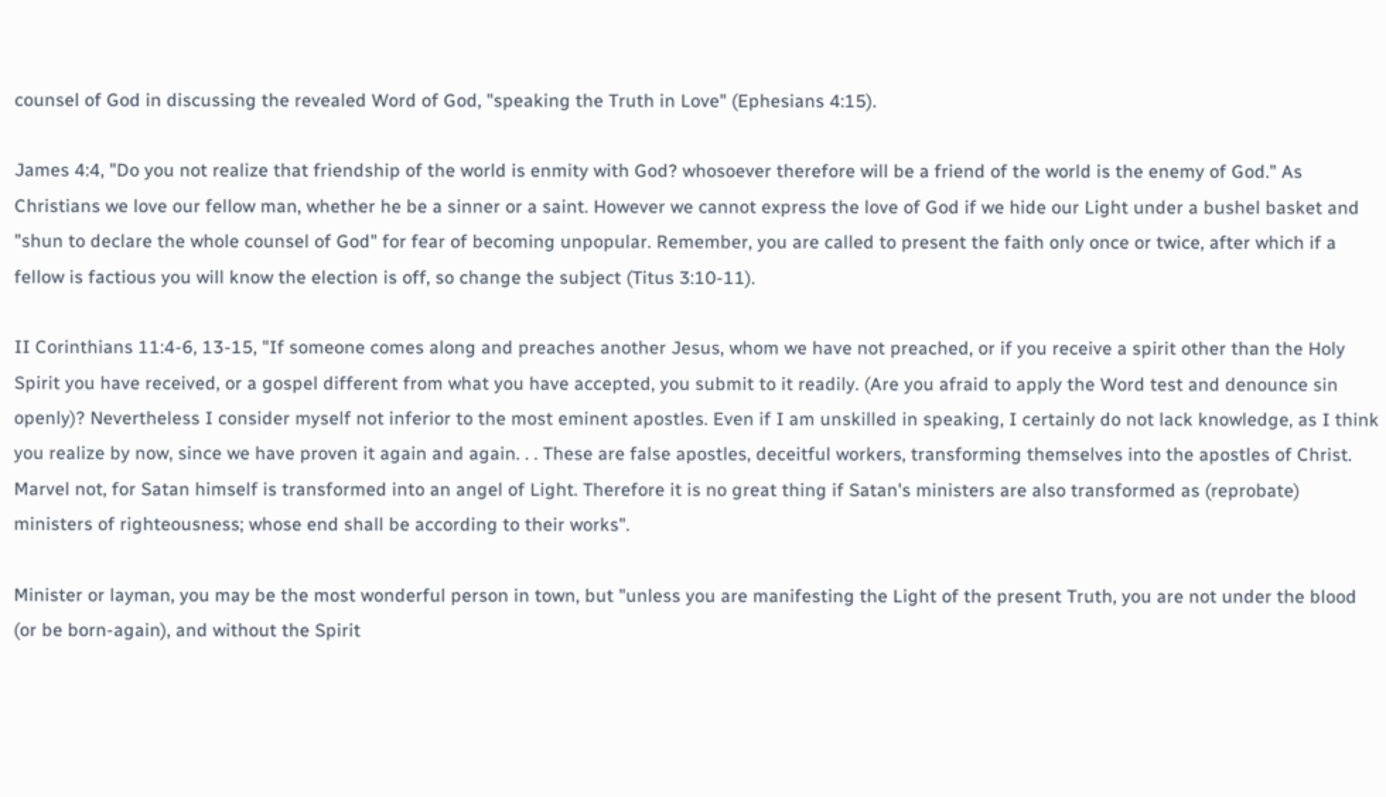counsel of God in discussing the revealed Word of God, "speaking the Truth in Love" (Ephesians 4:15).

James 4:4, "Do you not realize that friendship of the world is enmity with God? whosoever therefore will be a friend of the world is the enemy of God." As Christians we love our fellow man, whether he be a sinner or a saint. However we cannot express the love of God if we hide our Light under a bushel basket and "shun to declare the whole counsel of God" for fear of becoming unpopular. Remember, you are called to present the faith only once or twice, after which if a fellow is factious you will know the election is off, so change the subject (Titus 3:10-11).

II Corinthians 11:4-6, 13-15, "If someone comes along and preaches another Jesus, whom we have not preached, or if you receive a spirit other than the Holy Spirit you have received, or a gospel different from what you have accepted, you submit to it readily. (Are you afraid to apply the Word test and denounce sin openly)? Nevertheless I consider myself not inferior to the most eminent apostles. Even if I am unskilled in speaking, I certainly do not lack knowledge, as I think you realize by now, since we have proven it again and again. . . These are false apostles, deceitful workers, transforming themselves into the apostles of Christ. Marvel not, for Satan himself is transformed into an angel of Light. Therefore it is no great thing if Satan's ministers are also transformed as (reprobate) ministers of righteousness; whose end shall be according to their works".

Minister or layman, you may be the most wonderful person in town, but "unless you are manifesting the Light of the present Truth, you are not under the blood (or be born-again), and without the Spirit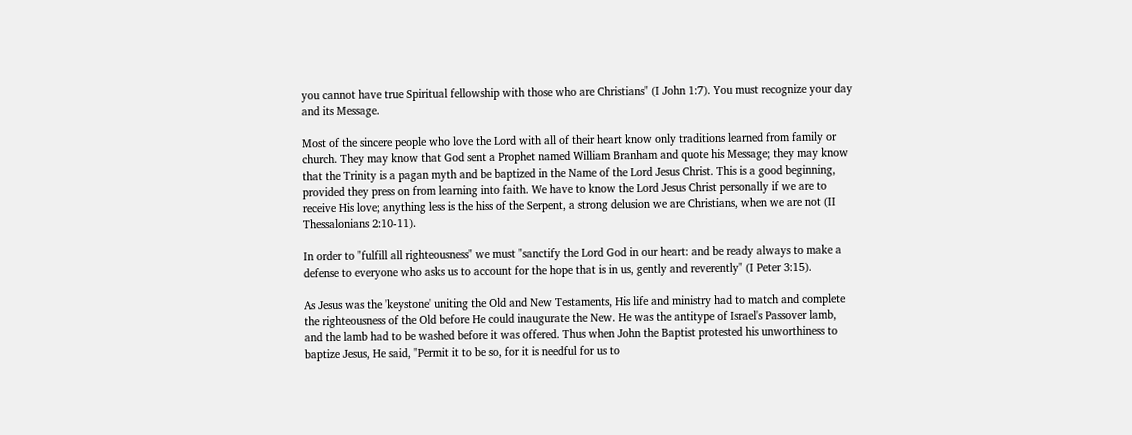you cannot have true Spiritual fellowship with those who are Christians" (I John 1:7). You must recognize your day and its Message.

Most of the sincere people who love the Lord with all of their heart know only traditions learned from family or church. They may know that God sent a Prophet named William Branham and quote his Message; they may know that the Trinity is a pagan myth and be baptized in the Name of the Lord Jesus Christ. This is a good beginning, provided they press on from learning into faith. We have to know the Lord Jesus Christ personally if we are to receive His love; anything less is the hiss of the Serpent, a strong delusion we are Christians, when we are not (II Thessalonians 2:10-11).

In order to "fulfill all righteousness" we must "sanctify the Lord God in our heart: and be ready always to make a defense to everyone who asks us to account for the hope that is in us, gently and reverently" (I Peter 3:15).

As Jesus was the 'keystone' uniting the Old and New Testaments, His life and ministry had to match and complete the righteousness of the Old before He could inaugurate the New. He was the antitype of Israel's Passover lamb, and the lamb had to be washed before it was offered. Thus when John the Baptist protested his unworthiness to baptize Jesus, He said, "Permit it to be so, for it is needful for us to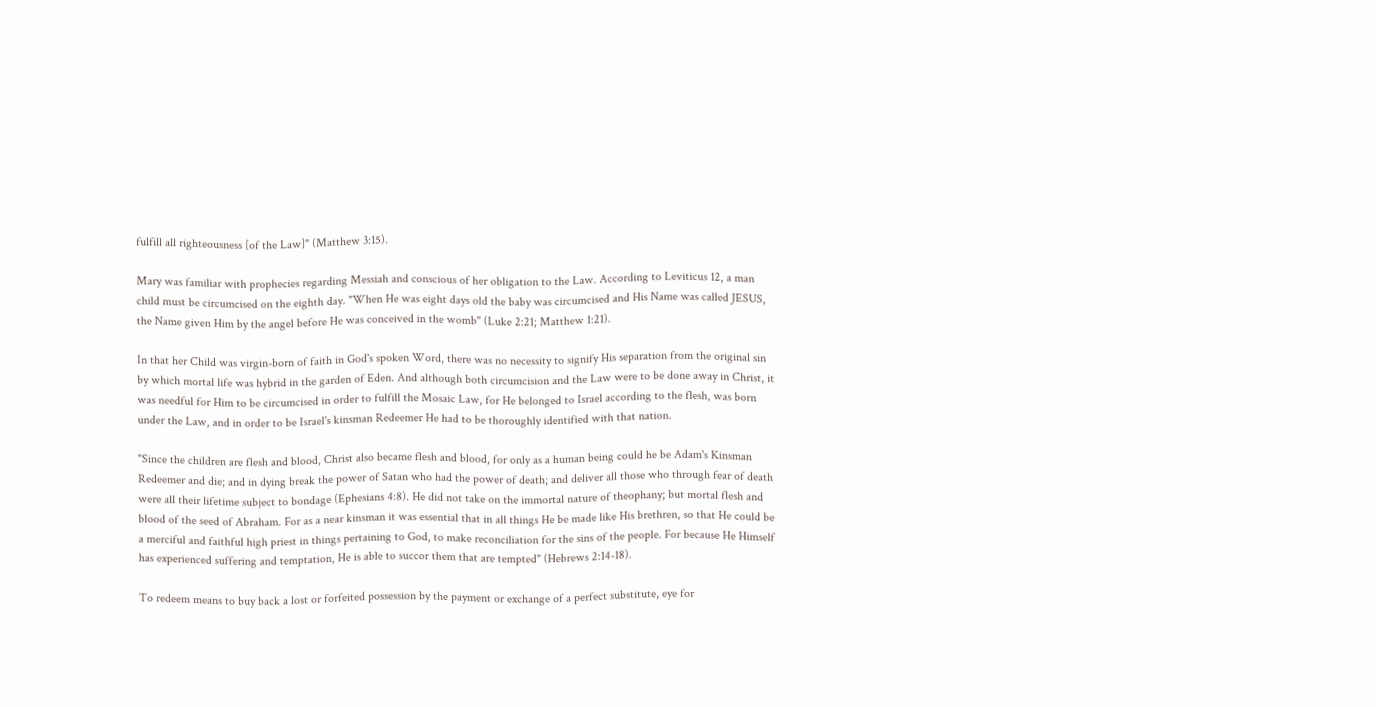fulfill all righteousness [of the Law]" (Matthew 3:15).

Mary was familiar with prophecies regarding Messiah and conscious of her obligation to the Law. According to Leviticus 12, a man child must be circumcised on the eighth day. "When He was eight days old the baby was circumcised and His Name was called JESUS, the Name given Him by the angel before He was conceived in the womb" (Luke 2:21; Matthew 1:21).

In that her Child was virgin-born of faith in God's spoken Word, there was no necessity to signify His separation from the original sin by which mortal life was hybrid in the garden of Eden. And although both circumcision and the Law were to be done away in Christ, it was needful for Him to be circumcised in order to fulfill the Mosaic Law, for He belonged to Israel according to the flesh, was born under the Law, and in order to be Israel's kinsman Redeemer He had to be thoroughly identified with that nation.

"Since the children are flesh and blood, Christ also became flesh and blood, for only as a human being could he be Adam's Kinsman Redeemer and die; and in dying break the power of Satan who had the power of death; and deliver all those who through fear of death were all their lifetime subject to bondage (Ephesians 4:8). He did not take on the immortal nature of theophany; but mortal flesh and blood of the seed of Abraham. For as a near kinsman it was essential that in all things He be made like His brethren, so that He could be a merciful and faithful high priest in things pertaining to God, to make reconciliation for the sins of the people. For because He Himself has experienced suffering and temptation, He is able to succor them that are tempted" (Hebrews 2:14-18).

To redeem means to buy back a lost or forfeited possession by the payment or exchange of a perfect substitute, eye for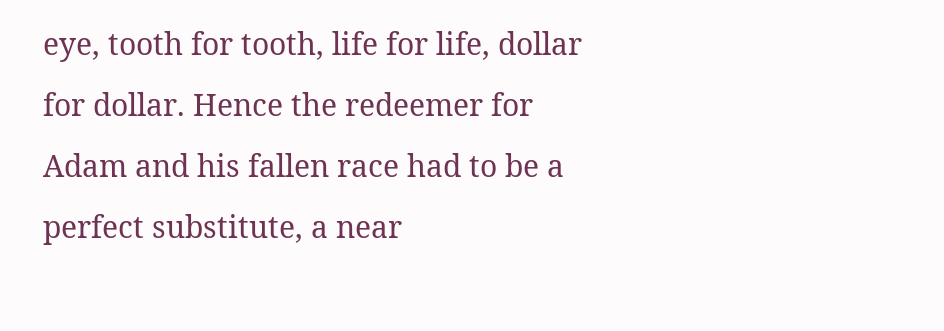eye, tooth for tooth, life for life, dollar for dollar. Hence the redeemer for Adam and his fallen race had to be a perfect substitute, a near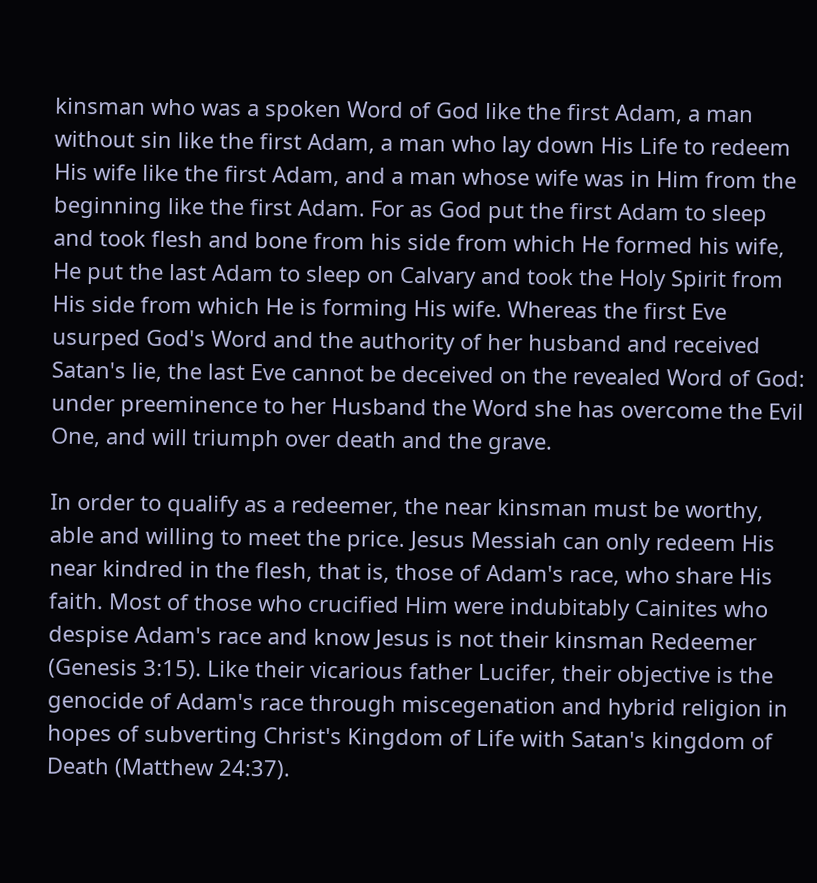kinsman who was a spoken Word of God like the first Adam, a man without sin like the first Adam, a man who lay down His Life to redeem His wife like the first Adam, and a man whose wife was in Him from the beginning like the first Adam. For as God put the first Adam to sleep and took flesh and bone from his side from which He formed his wife, He put the last Adam to sleep on Calvary and took the Holy Spirit from His side from which He is forming His wife. Whereas the first Eve usurped God's Word and the authority of her husband and received Satan's lie, the last Eve cannot be deceived on the revealed Word of God: under preeminence to her Husband the Word she has overcome the Evil One, and will triumph over death and the grave.

In order to qualify as a redeemer, the near kinsman must be worthy, able and willing to meet the price. Jesus Messiah can only redeem His near kindred in the flesh, that is, those of Adam's race, who share His faith. Most of those who crucified Him were indubitably Cainites who despise Adam's race and know Jesus is not their kinsman Redeemer (Genesis 3:15). Like their vicarious father Lucifer, their objective is the genocide of Adam's race through miscegenation and hybrid religion in hopes of subverting Christ's Kingdom of Life with Satan's kingdom of Death (Matthew 24:37).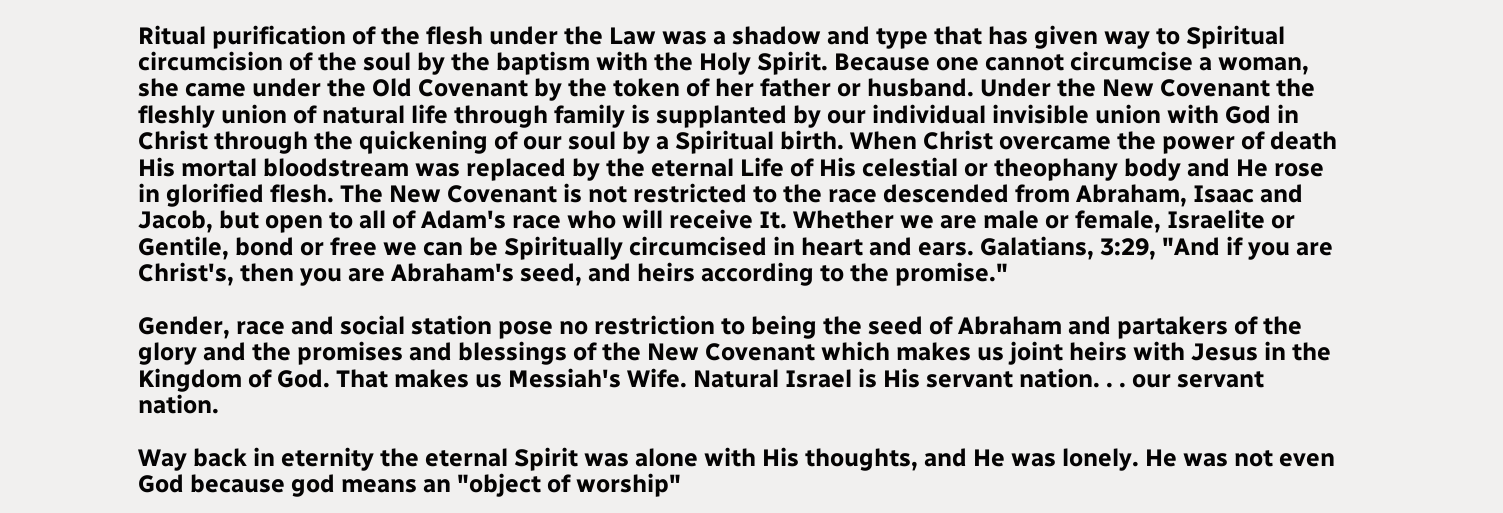Ritual purification of the flesh under the Law was a shadow and type that has given way to Spiritual circumcision of the soul by the baptism with the Holy Spirit. Because one cannot circumcise a woman, she came under the Old Covenant by the token of her father or husband. Under the New Covenant the fleshly union of natural life through family is supplanted by our individual invisible union with God in Christ through the quickening of our soul by a Spiritual birth. When Christ overcame the power of death His mortal bloodstream was replaced by the eternal Life of His celestial or theophany body and He rose in glorified flesh. The New Covenant is not restricted to the race descended from Abraham, Isaac and Jacob, but open to all of Adam's race who will receive It. Whether we are male or female, Israelite or Gentile, bond or free we can be Spiritually circumcised in heart and ears. Galatians, 3:29, "And if you are Christ's, then you are Abraham's seed, and heirs according to the promise."

Gender, race and social station pose no restriction to being the seed of Abraham and partakers of the glory and the promises and blessings of the New Covenant which makes us joint heirs with Jesus in the Kingdom of God. That makes us Messiah's Wife. Natural Israel is His servant nation. . . our servant nation.

Way back in eternity the eternal Spirit was alone with His thoughts, and He was lonely. He was not even God because god means an "object of worship"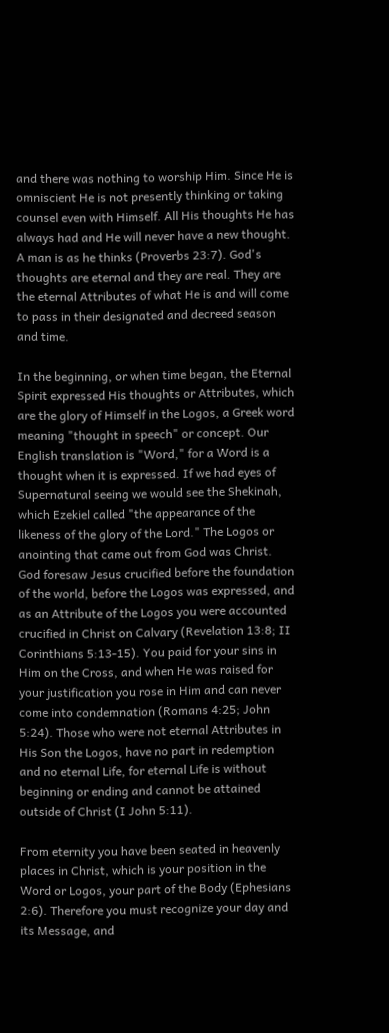and there was nothing to worship Him. Since He is omniscient He is not presently thinking or taking counsel even with Himself. All His thoughts He has always had and He will never have a new thought. A man is as he thinks (Proverbs 23:7). God's thoughts are eternal and they are real. They are the eternal Attributes of what He is and will come to pass in their designated and decreed season and time.

In the beginning, or when time began, the Eternal Spirit expressed His thoughts or Attributes, which are the glory of Himself in the Logos, a Greek word meaning "thought in speech" or concept. Our English translation is "Word," for a Word is a thought when it is expressed. If we had eyes of Supernatural seeing we would see the Shekinah, which Ezekiel called "the appearance of the likeness of the glory of the Lord." The Logos or anointing that came out from God was Christ. God foresaw Jesus crucified before the foundation of the world, before the Logos was expressed, and as an Attribute of the Logos you were accounted crucified in Christ on Calvary (Revelation 13:8; II Corinthians 5:13-15). You paid for your sins in Him on the Cross, and when He was raised for your justification you rose in Him and can never come into condemnation (Romans 4:25; John 5:24). Those who were not eternal Attributes in His Son the Logos, have no part in redemption and no eternal Life, for eternal Life is without beginning or ending and cannot be attained outside of Christ (I John 5:11).

From eternity you have been seated in heavenly places in Christ, which is your position in the Word or Logos, your part of the Body (Ephesians 2:6). Therefore you must recognize your day and its Message, and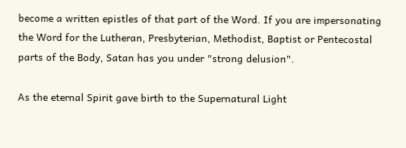become a written epistles of that part of the Word. If you are impersonating the Word for the Lutheran, Presbyterian, Methodist, Baptist or Pentecostal parts of the Body, Satan has you under "strong delusion".

As the eternal Spirit gave birth to the Supernatural Light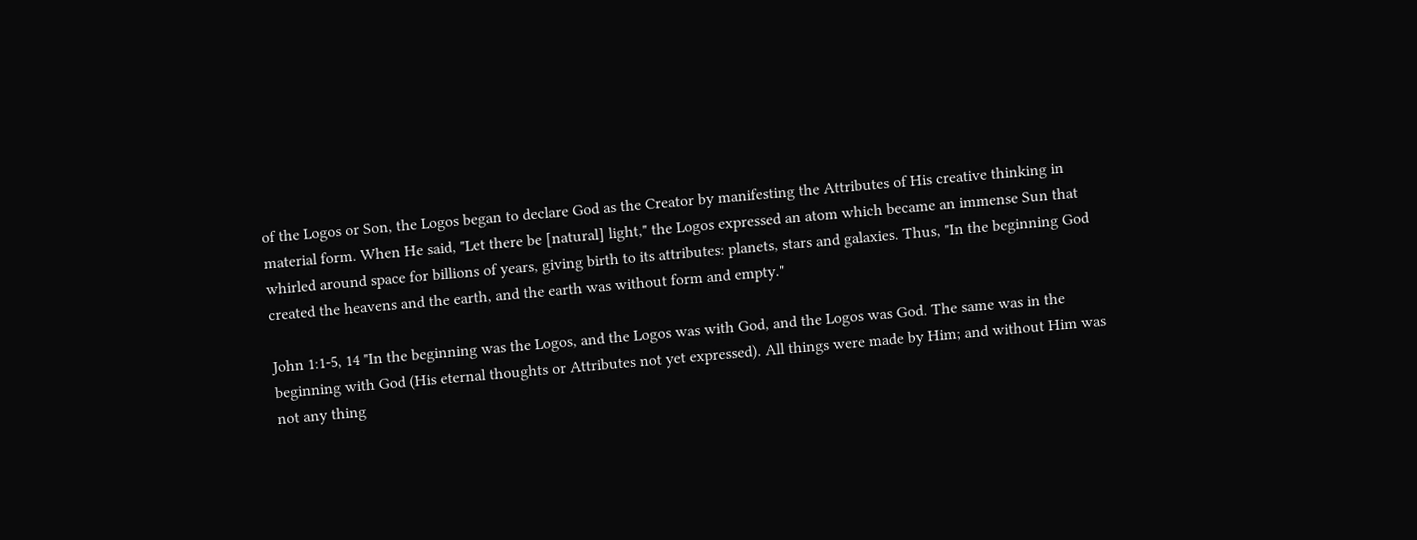of the Logos or Son, the Logos began to declare God as the Creator by manifesting the Attributes of His creative thinking in material form. When He said, "Let there be [natural] light," the Logos expressed an atom which became an immense Sun that whirled around space for billions of years, giving birth to its attributes: planets, stars and galaxies. Thus, "In the beginning God created the heavens and the earth, and the earth was without form and empty."

John 1:1-5, 14 "In the beginning was the Logos, and the Logos was with God, and the Logos was God. The same was in the beginning with God (His eternal thoughts or Attributes not yet expressed). All things were made by Him; and without Him was not any thing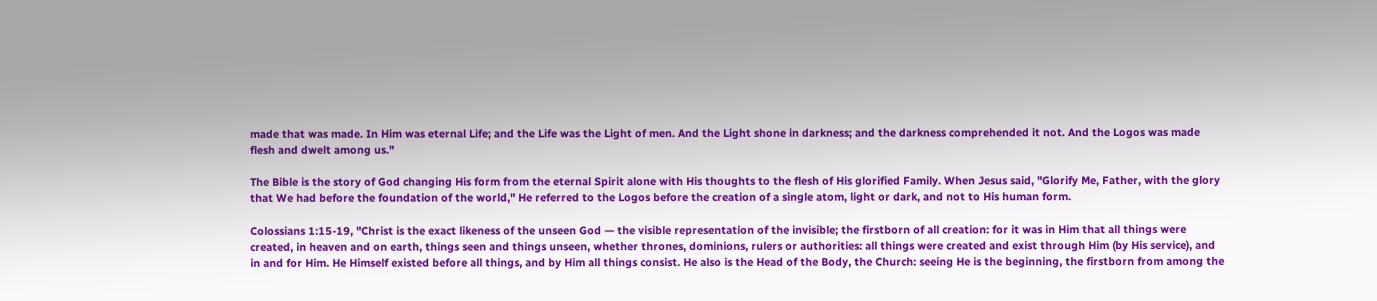made that was made. In Him was eternal Life; and the Life was the Light of men. And the Light shone in darkness; and the darkness comprehended it not. And the Logos was made flesh and dwelt among us."

The Bible is the story of God changing His form from the eternal Spirit alone with His thoughts to the flesh of His glorified Family. When Jesus said, "Glorify Me, Father, with the glory that We had before the foundation of the world," He referred to the Logos before the creation of a single atom, light or dark, and not to His human form.

Colossians 1:15-19, "Christ is the exact likeness of the unseen God — the visible representation of the invisible; the firstborn of all creation: for it was in Him that all things were created, in heaven and on earth, things seen and things unseen, whether thrones, dominions, rulers or authorities: all things were created and exist through Him (by His service), and in and for Him. He Himself existed before all things, and by Him all things consist. He also is the Head of the Body, the Church: seeing He is the beginning, the firstborn from among the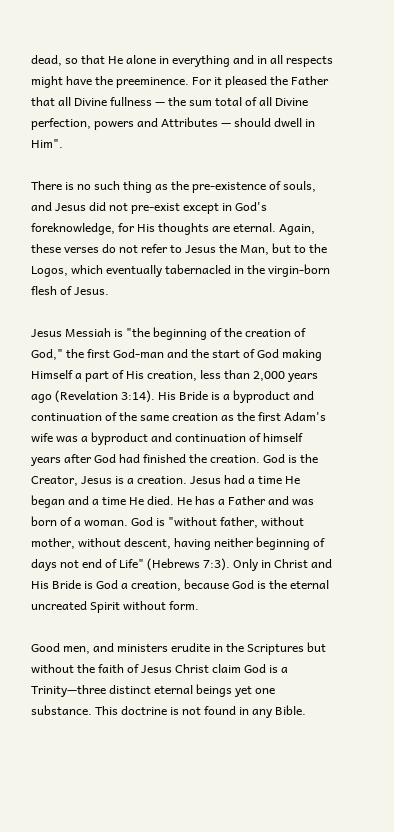dead, so that He alone in everything and in all respects might have the preeminence. For it pleased the Father that all Divine fullness — the sum total of all Divine perfection, powers and Attributes — should dwell in Him".

There is no such thing as the pre-existence of souls, and Jesus did not pre-exist except in God's foreknowledge, for His thoughts are eternal. Again, these verses do not refer to Jesus the Man, but to the Logos, which eventually tabernacled in the virgin-born flesh of Jesus.

Jesus Messiah is "the beginning of the creation of God," the first God-man and the start of God making Himself a part of His creation, less than 2,000 years ago (Revelation 3:14). His Bride is a byproduct and continuation of the same creation as the first Adam's wife was a byproduct and continuation of himself years after God had finished the creation. God is the Creator, Jesus is a creation. Jesus had a time He began and a time He died. He has a Father and was born of a woman. God is "without father, without mother, without descent, having neither beginning of days not end of Life" (Hebrews 7:3). Only in Christ and His Bride is God a creation, because God is the eternal uncreated Spirit without form.

Good men, and ministers erudite in the Scriptures but without the faith of Jesus Christ claim God is a Trinity—three distinct eternal beings yet one substance. This doctrine is not found in any Bible.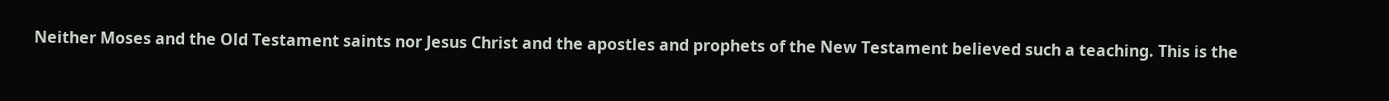Neither Moses and the Old Testament saints nor Jesus Christ and the apostles and prophets of the New Testament believed such a teaching. This is the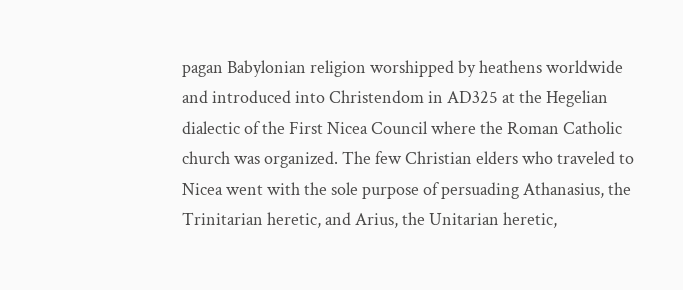pagan Babylonian religion worshipped by heathens worldwide and introduced into Christendom in AD325 at the Hegelian dialectic of the First Nicea Council where the Roman Catholic church was organized. The few Christian elders who traveled to Nicea went with the sole purpose of persuading Athanasius, the Trinitarian heretic, and Arius, the Unitarian heretic,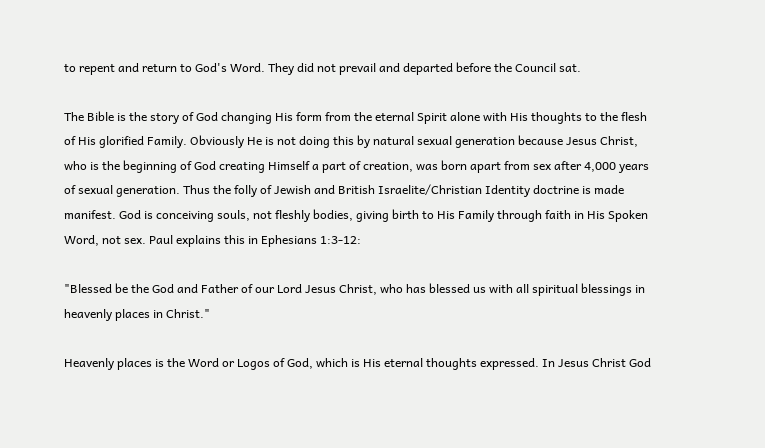to repent and return to God's Word. They did not prevail and departed before the Council sat.

The Bible is the story of God changing His form from the eternal Spirit alone with His thoughts to the flesh of His glorified Family. Obviously He is not doing this by natural sexual generation because Jesus Christ, who is the beginning of God creating Himself a part of creation, was born apart from sex after 4,000 years of sexual generation. Thus the folly of Jewish and British Israelite/Christian Identity doctrine is made manifest. God is conceiving souls, not fleshly bodies, giving birth to His Family through faith in His Spoken Word, not sex. Paul explains this in Ephesians 1:3-12:

"Blessed be the God and Father of our Lord Jesus Christ, who has blessed us with all spiritual blessings in heavenly places in Christ."

Heavenly places is the Word or Logos of God, which is His eternal thoughts expressed. In Jesus Christ God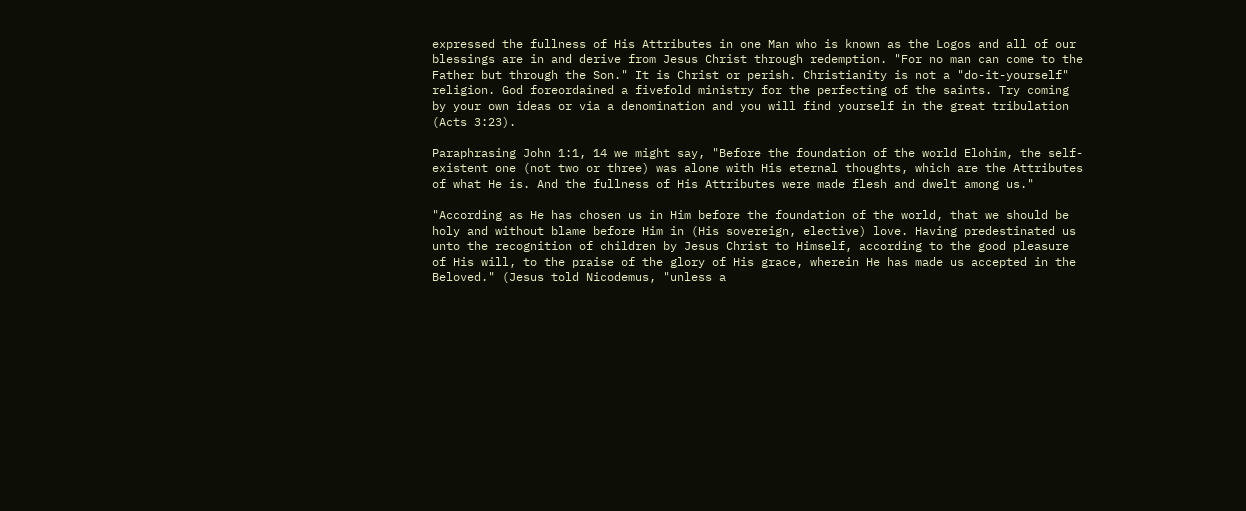expressed the fullness of His Attributes in one Man who is known as the Logos and all of our blessings are in and derive from Jesus Christ through redemption. "For no man can come to the Father but through the Son." It is Christ or perish. Christianity is not a "do-it-yourself" religion. God foreordained a fivefold ministry for the perfecting of the saints. Try coming by your own ideas or via a denomination and you will find yourself in the great tribulation (Acts 3:23).

Paraphrasing John 1:1, 14 we might say, "Before the foundation of the world Elohim, the self-existent one (not two or three) was alone with His eternal thoughts, which are the Attributes of what He is. And the fullness of His Attributes were made flesh and dwelt among us."

"According as He has chosen us in Him before the foundation of the world, that we should be holy and without blame before Him in (His sovereign, elective) love. Having predestinated us unto the recognition of children by Jesus Christ to Himself, according to the good pleasure of His will, to the praise of the glory of His grace, wherein He has made us accepted in the Beloved." (Jesus told Nicodemus, "unless a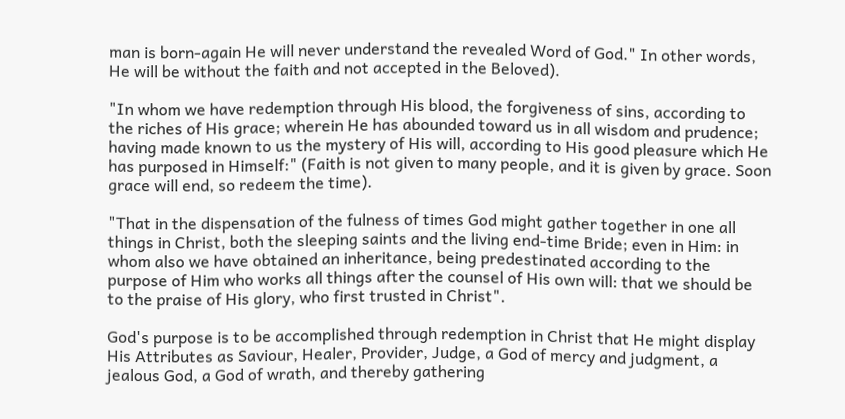man is born-again He will never understand the revealed Word of God." In other words, He will be without the faith and not accepted in the Beloved).

"In whom we have redemption through His blood, the forgiveness of sins, according to the riches of His grace; wherein He has abounded toward us in all wisdom and prudence; having made known to us the mystery of His will, according to His good pleasure which He has purposed in Himself:" (Faith is not given to many people, and it is given by grace. Soon grace will end, so redeem the time).

"That in the dispensation of the fulness of times God might gather together in one all things in Christ, both the sleeping saints and the living end-time Bride; even in Him: in whom also we have obtained an inheritance, being predestinated according to the purpose of Him who works all things after the counsel of His own will: that we should be to the praise of His glory, who first trusted in Christ".

God's purpose is to be accomplished through redemption in Christ that He might display His Attributes as Saviour, Healer, Provider, Judge, a God of mercy and judgment, a jealous God, a God of wrath, and thereby gathering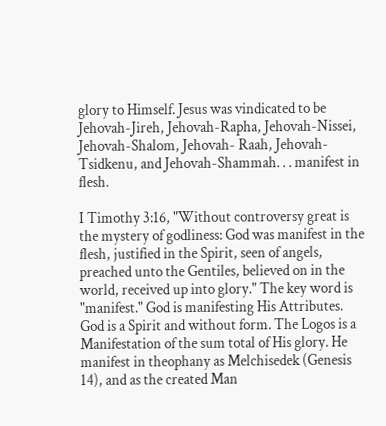glory to Himself. Jesus was vindicated to be Jehovah-Jireh, Jehovah-Rapha, Jehovah-Nissei, Jehovah-Shalom, Jehovah- Raah, Jehovah-Tsidkenu, and Jehovah-Shammah. . . manifest in flesh.

I Timothy 3:16, "Without controversy great is the mystery of godliness: God was manifest in the flesh, justified in the Spirit, seen of angels, preached unto the Gentiles, believed on in the world, received up into glory." The key word is "manifest." God is manifesting His Attributes. God is a Spirit and without form. The Logos is a Manifestation of the sum total of His glory. He manifest in theophany as Melchisedek (Genesis 14), and as the created Man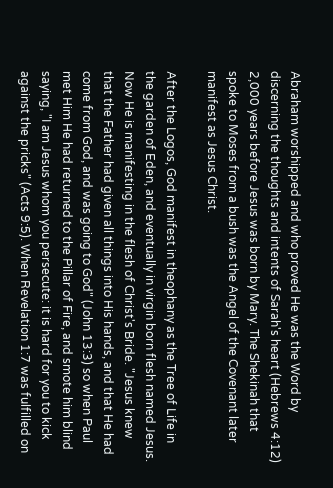Abraham worshipped and who proved He was the Word by discerning the thoughts and intents of Sarah's heart (Hebrews 4:12) 2,000 years before Jesus was born by Mary. The Shekinah that spoke to Moses from a bush was the Angel of the Covenant later manifest as Jesus Christ.

After the Logos, God manifest in theophany as the Tree of Life in the garden of Eden, and eventually in virgin born flesh named Jesus. Now He is manifesting in the flesh of Christ's Bride. "Jesus knew that the Father had given all things into His hands, and that He had come from God, and was going to God" (John 13:3) so when Paul met Him He had returned to the Pillar of Fire, and smote him blind saying, "I am Jesus whom you persecute: it is hard for you to kick against the pricks" (Acts 9:5). When Revelation 1:7 was fulfilled on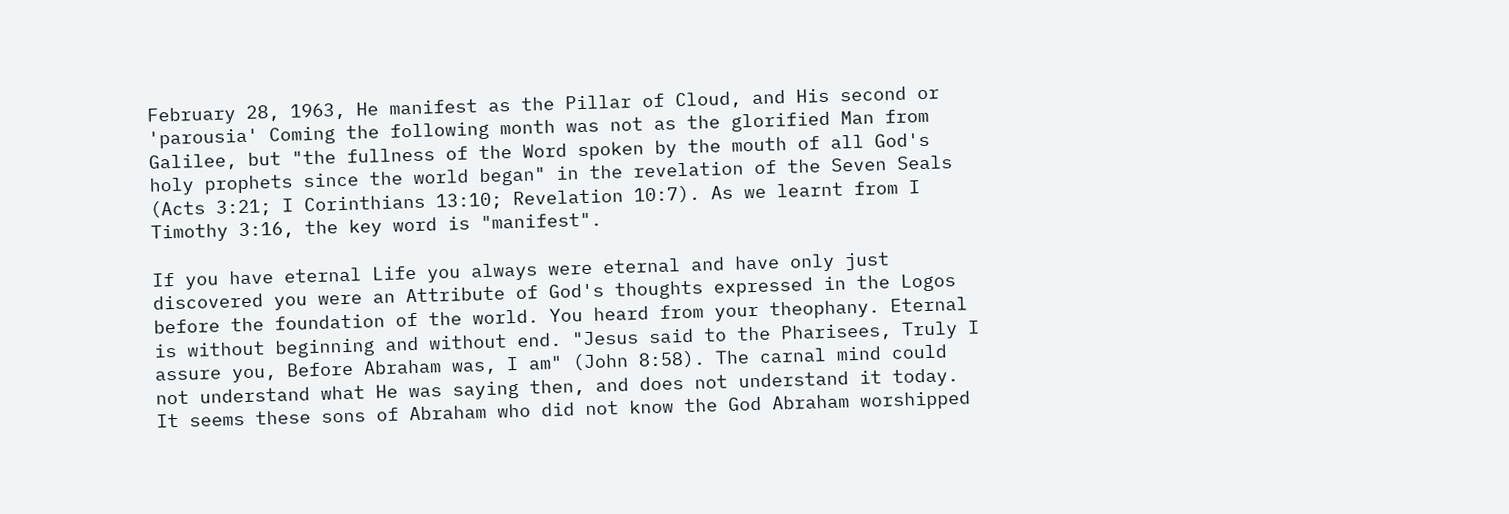February 28, 1963, He manifest as the Pillar of Cloud, and His second or 'parousia' Coming the following month was not as the glorified Man from Galilee, but "the fullness of the Word spoken by the mouth of all God's holy prophets since the world began" in the revelation of the Seven Seals (Acts 3:21; I Corinthians 13:10; Revelation 10:7). As we learnt from I Timothy 3:16, the key word is "manifest".

If you have eternal Life you always were eternal and have only just discovered you were an Attribute of God's thoughts expressed in the Logos before the foundation of the world. You heard from your theophany. Eternal is without beginning and without end. "Jesus said to the Pharisees, Truly I assure you, Before Abraham was, I am" (John 8:58). The carnal mind could not understand what He was saying then, and does not understand it today. It seems these sons of Abraham who did not know the God Abraham worshipped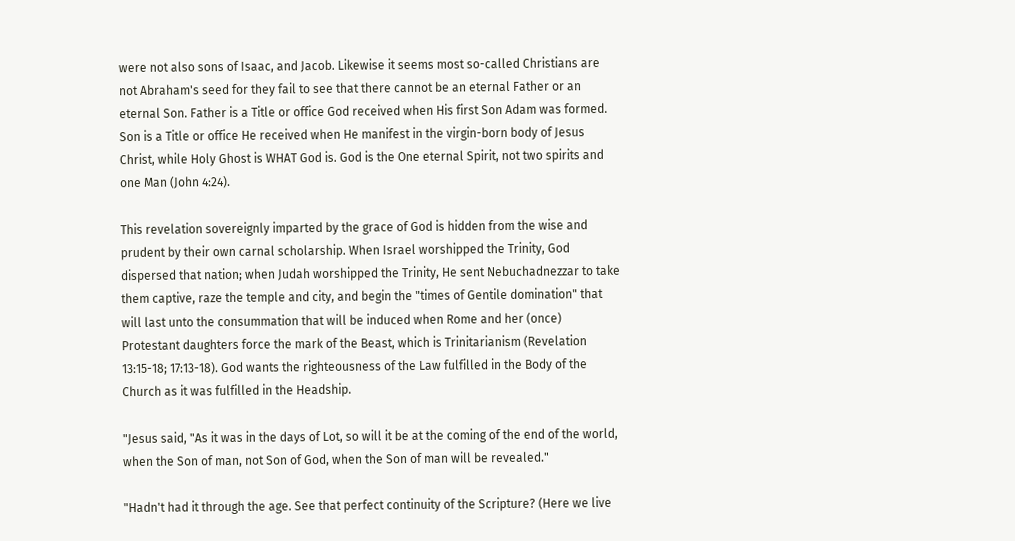were not also sons of Isaac, and Jacob. Likewise it seems most so-called Christians are not Abraham's seed for they fail to see that there cannot be an eternal Father or an eternal Son. Father is a Title or office God received when His first Son Adam was formed. Son is a Title or office He received when He manifest in the virgin-born body of Jesus Christ, while Holy Ghost is WHAT God is. God is the One eternal Spirit, not two spirits and one Man (John 4:24).

This revelation sovereignly imparted by the grace of God is hidden from the wise and prudent by their own carnal scholarship. When Israel worshipped the Trinity, God dispersed that nation; when Judah worshipped the Trinity, He sent Nebuchadnezzar to take them captive, raze the temple and city, and begin the "times of Gentile domination" that will last unto the consummation that will be induced when Rome and her (once) Protestant daughters force the mark of the Beast, which is Trinitarianism (Revelation 13:15-18; 17:13-18). God wants the righteousness of the Law fulfilled in the Body of the Church as it was fulfilled in the Headship.

"Jesus said, "As it was in the days of Lot, so will it be at the coming of the end of the world, when the Son of man, not Son of God, when the Son of man will be revealed."

"Hadn't had it through the age. See that perfect continuity of the Scripture? (Here we live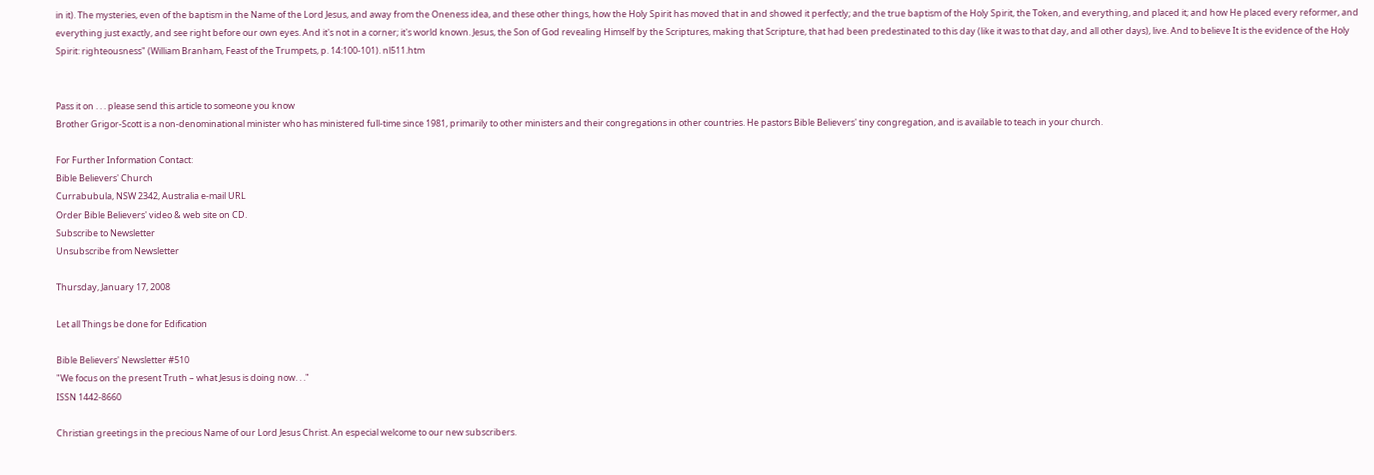in it). The mysteries, even of the baptism in the Name of the Lord Jesus, and away from the Oneness idea, and these other things, how the Holy Spirit has moved that in and showed it perfectly; and the true baptism of the Holy Spirit, the Token, and everything, and placed it; and how He placed every reformer, and everything just exactly, and see right before our own eyes. And it's not in a corner; it's world known. Jesus, the Son of God revealing Himself by the Scriptures, making that Scripture, that had been predestinated to this day (like it was to that day, and all other days), live. And to believe It is the evidence of the Holy Spirit: righteousness" (William Branham, Feast of the Trumpets, p. 14:100-101). nl511.htm


Pass it on . . . please send this article to someone you know
Brother Grigor-Scott is a non-denominational minister who has ministered full-time since 1981, primarily to other ministers and their congregations in other countries. He pastors Bible Believers' tiny congregation, and is available to teach in your church.

For Further Information Contact:
Bible Believers' Church
Currabubula, NSW 2342, Australia e-mail URL
Order Bible Believers' video & web site on CD.
Subscribe to Newsletter
Unsubscribe from Newsletter

Thursday, January 17, 2008

Let all Things be done for Edification

Bible Believers' Newsletter #510
"We focus on the present Truth – what Jesus is doing now. . ."
ISSN 1442-8660

Christian greetings in the precious Name of our Lord Jesus Christ. An especial welcome to our new subscribers.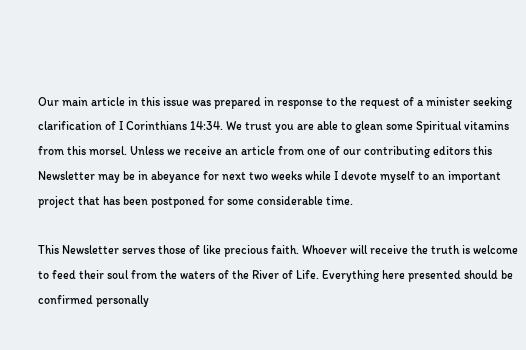Our main article in this issue was prepared in response to the request of a minister seeking clarification of I Corinthians 14:34. We trust you are able to glean some Spiritual vitamins from this morsel. Unless we receive an article from one of our contributing editors this Newsletter may be in abeyance for next two weeks while I devote myself to an important project that has been postponed for some considerable time.

This Newsletter serves those of like precious faith. Whoever will receive the truth is welcome to feed their soul from the waters of the River of Life. Everything here presented should be confirmed personally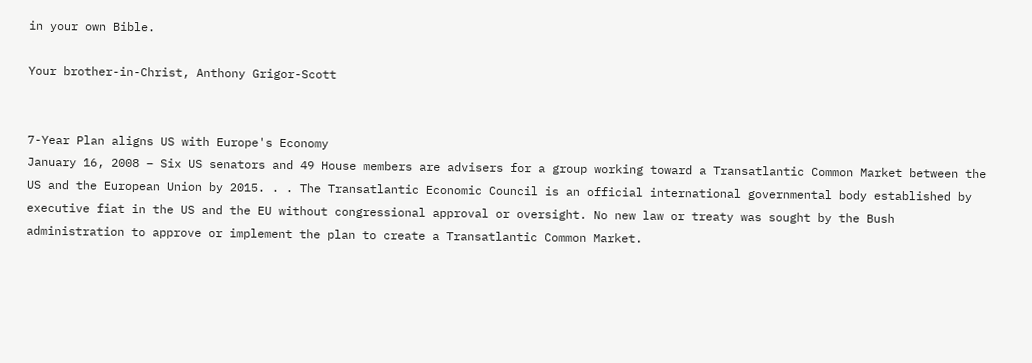in your own Bible.

Your brother-in-Christ, Anthony Grigor-Scott


7-Year Plan aligns US with Europe's Economy
January 16, 2008 – Six US senators and 49 House members are advisers for a group working toward a Transatlantic Common Market between the US and the European Union by 2015. . . The Transatlantic Economic Council is an official international governmental body established by executive fiat in the US and the EU without congressional approval or oversight. No new law or treaty was sought by the Bush administration to approve or implement the plan to create a Transatlantic Common Market.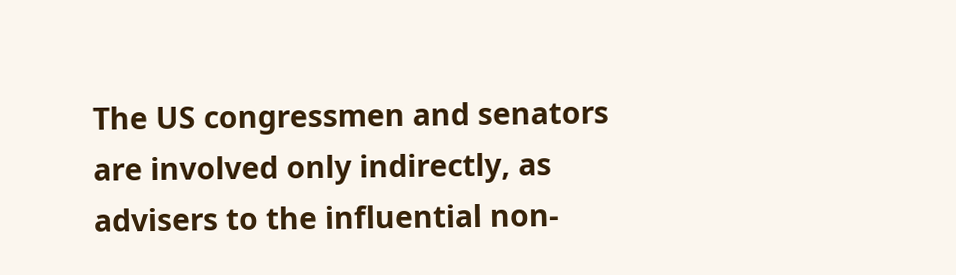The US congressmen and senators are involved only indirectly, as advisers to the influential non-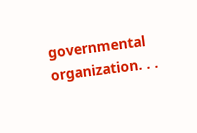governmental organization. . .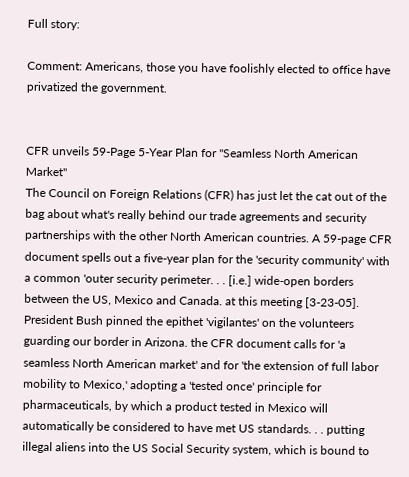Full story:

Comment: Americans, those you have foolishly elected to office have privatized the government.


CFR unveils 59-Page 5-Year Plan for "Seamless North American Market"
The Council on Foreign Relations (CFR) has just let the cat out of the bag about what's really behind our trade agreements and security partnerships with the other North American countries. A 59-page CFR document spells out a five-year plan for the 'security community' with a common 'outer security perimeter. . . [i.e.] wide-open borders between the US, Mexico and Canada. at this meeting [3-23-05]. President Bush pinned the epithet 'vigilantes' on the volunteers guarding our border in Arizona. the CFR document calls for 'a seamless North American market' and for 'the extension of full labor mobility to Mexico,' adopting a 'tested once' principle for pharmaceuticals, by which a product tested in Mexico will automatically be considered to have met US standards. . . putting illegal aliens into the US Social Security system, which is bound to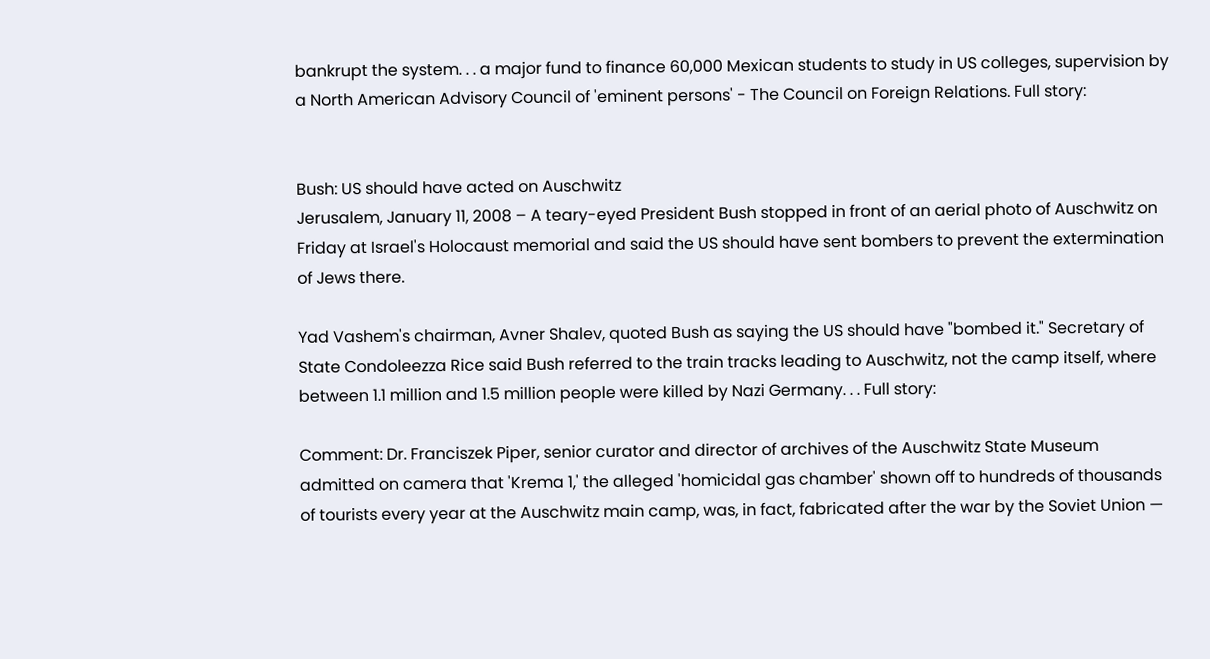bankrupt the system. . . a major fund to finance 60,000 Mexican students to study in US colleges, supervision by a North American Advisory Council of 'eminent persons' - The Council on Foreign Relations. Full story:


Bush: US should have acted on Auschwitz
Jerusalem, January 11, 2008 – A teary-eyed President Bush stopped in front of an aerial photo of Auschwitz on Friday at Israel's Holocaust memorial and said the US should have sent bombers to prevent the extermination of Jews there.

Yad Vashem's chairman, Avner Shalev, quoted Bush as saying the US should have "bombed it." Secretary of State Condoleezza Rice said Bush referred to the train tracks leading to Auschwitz, not the camp itself, where between 1.1 million and 1.5 million people were killed by Nazi Germany. . . Full story:

Comment: Dr. Franciszek Piper, senior curator and director of archives of the Auschwitz State Museum admitted on camera that 'Krema 1,' the alleged 'homicidal gas chamber' shown off to hundreds of thousands of tourists every year at the Auschwitz main camp, was, in fact, fabricated after the war by the Soviet Union —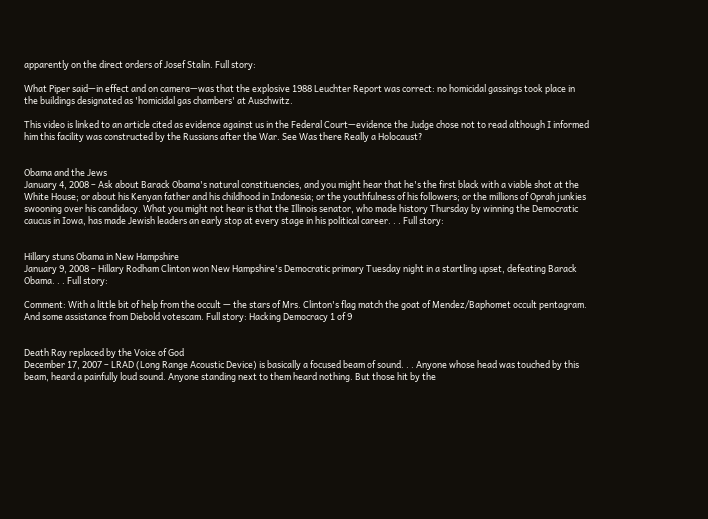apparently on the direct orders of Josef Stalin. Full story:

What Piper said—in effect and on camera—was that the explosive 1988 Leuchter Report was correct: no homicidal gassings took place in the buildings designated as 'homicidal gas chambers' at Auschwitz.

This video is linked to an article cited as evidence against us in the Federal Court—evidence the Judge chose not to read although I informed him this facility was constructed by the Russians after the War. See Was there Really a Holocaust?


Obama and the Jews
January 4, 2008 – Ask about Barack Obama's natural constituencies, and you might hear that he's the first black with a viable shot at the White House; or about his Kenyan father and his childhood in Indonesia; or the youthfulness of his followers; or the millions of Oprah junkies swooning over his candidacy. What you might not hear is that the Illinois senator, who made history Thursday by winning the Democratic caucus in Iowa, has made Jewish leaders an early stop at every stage in his political career. . . Full story:


Hillary stuns Obama in New Hampshire
January 9, 2008 – Hillary Rodham Clinton won New Hampshire's Democratic primary Tuesday night in a startling upset, defeating Barack Obama. . . Full story:

Comment: With a little bit of help from the occult — the stars of Mrs. Clinton's flag match the goat of Mendez/Baphomet occult pentagram. And some assistance from Diebold votescam. Full story: Hacking Democracy 1 of 9


Death Ray replaced by the Voice of God
December 17, 2007 – LRAD (Long Range Acoustic Device) is basically a focused beam of sound. . . Anyone whose head was touched by this beam, heard a painfully loud sound. Anyone standing next to them heard nothing. But those hit by the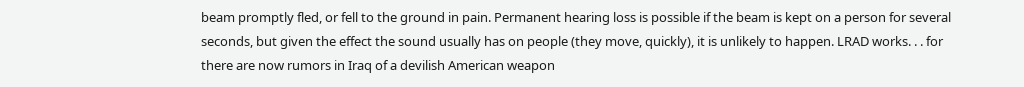beam promptly fled, or fell to the ground in pain. Permanent hearing loss is possible if the beam is kept on a person for several seconds, but given the effect the sound usually has on people (they move, quickly), it is unlikely to happen. LRAD works. . . for there are now rumors in Iraq of a devilish American weapon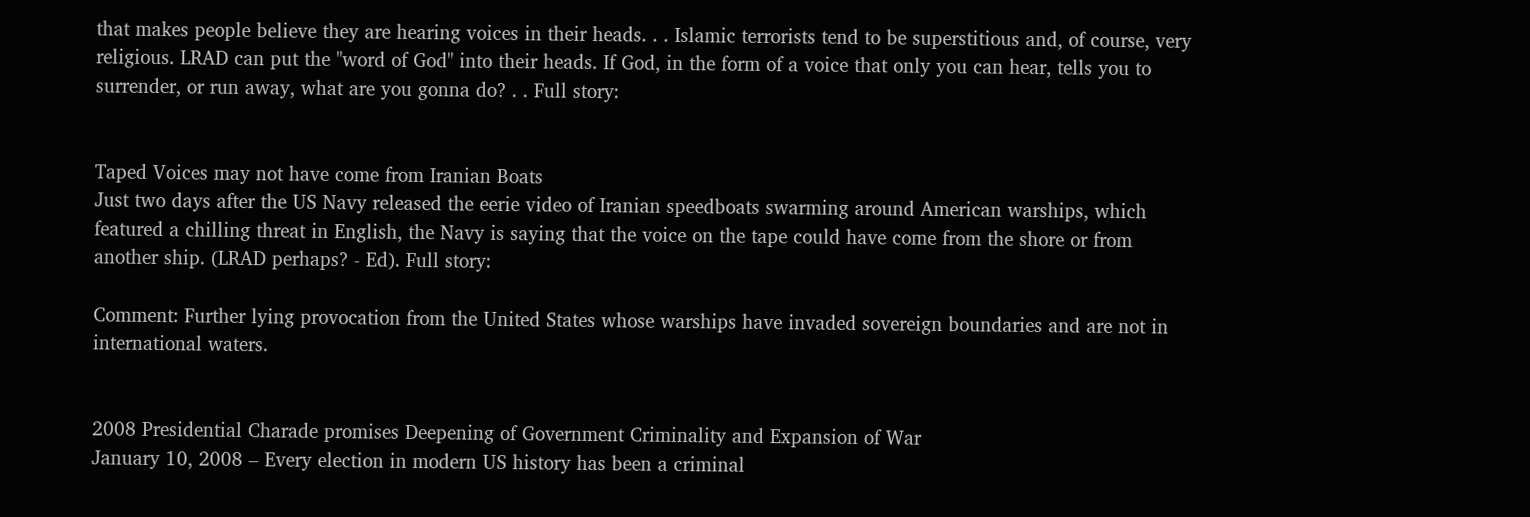that makes people believe they are hearing voices in their heads. . . Islamic terrorists tend to be superstitious and, of course, very religious. LRAD can put the "word of God" into their heads. If God, in the form of a voice that only you can hear, tells you to surrender, or run away, what are you gonna do? . . Full story:


Taped Voices may not have come from Iranian Boats
Just two days after the US Navy released the eerie video of Iranian speedboats swarming around American warships, which featured a chilling threat in English, the Navy is saying that the voice on the tape could have come from the shore or from another ship. (LRAD perhaps? - Ed). Full story:

Comment: Further lying provocation from the United States whose warships have invaded sovereign boundaries and are not in international waters.


2008 Presidential Charade promises Deepening of Government Criminality and Expansion of War
January 10, 2008 – Every election in modern US history has been a criminal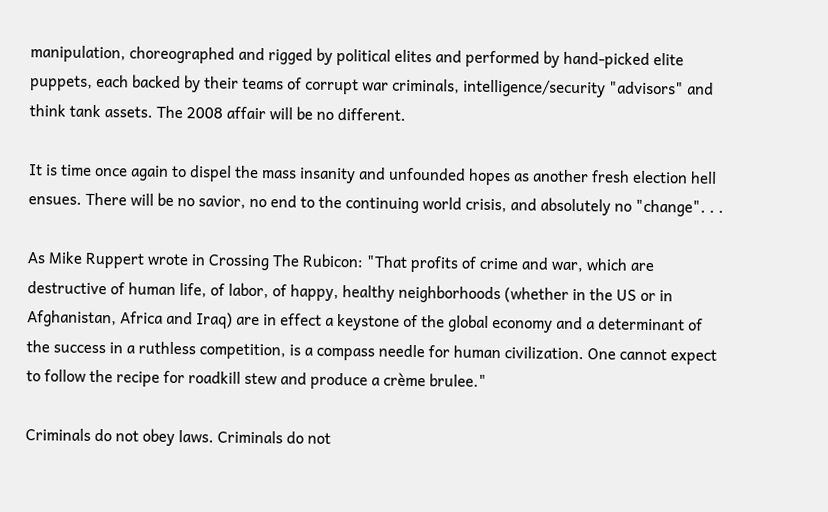manipulation, choreographed and rigged by political elites and performed by hand-picked elite puppets, each backed by their teams of corrupt war criminals, intelligence/security "advisors" and think tank assets. The 2008 affair will be no different.

It is time once again to dispel the mass insanity and unfounded hopes as another fresh election hell ensues. There will be no savior, no end to the continuing world crisis, and absolutely no "change". . .

As Mike Ruppert wrote in Crossing The Rubicon: "That profits of crime and war, which are destructive of human life, of labor, of happy, healthy neighborhoods (whether in the US or in Afghanistan, Africa and Iraq) are in effect a keystone of the global economy and a determinant of the success in a ruthless competition, is a compass needle for human civilization. One cannot expect to follow the recipe for roadkill stew and produce a crème brulee."

Criminals do not obey laws. Criminals do not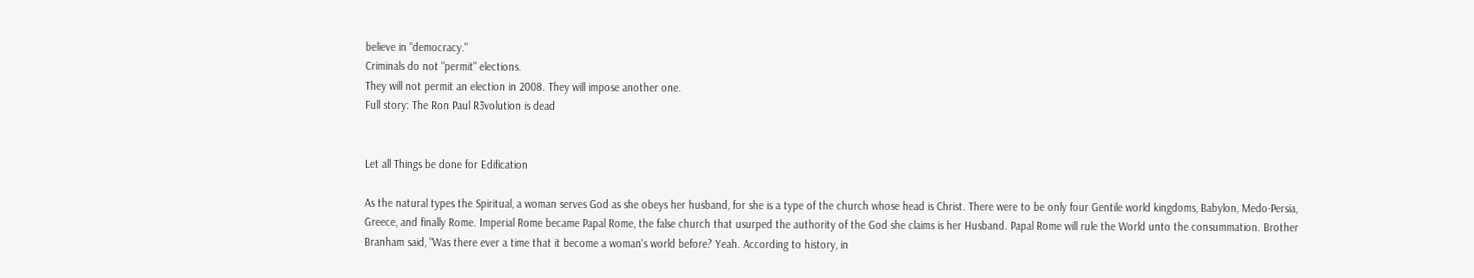believe in "democracy."
Criminals do not "permit" elections.
They will not permit an election in 2008. They will impose another one.
Full story: The Ron Paul R3volution is dead


Let all Things be done for Edification

As the natural types the Spiritual, a woman serves God as she obeys her husband, for she is a type of the church whose head is Christ. There were to be only four Gentile world kingdoms, Babylon, Medo-Persia, Greece, and finally Rome. Imperial Rome became Papal Rome, the false church that usurped the authority of the God she claims is her Husband. Papal Rome will rule the World unto the consummation. Brother Branham said, "Was there ever a time that it become a woman's world before? Yeah. According to history, in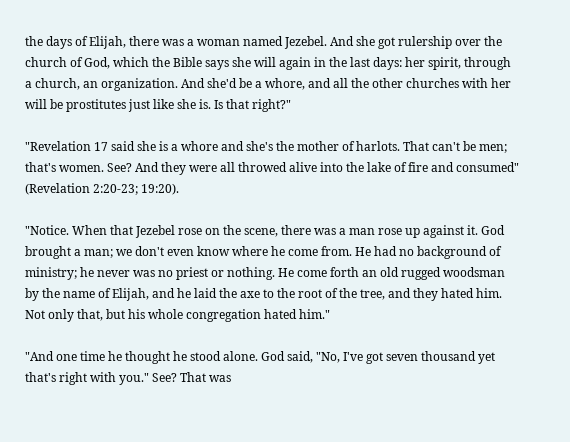the days of Elijah, there was a woman named Jezebel. And she got rulership over the church of God, which the Bible says she will again in the last days: her spirit, through a church, an organization. And she'd be a whore, and all the other churches with her will be prostitutes just like she is. Is that right?"

"Revelation 17 said she is a whore and she's the mother of harlots. That can't be men; that's women. See? And they were all throwed alive into the lake of fire and consumed" (Revelation 2:20-23; 19:20).

"Notice. When that Jezebel rose on the scene, there was a man rose up against it. God brought a man; we don't even know where he come from. He had no background of ministry; he never was no priest or nothing. He come forth an old rugged woodsman by the name of Elijah, and he laid the axe to the root of the tree, and they hated him. Not only that, but his whole congregation hated him."

"And one time he thought he stood alone. God said, "No, I've got seven thousand yet that's right with you." See? That was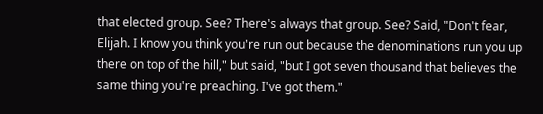that elected group. See? There's always that group. See? Said, "Don't fear, Elijah. I know you think you're run out because the denominations run you up there on top of the hill," but said, "but I got seven thousand that believes the same thing you're preaching. I've got them."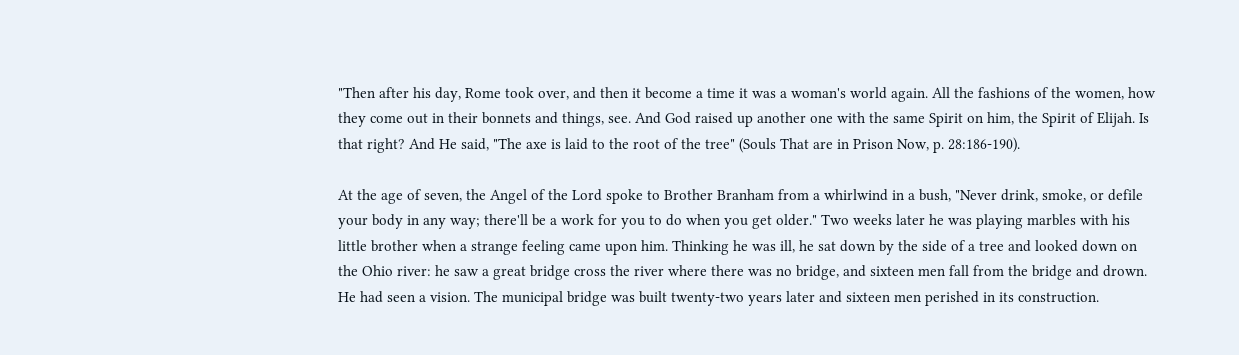"Then after his day, Rome took over, and then it become a time it was a woman's world again. All the fashions of the women, how they come out in their bonnets and things, see. And God raised up another one with the same Spirit on him, the Spirit of Elijah. Is that right? And He said, "The axe is laid to the root of the tree" (Souls That are in Prison Now, p. 28:186-190).

At the age of seven, the Angel of the Lord spoke to Brother Branham from a whirlwind in a bush, "Never drink, smoke, or defile your body in any way; there'll be a work for you to do when you get older." Two weeks later he was playing marbles with his little brother when a strange feeling came upon him. Thinking he was ill, he sat down by the side of a tree and looked down on the Ohio river: he saw a great bridge cross the river where there was no bridge, and sixteen men fall from the bridge and drown. He had seen a vision. The municipal bridge was built twenty-two years later and sixteen men perished in its construction.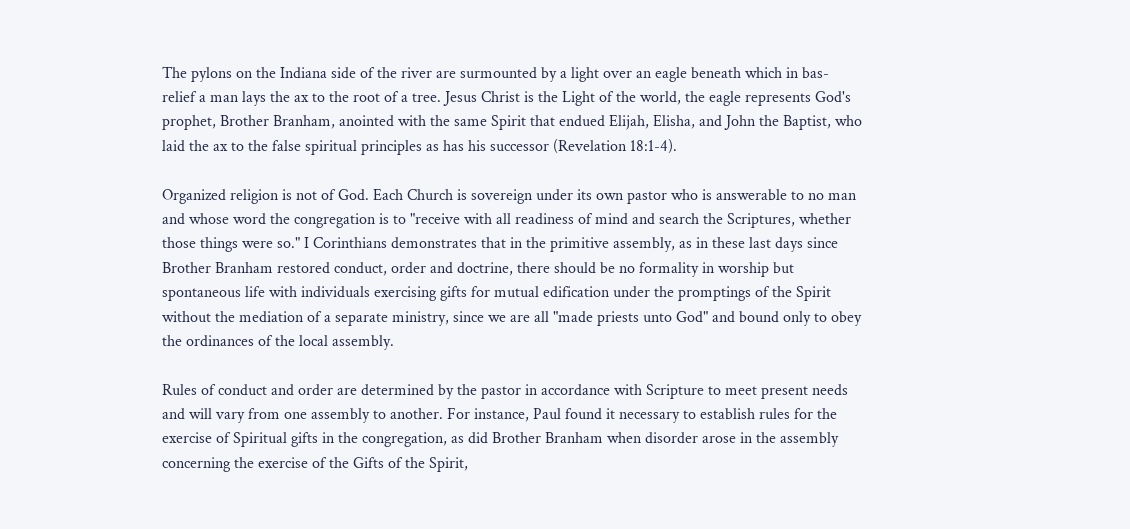The pylons on the Indiana side of the river are surmounted by a light over an eagle beneath which in bas- relief a man lays the ax to the root of a tree. Jesus Christ is the Light of the world, the eagle represents God's prophet, Brother Branham, anointed with the same Spirit that endued Elijah, Elisha, and John the Baptist, who laid the ax to the false spiritual principles as has his successor (Revelation 18:1-4).

Organized religion is not of God. Each Church is sovereign under its own pastor who is answerable to no man and whose word the congregation is to "receive with all readiness of mind and search the Scriptures, whether those things were so." I Corinthians demonstrates that in the primitive assembly, as in these last days since Brother Branham restored conduct, order and doctrine, there should be no formality in worship but spontaneous life with individuals exercising gifts for mutual edification under the promptings of the Spirit without the mediation of a separate ministry, since we are all "made priests unto God" and bound only to obey the ordinances of the local assembly.

Rules of conduct and order are determined by the pastor in accordance with Scripture to meet present needs and will vary from one assembly to another. For instance, Paul found it necessary to establish rules for the exercise of Spiritual gifts in the congregation, as did Brother Branham when disorder arose in the assembly concerning the exercise of the Gifts of the Spirit,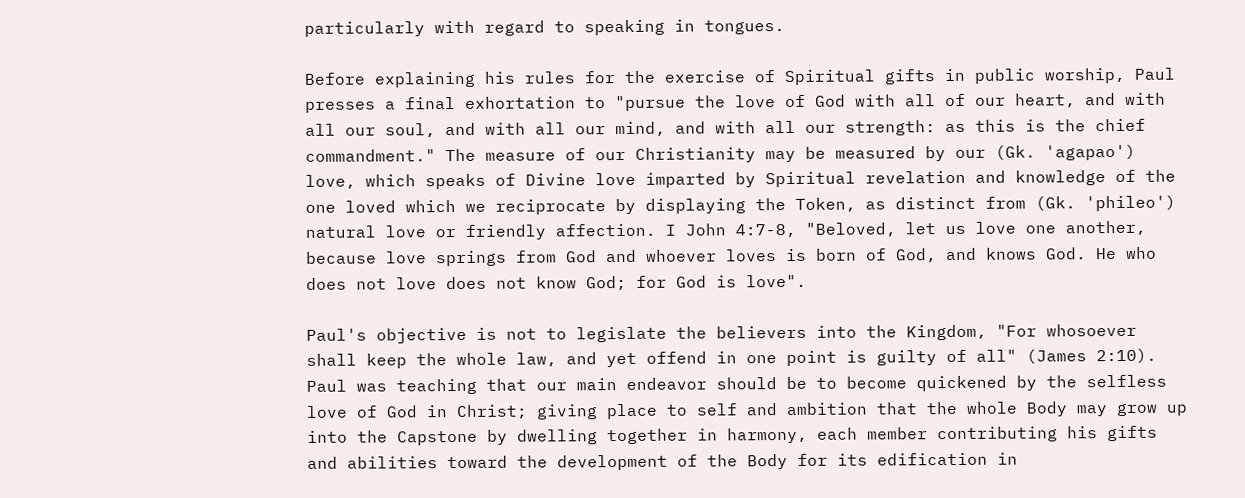particularly with regard to speaking in tongues.

Before explaining his rules for the exercise of Spiritual gifts in public worship, Paul presses a final exhortation to "pursue the love of God with all of our heart, and with all our soul, and with all our mind, and with all our strength: as this is the chief commandment." The measure of our Christianity may be measured by our (Gk. 'agapao') love, which speaks of Divine love imparted by Spiritual revelation and knowledge of the one loved which we reciprocate by displaying the Token, as distinct from (Gk. 'phileo') natural love or friendly affection. I John 4:7-8, "Beloved, let us love one another, because love springs from God and whoever loves is born of God, and knows God. He who does not love does not know God; for God is love".

Paul's objective is not to legislate the believers into the Kingdom, "For whosoever shall keep the whole law, and yet offend in one point is guilty of all" (James 2:10). Paul was teaching that our main endeavor should be to become quickened by the selfless love of God in Christ; giving place to self and ambition that the whole Body may grow up into the Capstone by dwelling together in harmony, each member contributing his gifts and abilities toward the development of the Body for its edification in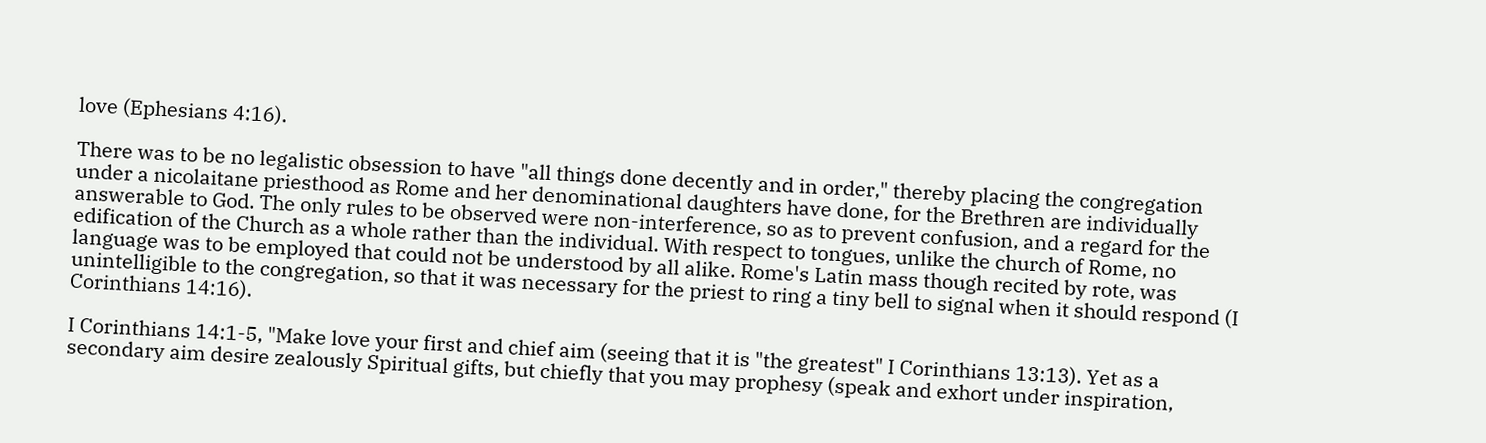love (Ephesians 4:16).

There was to be no legalistic obsession to have "all things done decently and in order," thereby placing the congregation under a nicolaitane priesthood as Rome and her denominational daughters have done, for the Brethren are individually answerable to God. The only rules to be observed were non-interference, so as to prevent confusion, and a regard for the edification of the Church as a whole rather than the individual. With respect to tongues, unlike the church of Rome, no language was to be employed that could not be understood by all alike. Rome's Latin mass though recited by rote, was unintelligible to the congregation, so that it was necessary for the priest to ring a tiny bell to signal when it should respond (I Corinthians 14:16).

I Corinthians 14:1-5, "Make love your first and chief aim (seeing that it is "the greatest" I Corinthians 13:13). Yet as a secondary aim desire zealously Spiritual gifts, but chiefly that you may prophesy (speak and exhort under inspiration,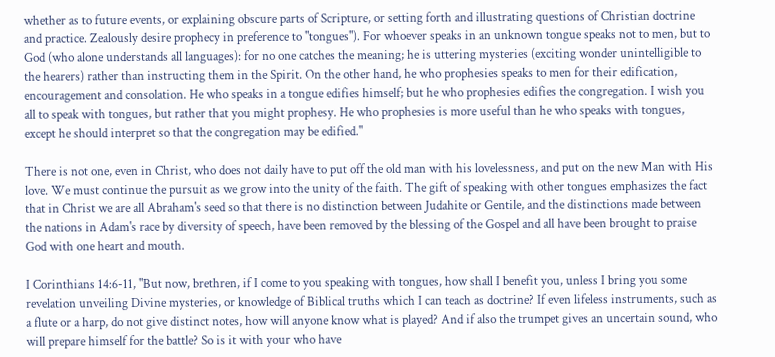whether as to future events, or explaining obscure parts of Scripture, or setting forth and illustrating questions of Christian doctrine and practice. Zealously desire prophecy in preference to "tongues"). For whoever speaks in an unknown tongue speaks not to men, but to God (who alone understands all languages): for no one catches the meaning; he is uttering mysteries (exciting wonder unintelligible to the hearers) rather than instructing them in the Spirit. On the other hand, he who prophesies speaks to men for their edification, encouragement and consolation. He who speaks in a tongue edifies himself; but he who prophesies edifies the congregation. I wish you all to speak with tongues, but rather that you might prophesy. He who prophesies is more useful than he who speaks with tongues, except he should interpret so that the congregation may be edified."

There is not one, even in Christ, who does not daily have to put off the old man with his lovelessness, and put on the new Man with His love. We must continue the pursuit as we grow into the unity of the faith. The gift of speaking with other tongues emphasizes the fact that in Christ we are all Abraham's seed so that there is no distinction between Judahite or Gentile, and the distinctions made between the nations in Adam's race by diversity of speech, have been removed by the blessing of the Gospel and all have been brought to praise God with one heart and mouth.

I Corinthians 14:6-11, "But now, brethren, if I come to you speaking with tongues, how shall I benefit you, unless I bring you some revelation unveiling Divine mysteries, or knowledge of Biblical truths which I can teach as doctrine? If even lifeless instruments, such as a flute or a harp, do not give distinct notes, how will anyone know what is played? And if also the trumpet gives an uncertain sound, who will prepare himself for the battle? So is it with your who have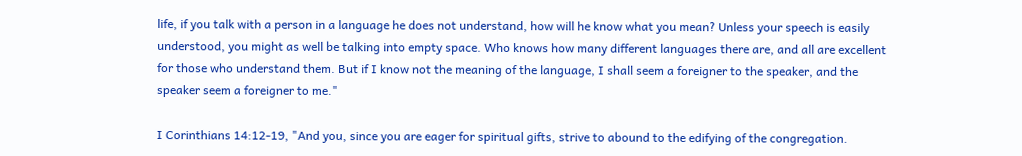life, if you talk with a person in a language he does not understand, how will he know what you mean? Unless your speech is easily understood, you might as well be talking into empty space. Who knows how many different languages there are, and all are excellent for those who understand them. But if I know not the meaning of the language, I shall seem a foreigner to the speaker, and the speaker seem a foreigner to me."

I Corinthians 14:12-19, "And you, since you are eager for spiritual gifts, strive to abound to the edifying of the congregation.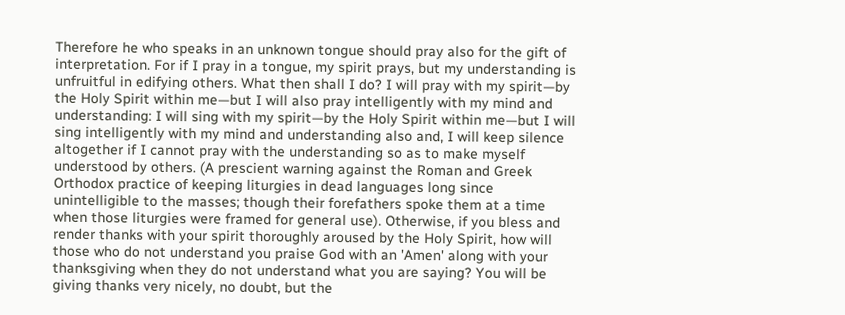Therefore he who speaks in an unknown tongue should pray also for the gift of interpretation. For if I pray in a tongue, my spirit prays, but my understanding is unfruitful in edifying others. What then shall I do? I will pray with my spirit—by the Holy Spirit within me—but I will also pray intelligently with my mind and understanding: I will sing with my spirit—by the Holy Spirit within me—but I will sing intelligently with my mind and understanding also and, I will keep silence altogether if I cannot pray with the understanding so as to make myself understood by others. (A prescient warning against the Roman and Greek Orthodox practice of keeping liturgies in dead languages long since unintelligible to the masses; though their forefathers spoke them at a time when those liturgies were framed for general use). Otherwise, if you bless and render thanks with your spirit thoroughly aroused by the Holy Spirit, how will those who do not understand you praise God with an 'Amen' along with your thanksgiving when they do not understand what you are saying? You will be giving thanks very nicely, no doubt, but the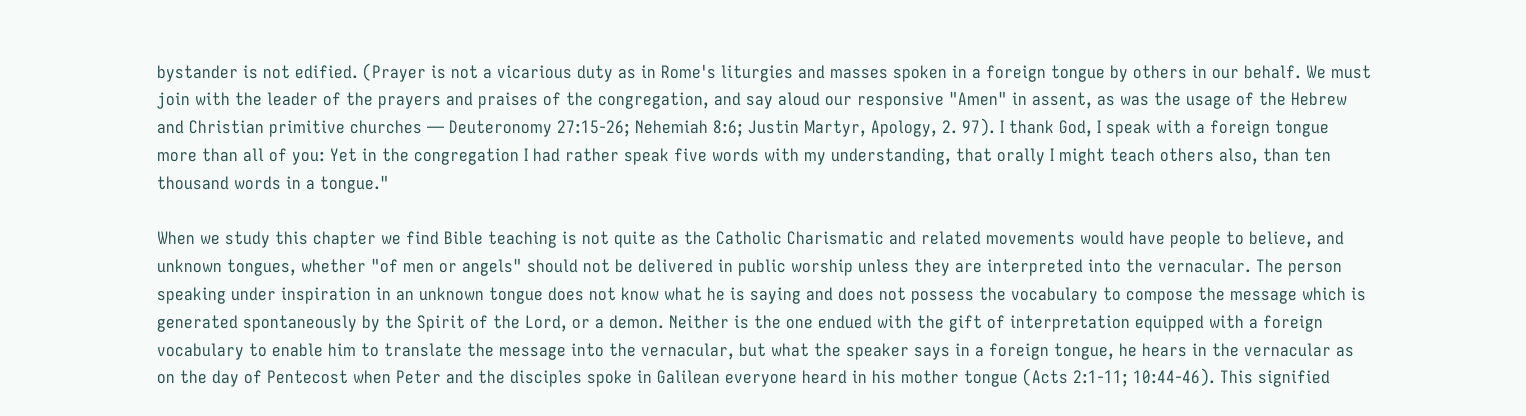bystander is not edified. (Prayer is not a vicarious duty as in Rome's liturgies and masses spoken in a foreign tongue by others in our behalf. We must join with the leader of the prayers and praises of the congregation, and say aloud our responsive "Amen" in assent, as was the usage of the Hebrew and Christian primitive churches — Deuteronomy 27:15-26; Nehemiah 8:6; Justin Martyr, Apology, 2. 97). I thank God, I speak with a foreign tongue more than all of you: Yet in the congregation I had rather speak five words with my understanding, that orally I might teach others also, than ten thousand words in a tongue."

When we study this chapter we find Bible teaching is not quite as the Catholic Charismatic and related movements would have people to believe, and unknown tongues, whether "of men or angels" should not be delivered in public worship unless they are interpreted into the vernacular. The person speaking under inspiration in an unknown tongue does not know what he is saying and does not possess the vocabulary to compose the message which is generated spontaneously by the Spirit of the Lord, or a demon. Neither is the one endued with the gift of interpretation equipped with a foreign vocabulary to enable him to translate the message into the vernacular, but what the speaker says in a foreign tongue, he hears in the vernacular as on the day of Pentecost when Peter and the disciples spoke in Galilean everyone heard in his mother tongue (Acts 2:1-11; 10:44-46). This signified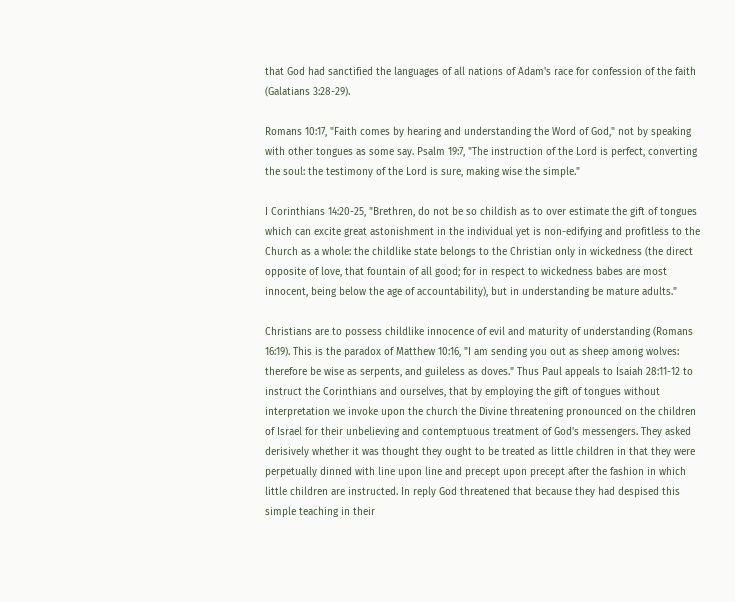that God had sanctified the languages of all nations of Adam's race for confession of the faith (Galatians 3:28-29).

Romans 10:17, "Faith comes by hearing and understanding the Word of God," not by speaking with other tongues as some say. Psalm 19:7, "The instruction of the Lord is perfect, converting the soul: the testimony of the Lord is sure, making wise the simple."

I Corinthians 14:20-25, "Brethren, do not be so childish as to over estimate the gift of tongues which can excite great astonishment in the individual yet is non-edifying and profitless to the Church as a whole: the childlike state belongs to the Christian only in wickedness (the direct opposite of love, that fountain of all good; for in respect to wickedness babes are most innocent, being below the age of accountability), but in understanding be mature adults."

Christians are to possess childlike innocence of evil and maturity of understanding (Romans 16:19). This is the paradox of Matthew 10:16, "I am sending you out as sheep among wolves: therefore be wise as serpents, and guileless as doves." Thus Paul appeals to Isaiah 28:11-12 to instruct the Corinthians and ourselves, that by employing the gift of tongues without interpretation we invoke upon the church the Divine threatening pronounced on the children of Israel for their unbelieving and contemptuous treatment of God's messengers. They asked derisively whether it was thought they ought to be treated as little children in that they were perpetually dinned with line upon line and precept upon precept after the fashion in which little children are instructed. In reply God threatened that because they had despised this simple teaching in their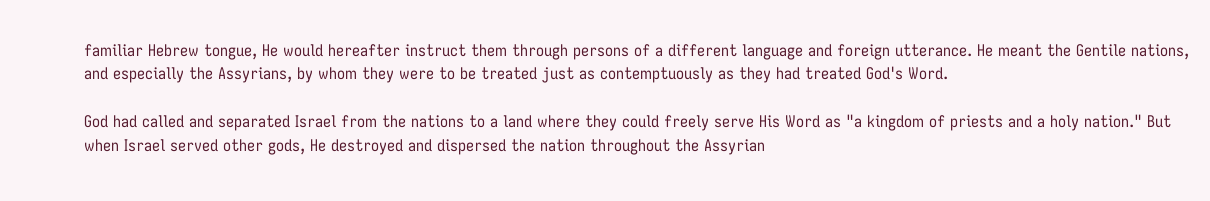familiar Hebrew tongue, He would hereafter instruct them through persons of a different language and foreign utterance. He meant the Gentile nations, and especially the Assyrians, by whom they were to be treated just as contemptuously as they had treated God's Word.

God had called and separated Israel from the nations to a land where they could freely serve His Word as "a kingdom of priests and a holy nation." But when Israel served other gods, He destroyed and dispersed the nation throughout the Assyrian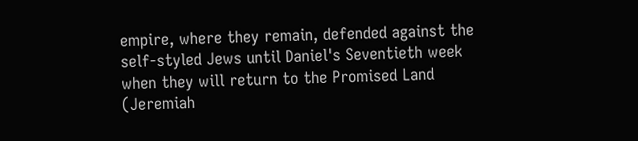empire, where they remain, defended against the self-styled Jews until Daniel's Seventieth week when they will return to the Promised Land (Jeremiah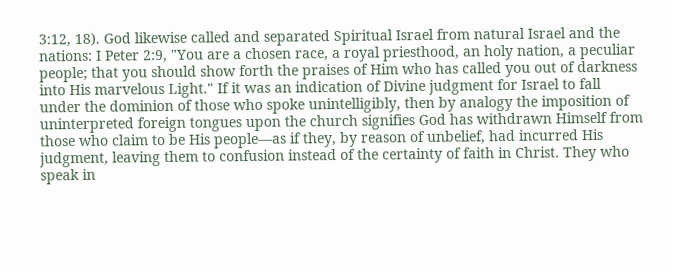3:12, 18). God likewise called and separated Spiritual Israel from natural Israel and the nations: I Peter 2:9, "You are a chosen race, a royal priesthood, an holy nation, a peculiar people; that you should show forth the praises of Him who has called you out of darkness into His marvelous Light." If it was an indication of Divine judgment for Israel to fall under the dominion of those who spoke unintelligibly, then by analogy the imposition of uninterpreted foreign tongues upon the church signifies God has withdrawn Himself from those who claim to be His people—as if they, by reason of unbelief, had incurred His judgment, leaving them to confusion instead of the certainty of faith in Christ. They who speak in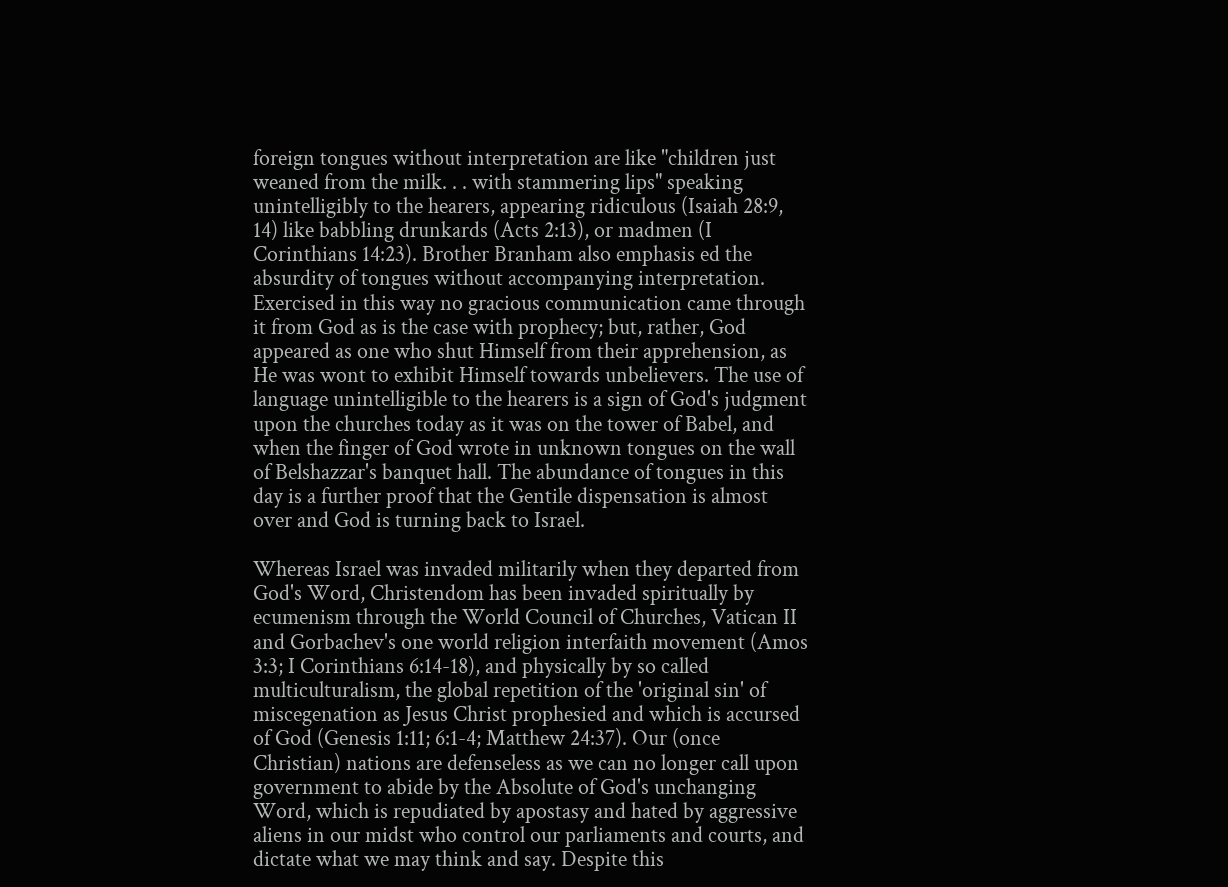foreign tongues without interpretation are like "children just weaned from the milk. . . with stammering lips" speaking unintelligibly to the hearers, appearing ridiculous (Isaiah 28:9, 14) like babbling drunkards (Acts 2:13), or madmen (I Corinthians 14:23). Brother Branham also emphasis ed the absurdity of tongues without accompanying interpretation. Exercised in this way no gracious communication came through it from God as is the case with prophecy; but, rather, God appeared as one who shut Himself from their apprehension, as He was wont to exhibit Himself towards unbelievers. The use of language unintelligible to the hearers is a sign of God's judgment upon the churches today as it was on the tower of Babel, and when the finger of God wrote in unknown tongues on the wall of Belshazzar's banquet hall. The abundance of tongues in this day is a further proof that the Gentile dispensation is almost over and God is turning back to Israel.

Whereas Israel was invaded militarily when they departed from God's Word, Christendom has been invaded spiritually by ecumenism through the World Council of Churches, Vatican II and Gorbachev's one world religion interfaith movement (Amos 3:3; I Corinthians 6:14-18), and physically by so called multiculturalism, the global repetition of the 'original sin' of miscegenation as Jesus Christ prophesied and which is accursed of God (Genesis 1:11; 6:1-4; Matthew 24:37). Our (once Christian) nations are defenseless as we can no longer call upon government to abide by the Absolute of God's unchanging Word, which is repudiated by apostasy and hated by aggressive aliens in our midst who control our parliaments and courts, and dictate what we may think and say. Despite this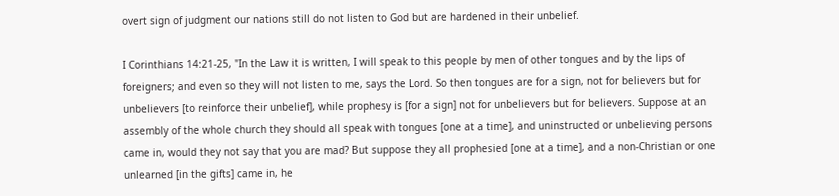overt sign of judgment our nations still do not listen to God but are hardened in their unbelief.

I Corinthians 14:21-25, "In the Law it is written, I will speak to this people by men of other tongues and by the lips of foreigners; and even so they will not listen to me, says the Lord. So then tongues are for a sign, not for believers but for unbelievers [to reinforce their unbelief], while prophesy is [for a sign] not for unbelievers but for believers. Suppose at an assembly of the whole church they should all speak with tongues [one at a time], and uninstructed or unbelieving persons came in, would they not say that you are mad? But suppose they all prophesied [one at a time], and a non-Christian or one unlearned [in the gifts] came in, he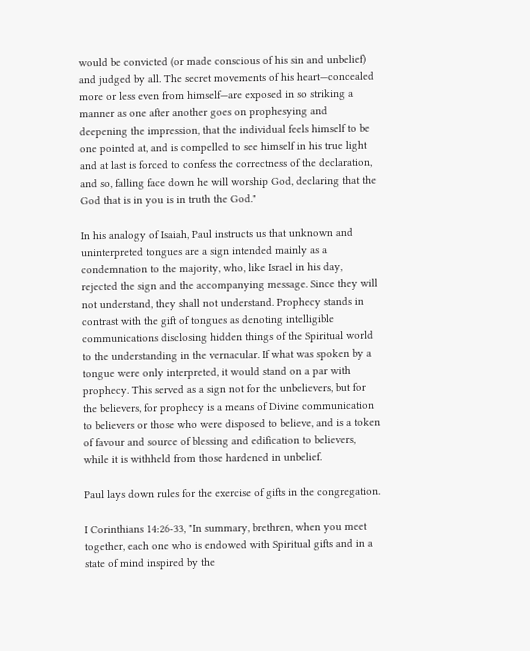would be convicted (or made conscious of his sin and unbelief) and judged by all. The secret movements of his heart—concealed more or less even from himself—are exposed in so striking a manner as one after another goes on prophesying and deepening the impression, that the individual feels himself to be one pointed at, and is compelled to see himself in his true light and at last is forced to confess the correctness of the declaration, and so, falling face down he will worship God, declaring that the God that is in you is in truth the God."

In his analogy of Isaiah, Paul instructs us that unknown and uninterpreted tongues are a sign intended mainly as a condemnation to the majority, who, like Israel in his day, rejected the sign and the accompanying message. Since they will not understand, they shall not understand. Prophecy stands in contrast with the gift of tongues as denoting intelligible communications disclosing hidden things of the Spiritual world to the understanding in the vernacular. If what was spoken by a tongue were only interpreted, it would stand on a par with prophecy. This served as a sign not for the unbelievers, but for the believers, for prophecy is a means of Divine communication to believers or those who were disposed to believe, and is a token of favour and source of blessing and edification to believers, while it is withheld from those hardened in unbelief.

Paul lays down rules for the exercise of gifts in the congregation.

I Corinthians 14:26-33, "In summary, brethren, when you meet together, each one who is endowed with Spiritual gifts and in a state of mind inspired by the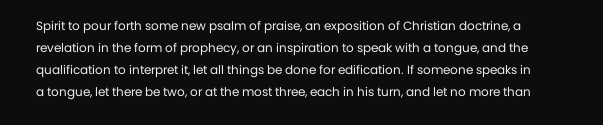Spirit to pour forth some new psalm of praise, an exposition of Christian doctrine, a revelation in the form of prophecy, or an inspiration to speak with a tongue, and the qualification to interpret it, let all things be done for edification. If someone speaks in a tongue, let there be two, or at the most three, each in his turn, and let no more than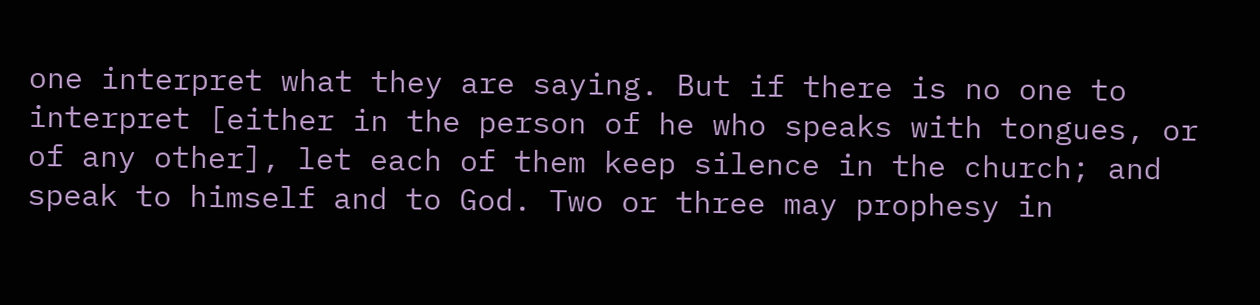one interpret what they are saying. But if there is no one to interpret [either in the person of he who speaks with tongues, or of any other], let each of them keep silence in the church; and speak to himself and to God. Two or three may prophesy in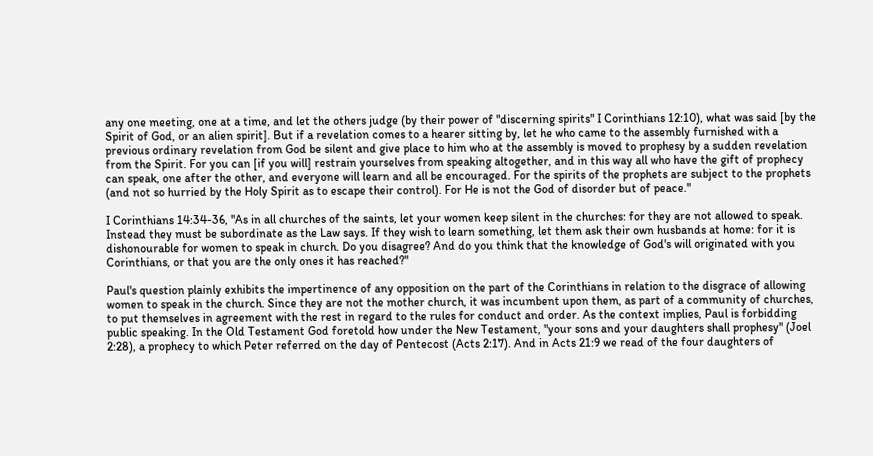any one meeting, one at a time, and let the others judge (by their power of "discerning spirits" I Corinthians 12:10), what was said [by the Spirit of God, or an alien spirit]. But if a revelation comes to a hearer sitting by, let he who came to the assembly furnished with a previous ordinary revelation from God be silent and give place to him who at the assembly is moved to prophesy by a sudden revelation from the Spirit. For you can [if you will] restrain yourselves from speaking altogether, and in this way all who have the gift of prophecy can speak, one after the other, and everyone will learn and all be encouraged. For the spirits of the prophets are subject to the prophets (and not so hurried by the Holy Spirit as to escape their control). For He is not the God of disorder but of peace."

I Corinthians 14:34-36, "As in all churches of the saints, let your women keep silent in the churches: for they are not allowed to speak. Instead they must be subordinate as the Law says. If they wish to learn something, let them ask their own husbands at home: for it is dishonourable for women to speak in church. Do you disagree? And do you think that the knowledge of God's will originated with you Corinthians, or that you are the only ones it has reached?"

Paul's question plainly exhibits the impertinence of any opposition on the part of the Corinthians in relation to the disgrace of allowing women to speak in the church. Since they are not the mother church, it was incumbent upon them, as part of a community of churches, to put themselves in agreement with the rest in regard to the rules for conduct and order. As the context implies, Paul is forbidding public speaking. In the Old Testament God foretold how under the New Testament, "your sons and your daughters shall prophesy" (Joel 2:28), a prophecy to which Peter referred on the day of Pentecost (Acts 2:17). And in Acts 21:9 we read of the four daughters of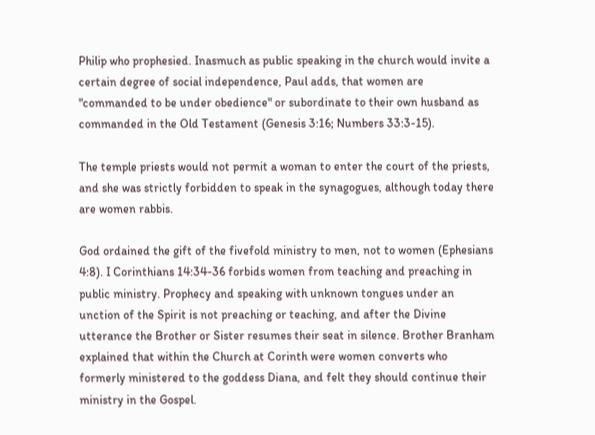Philip who prophesied. Inasmuch as public speaking in the church would invite a certain degree of social independence, Paul adds, that women are "commanded to be under obedience" or subordinate to their own husband as commanded in the Old Testament (Genesis 3:16; Numbers 33:3-15).

The temple priests would not permit a woman to enter the court of the priests, and she was strictly forbidden to speak in the synagogues, although today there are women rabbis.

God ordained the gift of the fivefold ministry to men, not to women (Ephesians 4:8). I Corinthians 14:34-36 forbids women from teaching and preaching in public ministry. Prophecy and speaking with unknown tongues under an unction of the Spirit is not preaching or teaching, and after the Divine utterance the Brother or Sister resumes their seat in silence. Brother Branham explained that within the Church at Corinth were women converts who formerly ministered to the goddess Diana, and felt they should continue their ministry in the Gospel.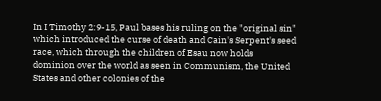In I Timothy 2:9-15, Paul bases his ruling on the "original sin" which introduced the curse of death and Cain's Serpent's seed race, which through the children of Esau now holds dominion over the world as seen in Communism, the United States and other colonies of the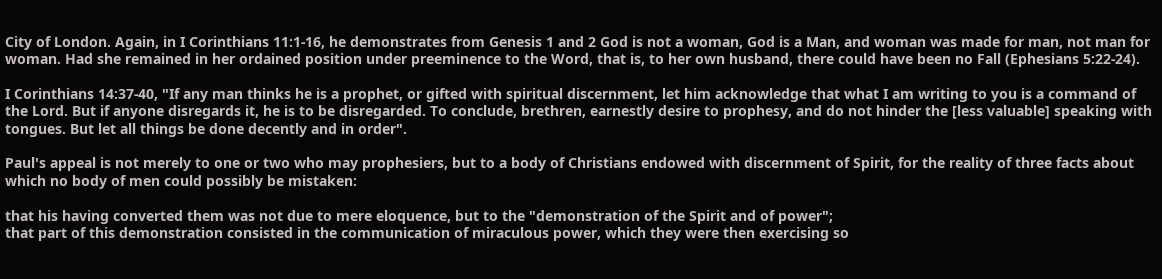City of London. Again, in I Corinthians 11:1-16, he demonstrates from Genesis 1 and 2 God is not a woman, God is a Man, and woman was made for man, not man for woman. Had she remained in her ordained position under preeminence to the Word, that is, to her own husband, there could have been no Fall (Ephesians 5:22-24).

I Corinthians 14:37-40, "If any man thinks he is a prophet, or gifted with spiritual discernment, let him acknowledge that what I am writing to you is a command of the Lord. But if anyone disregards it, he is to be disregarded. To conclude, brethren, earnestly desire to prophesy, and do not hinder the [less valuable] speaking with tongues. But let all things be done decently and in order".

Paul's appeal is not merely to one or two who may prophesiers, but to a body of Christians endowed with discernment of Spirit, for the reality of three facts about which no body of men could possibly be mistaken:

that his having converted them was not due to mere eloquence, but to the "demonstration of the Spirit and of power";
that part of this demonstration consisted in the communication of miraculous power, which they were then exercising so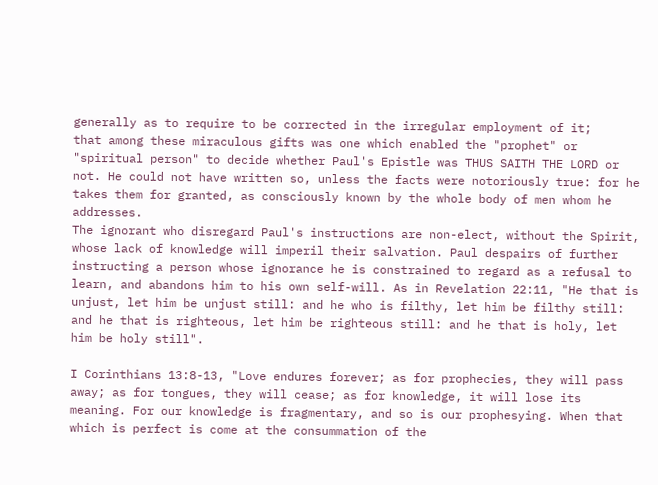generally as to require to be corrected in the irregular employment of it;
that among these miraculous gifts was one which enabled the "prophet" or "spiritual person" to decide whether Paul's Epistle was THUS SAITH THE LORD or not. He could not have written so, unless the facts were notoriously true: for he takes them for granted, as consciously known by the whole body of men whom he addresses.
The ignorant who disregard Paul's instructions are non-elect, without the Spirit, whose lack of knowledge will imperil their salvation. Paul despairs of further instructing a person whose ignorance he is constrained to regard as a refusal to learn, and abandons him to his own self-will. As in Revelation 22:11, "He that is unjust, let him be unjust still: and he who is filthy, let him be filthy still: and he that is righteous, let him be righteous still: and he that is holy, let him be holy still".

I Corinthians 13:8-13, "Love endures forever; as for prophecies, they will pass away; as for tongues, they will cease; as for knowledge, it will lose its meaning. For our knowledge is fragmentary, and so is our prophesying. When that which is perfect is come at the consummation of the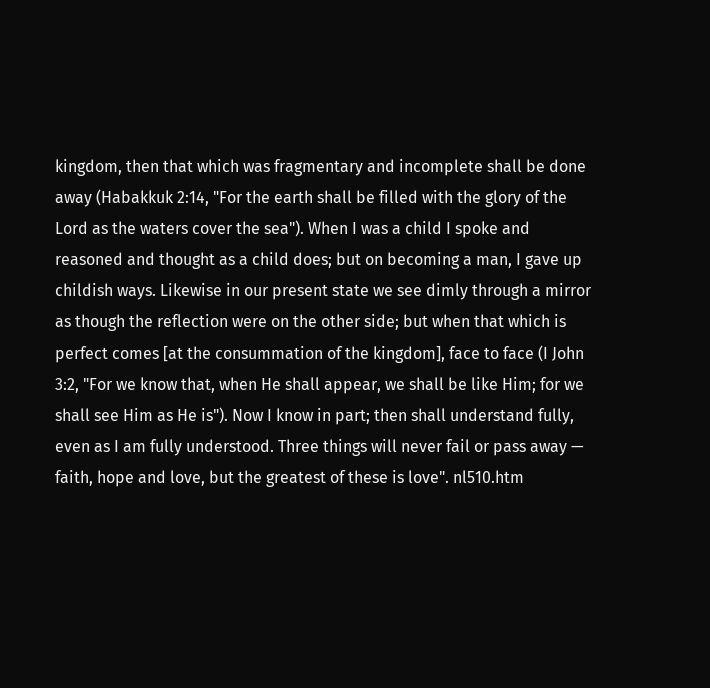kingdom, then that which was fragmentary and incomplete shall be done away (Habakkuk 2:14, "For the earth shall be filled with the glory of the Lord as the waters cover the sea"). When I was a child I spoke and reasoned and thought as a child does; but on becoming a man, I gave up childish ways. Likewise in our present state we see dimly through a mirror as though the reflection were on the other side; but when that which is perfect comes [at the consummation of the kingdom], face to face (I John 3:2, "For we know that, when He shall appear, we shall be like Him; for we shall see Him as He is"). Now I know in part; then shall understand fully, even as I am fully understood. Three things will never fail or pass away — faith, hope and love, but the greatest of these is love". nl510.htm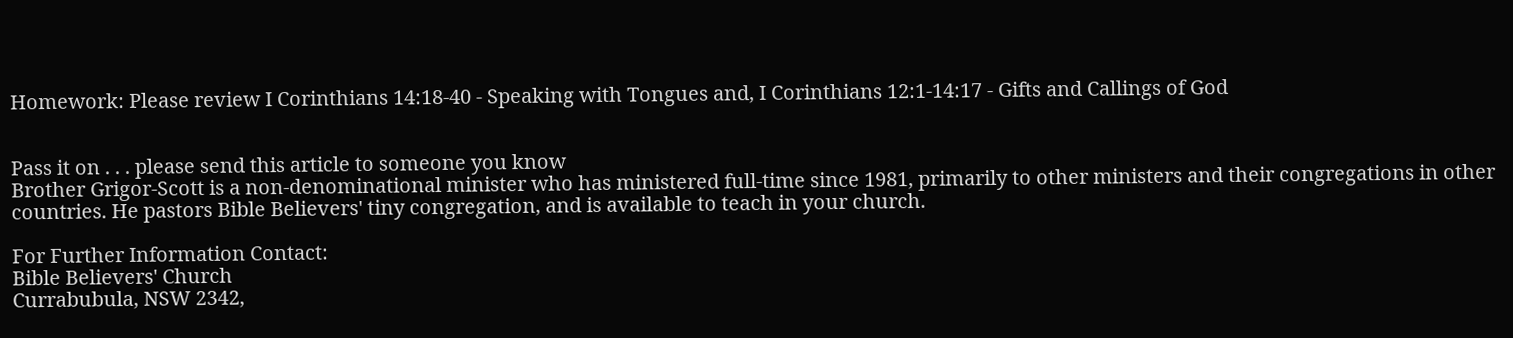Homework: Please review I Corinthians 14:18-40 - Speaking with Tongues and, I Corinthians 12:1-14:17 - Gifts and Callings of God


Pass it on . . . please send this article to someone you know
Brother Grigor-Scott is a non-denominational minister who has ministered full-time since 1981, primarily to other ministers and their congregations in other countries. He pastors Bible Believers' tiny congregation, and is available to teach in your church.

For Further Information Contact:
Bible Believers' Church
Currabubula, NSW 2342,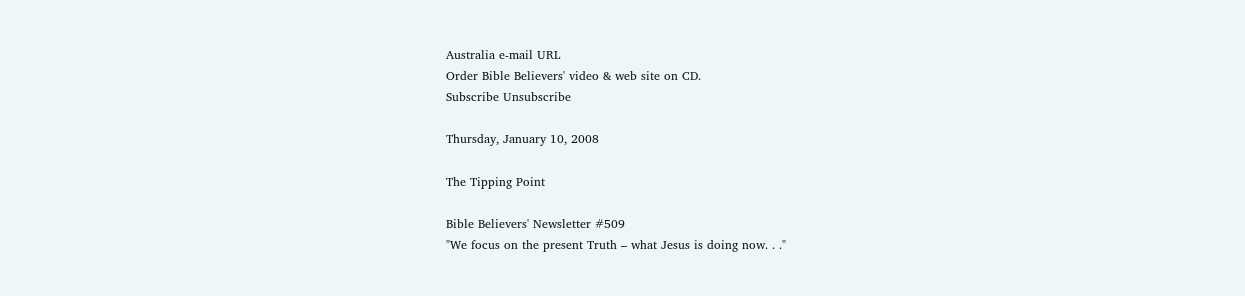Australia e-mail URL
Order Bible Believers' video & web site on CD.
Subscribe Unsubscribe

Thursday, January 10, 2008

The Tipping Point

Bible Believers' Newsletter #509
"We focus on the present Truth – what Jesus is doing now. . ."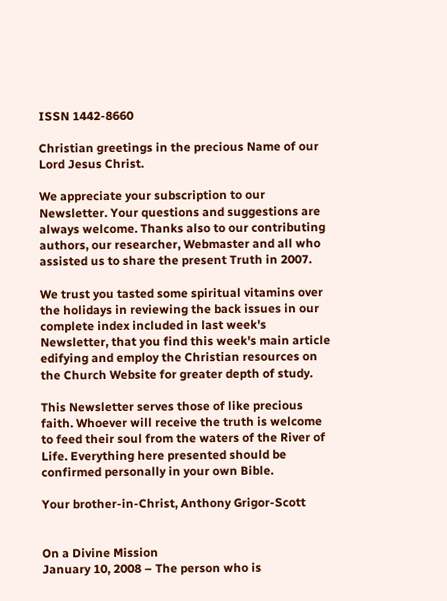ISSN 1442-8660

Christian greetings in the precious Name of our Lord Jesus Christ.

We appreciate your subscription to our Newsletter. Your questions and suggestions are always welcome. Thanks also to our contributing authors, our researcher, Webmaster and all who assisted us to share the present Truth in 2007.

We trust you tasted some spiritual vitamins over the holidays in reviewing the back issues in our complete index included in last week's Newsletter, that you find this week's main article edifying and employ the Christian resources on the Church Website for greater depth of study.

This Newsletter serves those of like precious faith. Whoever will receive the truth is welcome to feed their soul from the waters of the River of Life. Everything here presented should be confirmed personally in your own Bible.

Your brother-in-Christ, Anthony Grigor-Scott


On a Divine Mission
January 10, 2008 – The person who is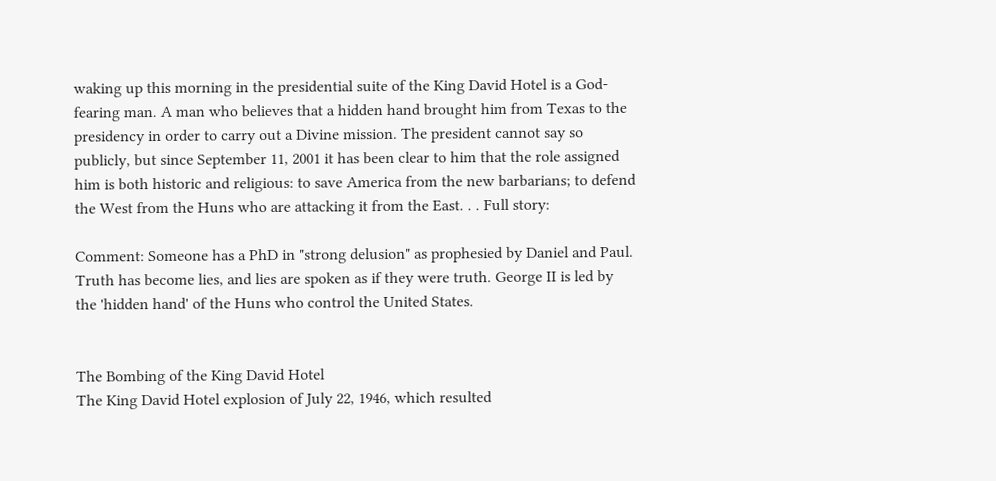waking up this morning in the presidential suite of the King David Hotel is a God-fearing man. A man who believes that a hidden hand brought him from Texas to the presidency in order to carry out a Divine mission. The president cannot say so publicly, but since September 11, 2001 it has been clear to him that the role assigned him is both historic and religious: to save America from the new barbarians; to defend the West from the Huns who are attacking it from the East. . . Full story:

Comment: Someone has a PhD in "strong delusion" as prophesied by Daniel and Paul. Truth has become lies, and lies are spoken as if they were truth. George II is led by the 'hidden hand' of the Huns who control the United States.


The Bombing of the King David Hotel
The King David Hotel explosion of July 22, 1946, which resulted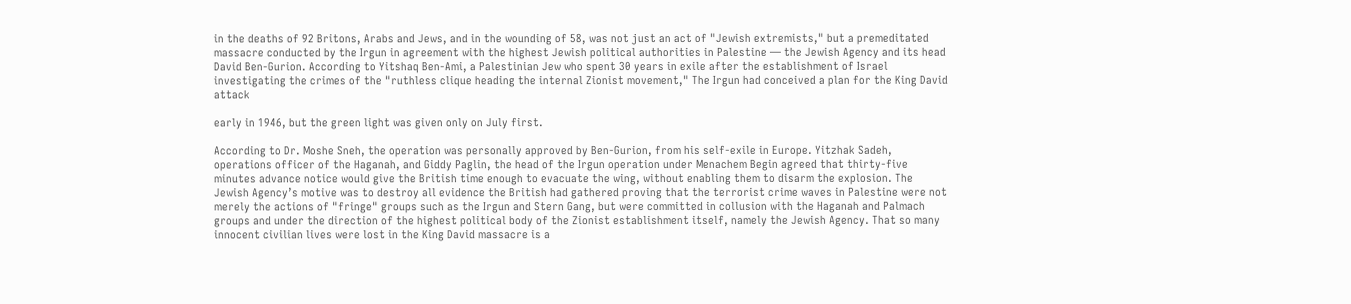in the deaths of 92 Britons, Arabs and Jews, and in the wounding of 58, was not just an act of "Jewish extremists," but a premeditated massacre conducted by the Irgun in agreement with the highest Jewish political authorities in Palestine — the Jewish Agency and its head David Ben-Gurion. According to Yitshaq Ben-Ami, a Palestinian Jew who spent 30 years in exile after the establishment of Israel investigating the crimes of the "ruthless clique heading the internal Zionist movement," The Irgun had conceived a plan for the King David attack

early in 1946, but the green light was given only on July first.

According to Dr. Moshe Sneh, the operation was personally approved by Ben-Gurion, from his self-exile in Europe. Yitzhak Sadeh, operations officer of the Haganah, and Giddy Paglin, the head of the Irgun operation under Menachem Begin agreed that thirty-five minutes advance notice would give the British time enough to evacuate the wing, without enabling them to disarm the explosion. The Jewish Agency’s motive was to destroy all evidence the British had gathered proving that the terrorist crime waves in Palestine were not merely the actions of "fringe" groups such as the Irgun and Stern Gang, but were committed in collusion with the Haganah and Palmach groups and under the direction of the highest political body of the Zionist establishment itself, namely the Jewish Agency. That so many innocent civilian lives were lost in the King David massacre is a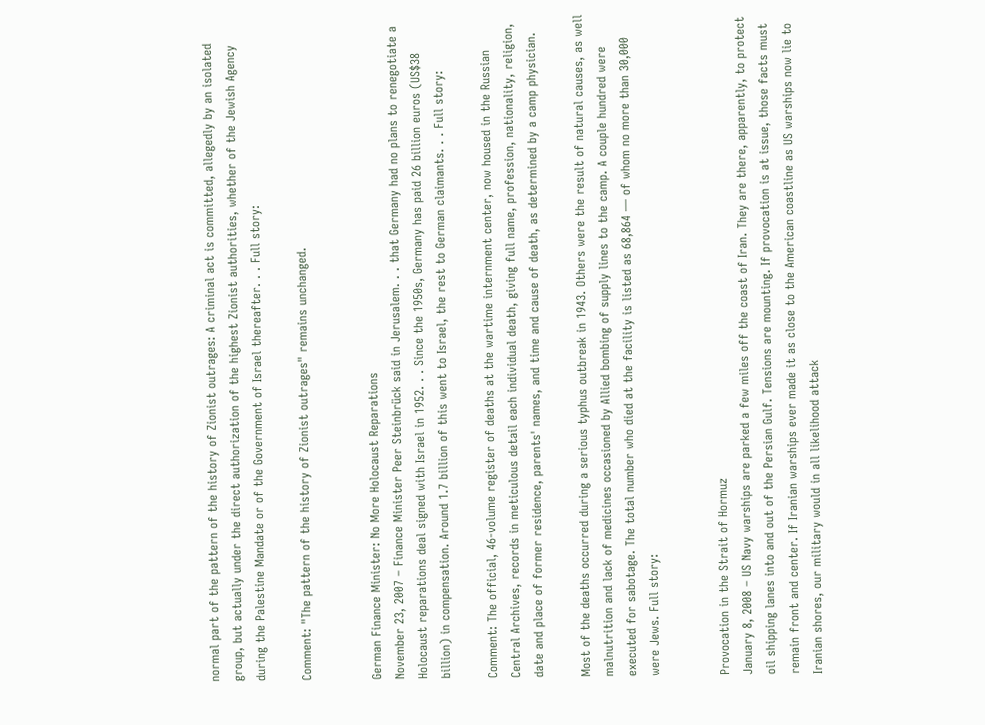normal part of the pattern of the history of Zionist outrages: A criminal act is committed, allegedly by an isolated group, but actually under the direct authorization of the highest Zionist authorities, whether of the Jewish Agency during the Palestine Mandate or of the Government of Israel thereafter. . . Full story:

Comment: "The pattern of the history of Zionist outrages" remains unchanged.


German Finance Minister: No More Holocaust Reparations
November 23, 2007 – Finance Minister Peer Steinbrück said in Jerusalem. . . that Germany had no plans to renegotiate a Holocaust reparations deal signed with Israel in 1952. . . Since the 1950s, Germany has paid 26 billion euros (US$38 billion) in compensation. Around 1.7 billion of this went to Israel, the rest to German claimants. . . Full story:

Comment: The official, 46-volume register of deaths at the wartime internment center, now housed in the Russian Central Archives, records in meticulous detail each individual death, giving full name, profession, nationality, religion, date and place of former residence, parents' names, and time and cause of death, as determined by a camp physician.

Most of the deaths occurred during a serious typhus outbreak in 1943. Others were the result of natural causes, as well malnutrition and lack of medicines occasioned by Allied bombing of supply lines to the camp. A couple hundred were executed for sabotage. The total number who died at the facility is listed as 68,864 — of whom no more than 30,000 were Jews. Full story:


Provocation in the Strait of Hormuz
January 8, 2008 – US Navy warships are parked a few miles off the coast of Iran. They are there, apparently, to protect oil shipping lanes into and out of the Persian Gulf. Tensions are mounting. If provocation is at issue, those facts must remain front and center. If Iranian warships ever made it as close to the American coastline as US warships now lie to Iranian shores, our military would in all likelihood attack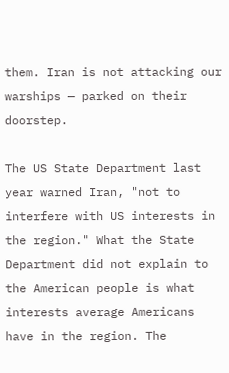them. Iran is not attacking our warships — parked on their doorstep.

The US State Department last year warned Iran, "not to interfere with US interests in the region." What the State Department did not explain to the American people is what interests average Americans have in the region. The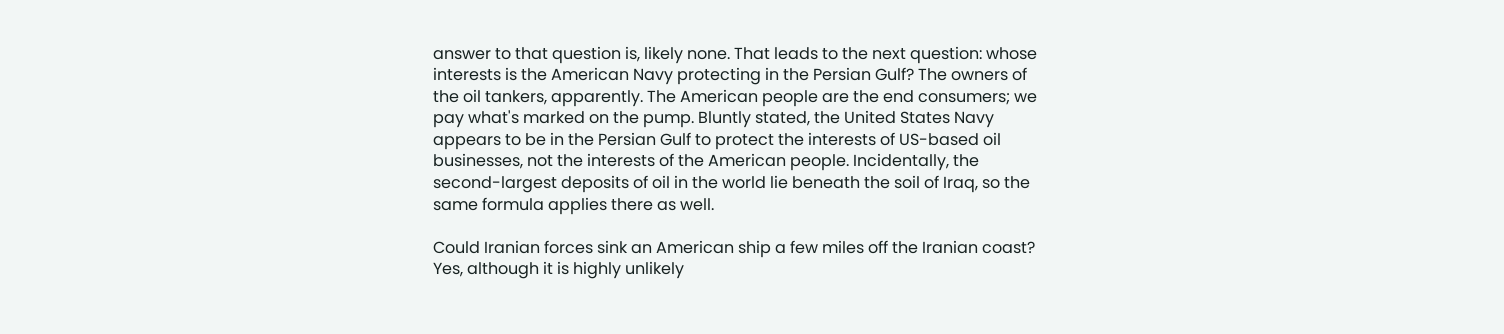answer to that question is, likely none. That leads to the next question: whose interests is the American Navy protecting in the Persian Gulf? The owners of the oil tankers, apparently. The American people are the end consumers; we pay what's marked on the pump. Bluntly stated, the United States Navy appears to be in the Persian Gulf to protect the interests of US-based oil businesses, not the interests of the American people. Incidentally, the second-largest deposits of oil in the world lie beneath the soil of Iraq, so the same formula applies there as well.

Could Iranian forces sink an American ship a few miles off the Iranian coast? Yes, although it is highly unlikely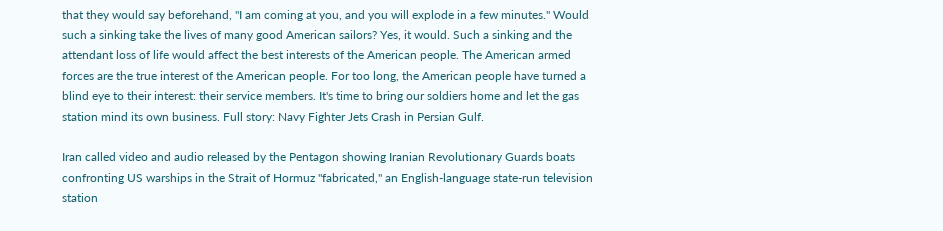that they would say beforehand, "I am coming at you, and you will explode in a few minutes." Would such a sinking take the lives of many good American sailors? Yes, it would. Such a sinking and the attendant loss of life would affect the best interests of the American people. The American armed forces are the true interest of the American people. For too long, the American people have turned a blind eye to their interest: their service members. It's time to bring our soldiers home and let the gas station mind its own business. Full story: Navy Fighter Jets Crash in Persian Gulf.

Iran called video and audio released by the Pentagon showing Iranian Revolutionary Guards boats confronting US warships in the Strait of Hormuz "fabricated," an English-language state-run television station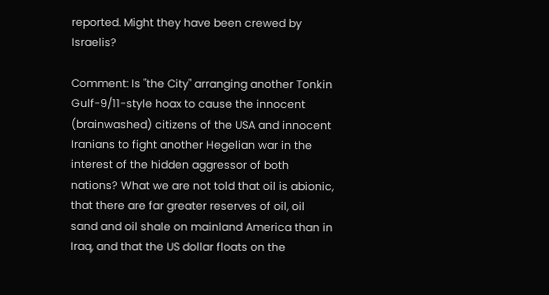reported. Might they have been crewed by Israelis?

Comment: Is "the City" arranging another Tonkin Gulf-9/11-style hoax to cause the innocent (brainwashed) citizens of the USA and innocent Iranians to fight another Hegelian war in the interest of the hidden aggressor of both nations? What we are not told that oil is abionic, that there are far greater reserves of oil, oil sand and oil shale on mainland America than in Iraq, and that the US dollar floats on the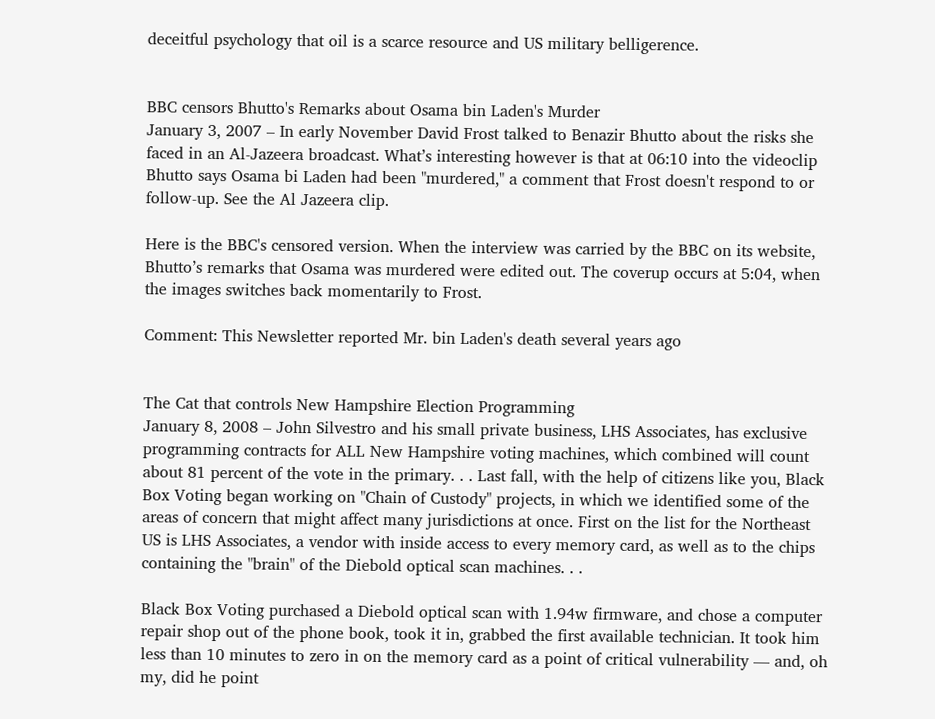deceitful psychology that oil is a scarce resource and US military belligerence.


BBC censors Bhutto's Remarks about Osama bin Laden's Murder
January 3, 2007 – In early November David Frost talked to Benazir Bhutto about the risks she faced in an Al-Jazeera broadcast. What’s interesting however is that at 06:10 into the videoclip Bhutto says Osama bi Laden had been "murdered," a comment that Frost doesn't respond to or follow-up. See the Al Jazeera clip.

Here is the BBC's censored version. When the interview was carried by the BBC on its website, Bhutto’s remarks that Osama was murdered were edited out. The coverup occurs at 5:04, when the images switches back momentarily to Frost.

Comment: This Newsletter reported Mr. bin Laden's death several years ago


The Cat that controls New Hampshire Election Programming
January 8, 2008 – John Silvestro and his small private business, LHS Associates, has exclusive programming contracts for ALL New Hampshire voting machines, which combined will count about 81 percent of the vote in the primary. . . Last fall, with the help of citizens like you, Black Box Voting began working on "Chain of Custody" projects, in which we identified some of the areas of concern that might affect many jurisdictions at once. First on the list for the Northeast US is LHS Associates, a vendor with inside access to every memory card, as well as to the chips containing the "brain" of the Diebold optical scan machines. . .

Black Box Voting purchased a Diebold optical scan with 1.94w firmware, and chose a computer repair shop out of the phone book, took it in, grabbed the first available technician. It took him less than 10 minutes to zero in on the memory card as a point of critical vulnerability — and, oh my, did he point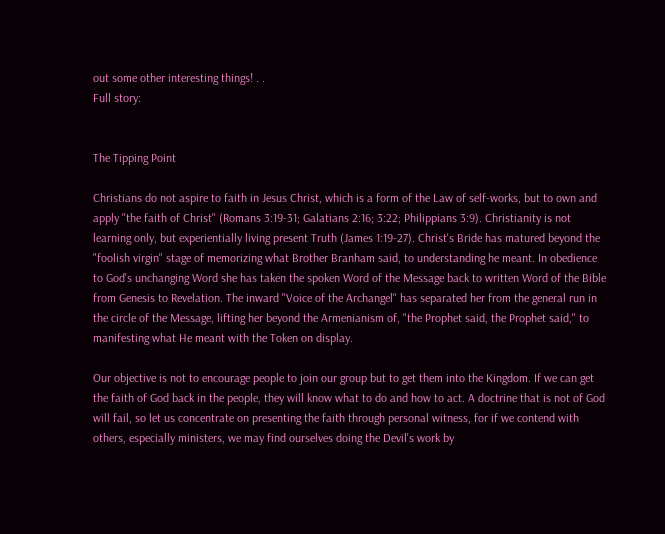out some other interesting things! . .
Full story:


The Tipping Point

Christians do not aspire to faith in Jesus Christ, which is a form of the Law of self-works, but to own and apply "the faith of Christ" (Romans 3:19-31; Galatians 2:16; 3:22; Philippians 3:9). Christianity is not learning only, but experientially living present Truth (James 1:19-27). Christ's Bride has matured beyond the "foolish virgin" stage of memorizing what Brother Branham said, to understanding he meant. In obedience to God's unchanging Word she has taken the spoken Word of the Message back to written Word of the Bible from Genesis to Revelation. The inward "Voice of the Archangel" has separated her from the general run in the circle of the Message, lifting her beyond the Armenianism of, "the Prophet said, the Prophet said," to manifesting what He meant with the Token on display.

Our objective is not to encourage people to join our group but to get them into the Kingdom. If we can get the faith of God back in the people, they will know what to do and how to act. A doctrine that is not of God will fail, so let us concentrate on presenting the faith through personal witness, for if we contend with others, especially ministers, we may find ourselves doing the Devil's work by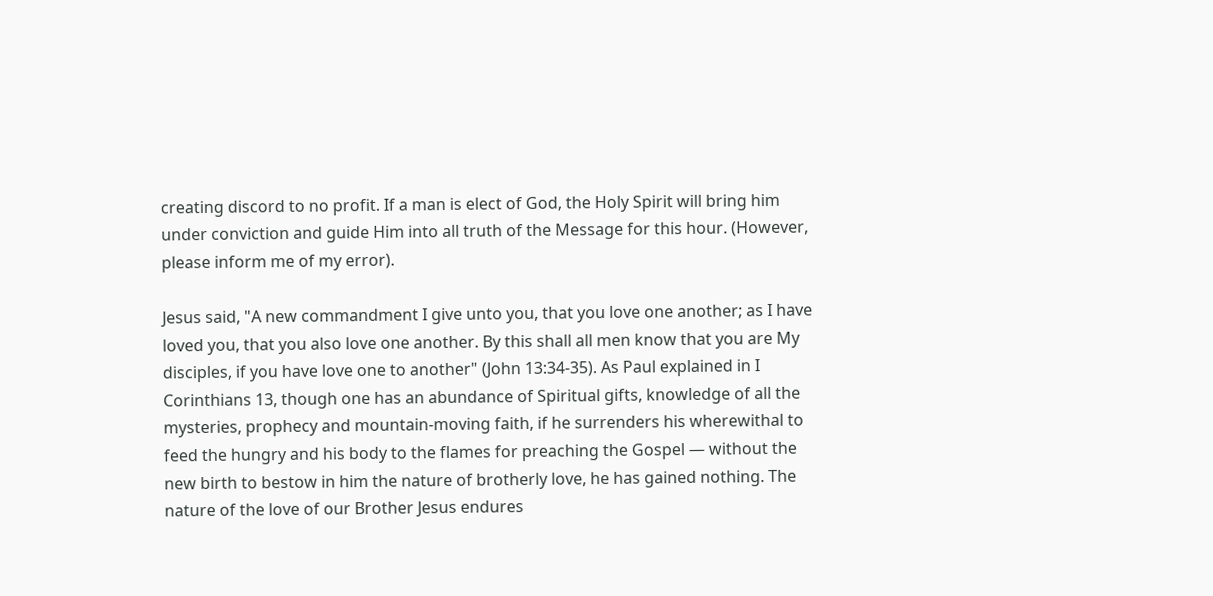creating discord to no profit. If a man is elect of God, the Holy Spirit will bring him under conviction and guide Him into all truth of the Message for this hour. (However, please inform me of my error).

Jesus said, "A new commandment I give unto you, that you love one another; as I have loved you, that you also love one another. By this shall all men know that you are My disciples, if you have love one to another" (John 13:34-35). As Paul explained in I Corinthians 13, though one has an abundance of Spiritual gifts, knowledge of all the mysteries, prophecy and mountain-moving faith, if he surrenders his wherewithal to feed the hungry and his body to the flames for preaching the Gospel — without the new birth to bestow in him the nature of brotherly love, he has gained nothing. The nature of the love of our Brother Jesus endures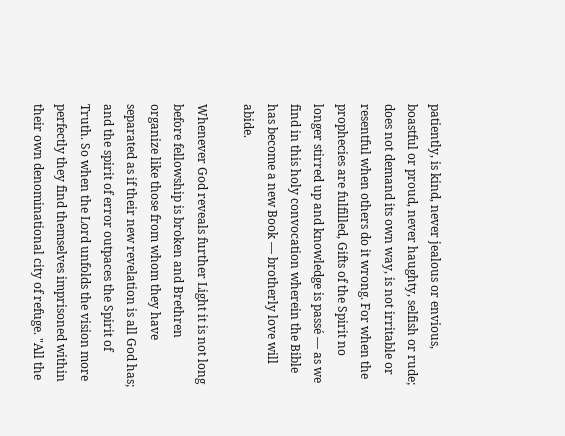patiently, is kind, never jealous or envious, boastful or proud, never haughty, selfish or rude; does not demand its own way, is not irritable or resentful when others do it wrong. For when the prophecies are fulfilled, Gifts of the Spirit no longer stirred up and knowledge is passé — as we find in this holy convocation wherein the Bible has become a new Book — brotherly love will abide.

Whenever God reveals further Light it is not long before fellowship is broken and Brethren organize like those from whom they have separated as if their new revelation is all God has; and the spirit of error outpaces the Spirit of Truth. So when the Lord unfolds the vision more perfectly they find themselves imprisoned within their own denominational city of refuge. "All the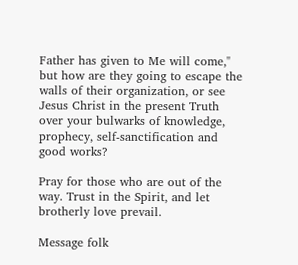Father has given to Me will come," but how are they going to escape the walls of their organization, or see Jesus Christ in the present Truth over your bulwarks of knowledge, prophecy, self-sanctification and good works?

Pray for those who are out of the way. Trust in the Spirit, and let brotherly love prevail.

Message folk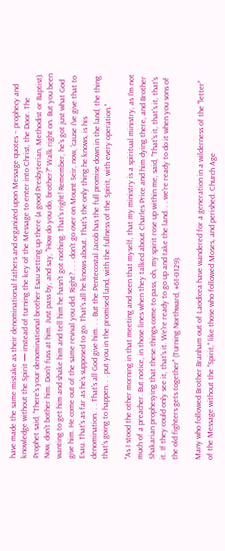have made the same mistake as their denominational fathers and organized upon Message quotes – prophecy and knowledge without the Spirit — instead of turning the key of the Message to enter into Christ, the Door. The Prophet said, "There's your denominational brother Esau setting up there (a good Presbyterian, Methodist or Baptist). Now, don't bother him. Don't fuss at him. Just pass by, and say, "How do you do, brother?" Walk right on. But you been wanting to get him and shake him and tell him he hasn't got nothing. That's right! Remember, he's got just what God give him. He come out of the same revival you did. Right? . . . don't go over on Mount Seir, now, 'cause I've give that to Esau. That's as far as he's supposed to go. That's all he knows about. That's the only thing he knows, is his denomination. . . That's all God give him. . . But the Pentecostal Jacob has the full promise down in the land, the thing that's going to happen. . . put you in the promised land, with the fullness of the Spirit, with every operation."

"As I stood the other morning in that meeting and seen that myself, that my ministry is a spiritual ministry, as I'm not much of a preacher. But notice, in those lines when they talked about Charles Price and him dying there, and Brother Shakarian prophesying that these things come to pass, oh, my spirit rose up within me, said, "That's it, that's it, that's it. If they could only see it, that's it. We're ready to go up and take the land. . . we're ready to do it when you sons of the old fighters gets together" (Turning Northward, #61-0129).

Many who followed Brother Branham out of Laodicea have wandered for a generation in a wilderness of the "letter" of the Message without the "Spirit," like those who followed Moses, and perished. Church Age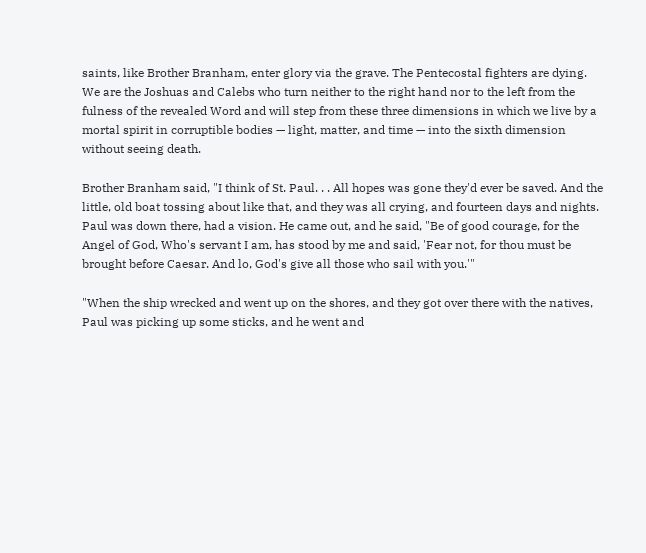saints, like Brother Branham, enter glory via the grave. The Pentecostal fighters are dying. We are the Joshuas and Calebs who turn neither to the right hand nor to the left from the fulness of the revealed Word and will step from these three dimensions in which we live by a mortal spirit in corruptible bodies — light, matter, and time — into the sixth dimension without seeing death.

Brother Branham said, "I think of St. Paul. . . All hopes was gone they'd ever be saved. And the little, old boat tossing about like that, and they was all crying, and fourteen days and nights. Paul was down there, had a vision. He came out, and he said, "Be of good courage, for the Angel of God, Who's servant I am, has stood by me and said, 'Fear not, for thou must be brought before Caesar. And lo, God's give all those who sail with you.'"

"When the ship wrecked and went up on the shores, and they got over there with the natives, Paul was picking up some sticks, and he went and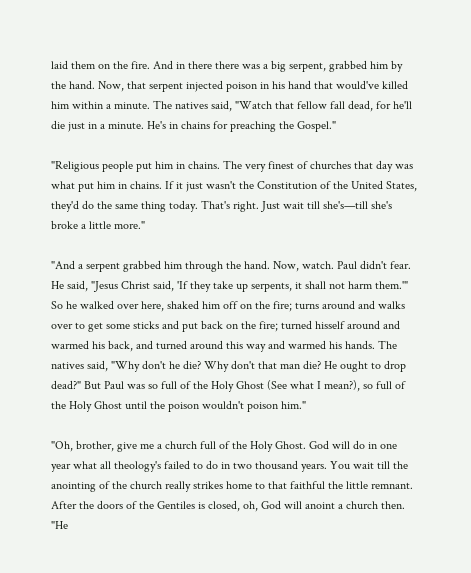laid them on the fire. And in there there was a big serpent, grabbed him by the hand. Now, that serpent injected poison in his hand that would've killed him within a minute. The natives said, "Watch that fellow fall dead, for he'll die just in a minute. He's in chains for preaching the Gospel."

"Religious people put him in chains. The very finest of churches that day was what put him in chains. If it just wasn't the Constitution of the United States, they'd do the same thing today. That's right. Just wait till she's—till she's broke a little more."

"And a serpent grabbed him through the hand. Now, watch. Paul didn't fear. He said, "Jesus Christ said, 'If they take up serpents, it shall not harm them.'" So he walked over here, shaked him off on the fire; turns around and walks over to get some sticks and put back on the fire; turned hisself around and warmed his back, and turned around this way and warmed his hands. The natives said, "Why don't he die? Why don't that man die? He ought to drop dead?" But Paul was so full of the Holy Ghost (See what I mean?), so full of the Holy Ghost until the poison wouldn't poison him."

"Oh, brother, give me a church full of the Holy Ghost. God will do in one year what all theology's failed to do in two thousand years. You wait till the anointing of the church really strikes home to that faithful the little remnant. After the doors of the Gentiles is closed, oh, God will anoint a church then. "He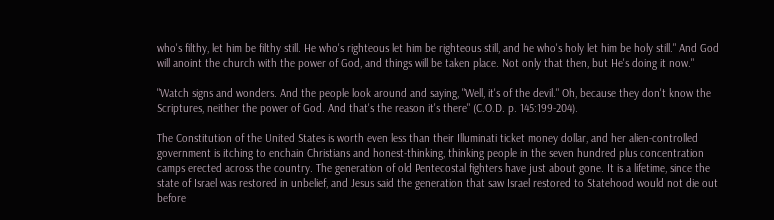who's filthy, let him be filthy still. He who's righteous let him be righteous still, and he who's holy let him be holy still." And God will anoint the church with the power of God, and things will be taken place. Not only that then, but He's doing it now."

"Watch signs and wonders. And the people look around and saying, "Well, it's of the devil." Oh, because they don't know the Scriptures, neither the power of God. And that's the reason it's there" (C.O.D. p. 145:199-204).

The Constitution of the United States is worth even less than their Illuminati ticket money dollar, and her alien-controlled government is itching to enchain Christians and honest-thinking, thinking people in the seven hundred plus concentration camps erected across the country. The generation of old Pentecostal fighters have just about gone. It is a lifetime, since the state of Israel was restored in unbelief, and Jesus said the generation that saw Israel restored to Statehood would not die out before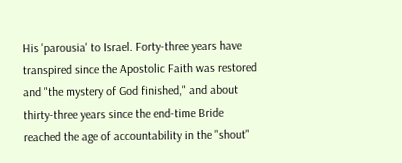His 'parousia' to Israel. Forty-three years have transpired since the Apostolic Faith was restored and "the mystery of God finished," and about thirty-three years since the end-time Bride reached the age of accountability in the "shout"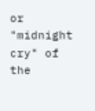or "midnight cry" of the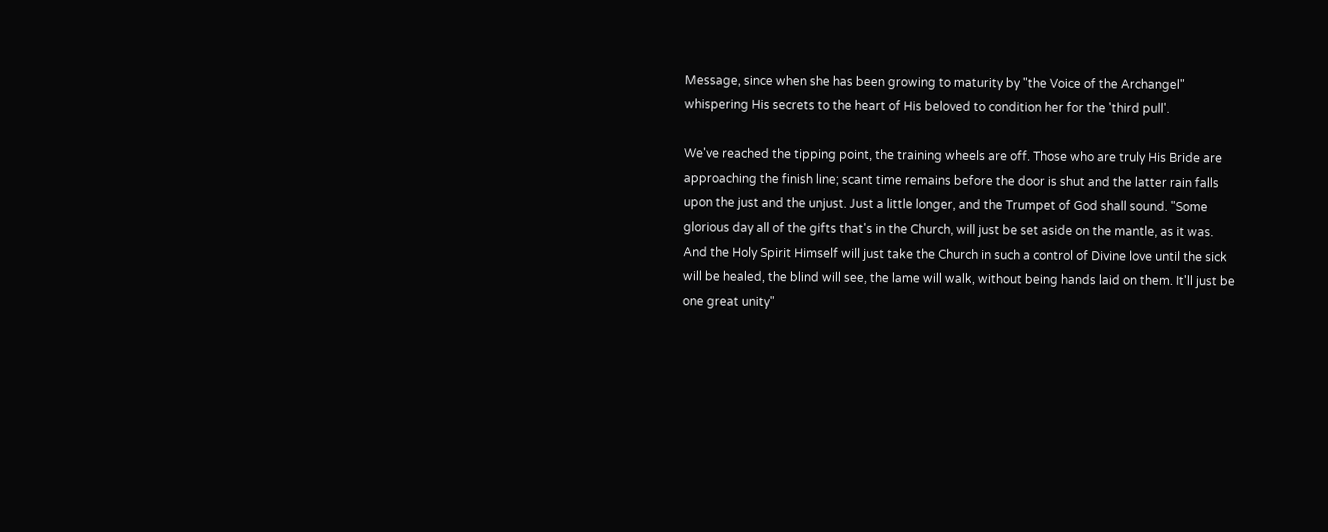Message, since when she has been growing to maturity by "the Voice of the Archangel" whispering His secrets to the heart of His beloved to condition her for the 'third pull'.

We've reached the tipping point, the training wheels are off. Those who are truly His Bride are approaching the finish line; scant time remains before the door is shut and the latter rain falls upon the just and the unjust. Just a little longer, and the Trumpet of God shall sound. "Some glorious day all of the gifts that's in the Church, will just be set aside on the mantle, as it was. And the Holy Spirit Himself will just take the Church in such a control of Divine love until the sick will be healed, the blind will see, the lame will walk, without being hands laid on them. It'll just be one great unity"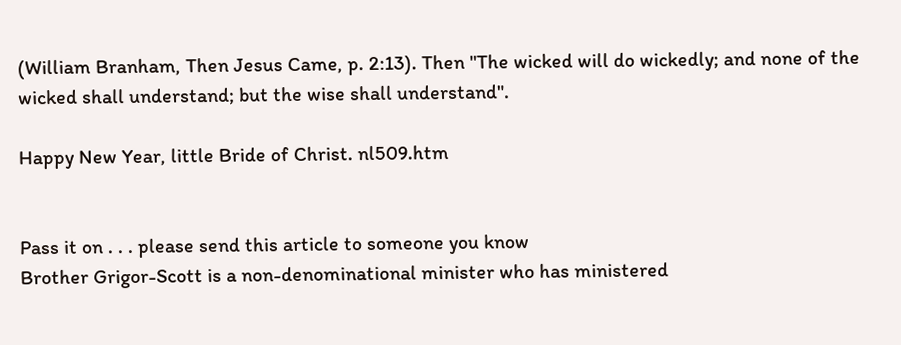(William Branham, Then Jesus Came, p. 2:13). Then "The wicked will do wickedly; and none of the wicked shall understand; but the wise shall understand".

Happy New Year, little Bride of Christ. nl509.htm


Pass it on . . . please send this article to someone you know
Brother Grigor-Scott is a non-denominational minister who has ministered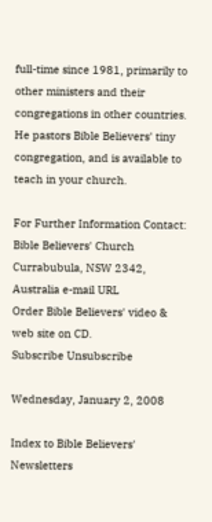full-time since 1981, primarily to other ministers and their congregations in other countries. He pastors Bible Believers' tiny congregation, and is available to teach in your church.

For Further Information Contact:
Bible Believers' Church
Currabubula, NSW 2342, Australia e-mail URL
Order Bible Believers' video & web site on CD.
Subscribe Unsubscribe

Wednesday, January 2, 2008

Index to Bible Believers' Newsletters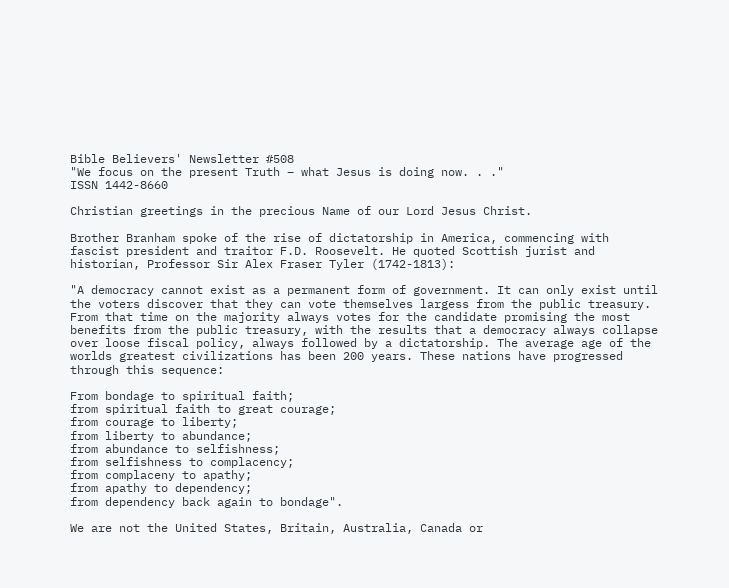Bible Believers' Newsletter #508
"We focus on the present Truth – what Jesus is doing now. . ."
ISSN 1442-8660

Christian greetings in the precious Name of our Lord Jesus Christ.

Brother Branham spoke of the rise of dictatorship in America, commencing with fascist president and traitor F.D. Roosevelt. He quoted Scottish jurist and historian, Professor Sir Alex Fraser Tyler (1742-1813):

"A democracy cannot exist as a permanent form of government. It can only exist until the voters discover that they can vote themselves largess from the public treasury. From that time on the majority always votes for the candidate promising the most benefits from the public treasury, with the results that a democracy always collapse over loose fiscal policy, always followed by a dictatorship. The average age of the worlds greatest civilizations has been 200 years. These nations have progressed through this sequence:

From bondage to spiritual faith;
from spiritual faith to great courage;
from courage to liberty;
from liberty to abundance;
from abundance to selfishness;
from selfishness to complacency;
from complaceny to apathy;
from apathy to dependency;
from dependency back again to bondage".

We are not the United States, Britain, Australia, Canada or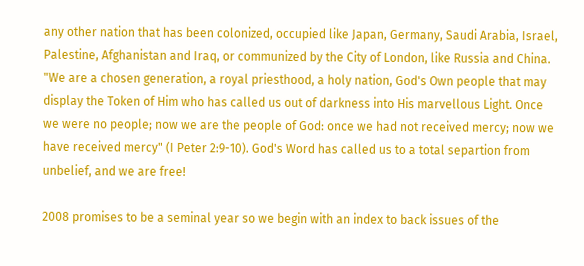any other nation that has been colonized, occupied like Japan, Germany, Saudi Arabia, Israel, Palestine, Afghanistan and Iraq, or communized by the City of London, like Russia and China. "We are a chosen generation, a royal priesthood, a holy nation, God's Own people that may display the Token of Him who has called us out of darkness into His marvellous Light. Once we were no people; now we are the people of God: once we had not received mercy; now we have received mercy" (I Peter 2:9-10). God's Word has called us to a total separtion from unbelief, and we are free!

2008 promises to be a seminal year so we begin with an index to back issues of the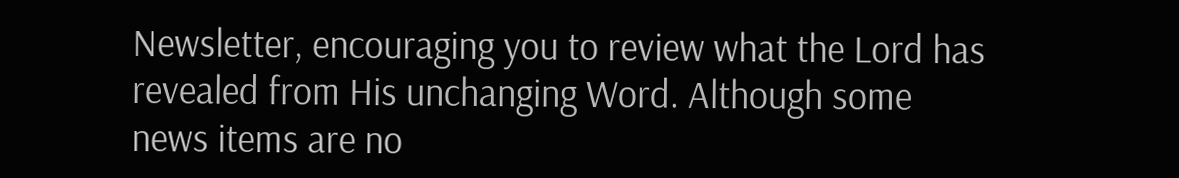Newsletter, encouraging you to review what the Lord has revealed from His unchanging Word. Although some news items are no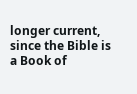longer current, since the Bible is a Book of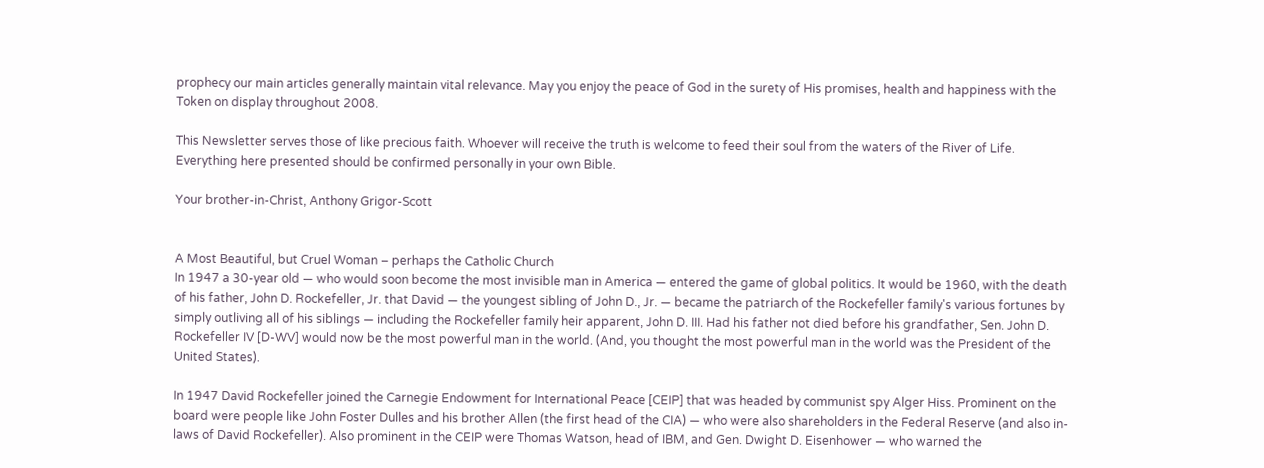prophecy our main articles generally maintain vital relevance. May you enjoy the peace of God in the surety of His promises, health and happiness with the Token on display throughout 2008.

This Newsletter serves those of like precious faith. Whoever will receive the truth is welcome to feed their soul from the waters of the River of Life. Everything here presented should be confirmed personally in your own Bible.

Your brother-in-Christ, Anthony Grigor-Scott


A Most Beautiful, but Cruel Woman – perhaps the Catholic Church
In 1947 a 30-year old — who would soon become the most invisible man in America — entered the game of global politics. It would be 1960, with the death of his father, John D. Rockefeller, Jr. that David — the youngest sibling of John D., Jr. — became the patriarch of the Rockefeller family's various fortunes by simply outliving all of his siblings — including the Rockefeller family heir apparent, John D. III. Had his father not died before his grandfather, Sen. John D. Rockefeller IV [D-WV] would now be the most powerful man in the world. (And, you thought the most powerful man in the world was the President of the United States).

In 1947 David Rockefeller joined the Carnegie Endowment for International Peace [CEIP] that was headed by communist spy Alger Hiss. Prominent on the board were people like John Foster Dulles and his brother Allen (the first head of the CIA) — who were also shareholders in the Federal Reserve (and also in-laws of David Rockefeller). Also prominent in the CEIP were Thomas Watson, head of IBM, and Gen. Dwight D. Eisenhower — who warned the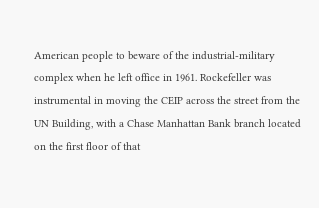American people to beware of the industrial-military complex when he left office in 1961. Rockefeller was instrumental in moving the CEIP across the street from the UN Building, with a Chase Manhattan Bank branch located on the first floor of that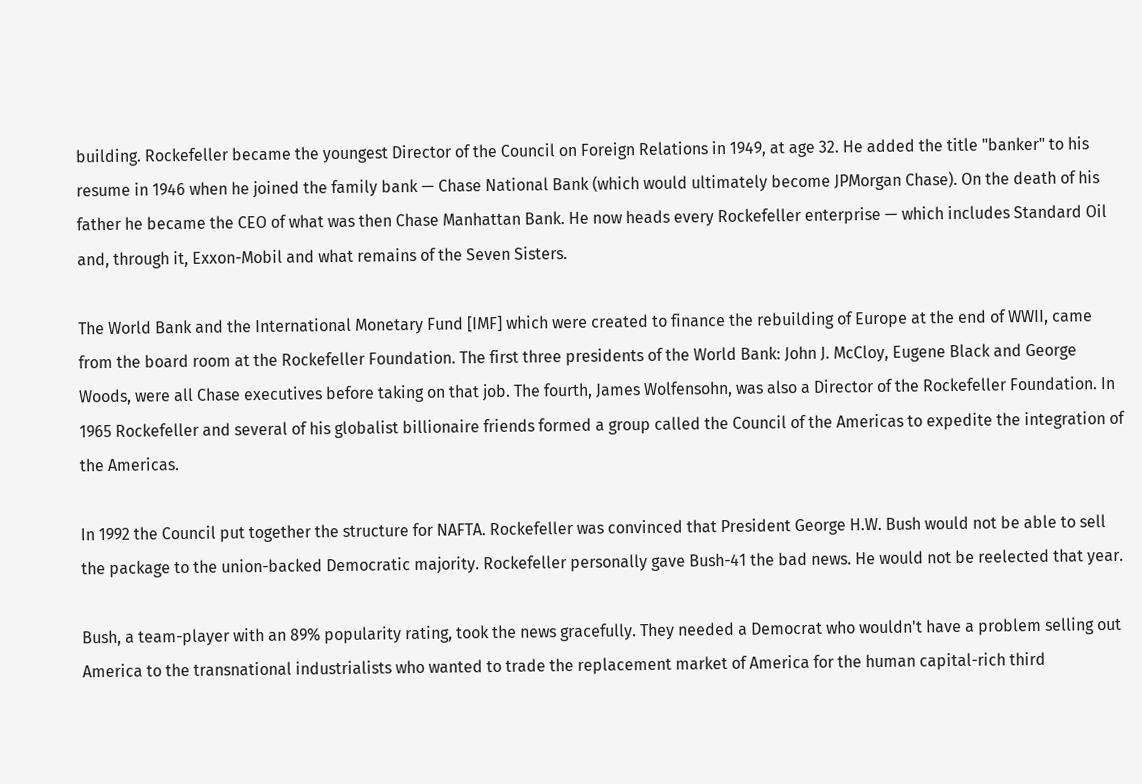building. Rockefeller became the youngest Director of the Council on Foreign Relations in 1949, at age 32. He added the title "banker" to his resume in 1946 when he joined the family bank — Chase National Bank (which would ultimately become JPMorgan Chase). On the death of his father he became the CEO of what was then Chase Manhattan Bank. He now heads every Rockefeller enterprise — which includes Standard Oil and, through it, Exxon-Mobil and what remains of the Seven Sisters.

The World Bank and the International Monetary Fund [IMF] which were created to finance the rebuilding of Europe at the end of WWII, came from the board room at the Rockefeller Foundation. The first three presidents of the World Bank: John J. McCloy, Eugene Black and George Woods, were all Chase executives before taking on that job. The fourth, James Wolfensohn, was also a Director of the Rockefeller Foundation. In 1965 Rockefeller and several of his globalist billionaire friends formed a group called the Council of the Americas to expedite the integration of the Americas.

In 1992 the Council put together the structure for NAFTA. Rockefeller was convinced that President George H.W. Bush would not be able to sell the package to the union-backed Democratic majority. Rockefeller personally gave Bush-41 the bad news. He would not be reelected that year.

Bush, a team-player with an 89% popularity rating, took the news gracefully. They needed a Democrat who wouldn't have a problem selling out America to the transnational industrialists who wanted to trade the replacement market of America for the human capital-rich third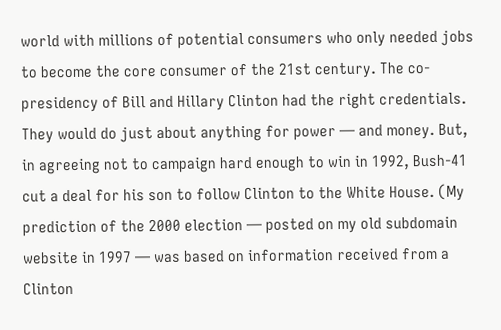world with millions of potential consumers who only needed jobs to become the core consumer of the 21st century. The co-presidency of Bill and Hillary Clinton had the right credentials. They would do just about anything for power — and money. But, in agreeing not to campaign hard enough to win in 1992, Bush-41 cut a deal for his son to follow Clinton to the White House. (My prediction of the 2000 election — posted on my old subdomain website in 1997 — was based on information received from a Clinton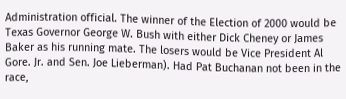Administration official. The winner of the Election of 2000 would be Texas Governor George W. Bush with either Dick Cheney or James Baker as his running mate. The losers would be Vice President Al Gore. Jr. and Sen. Joe Lieberman). Had Pat Buchanan not been in the race,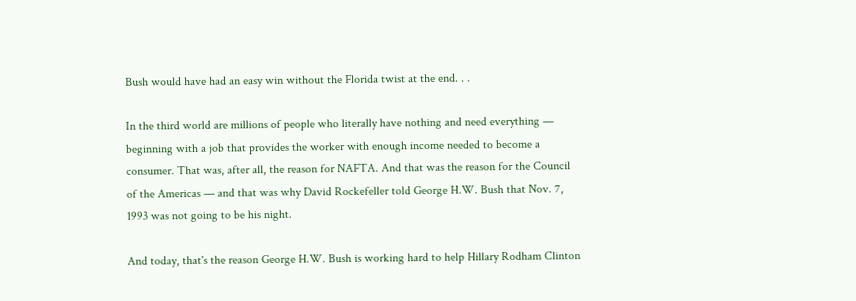Bush would have had an easy win without the Florida twist at the end. . .

In the third world are millions of people who literally have nothing and need everything — beginning with a job that provides the worker with enough income needed to become a consumer. That was, after all, the reason for NAFTA. And that was the reason for the Council of the Americas — and that was why David Rockefeller told George H.W. Bush that Nov. 7, 1993 was not going to be his night.

And today, that's the reason George H.W. Bush is working hard to help Hillary Rodham Clinton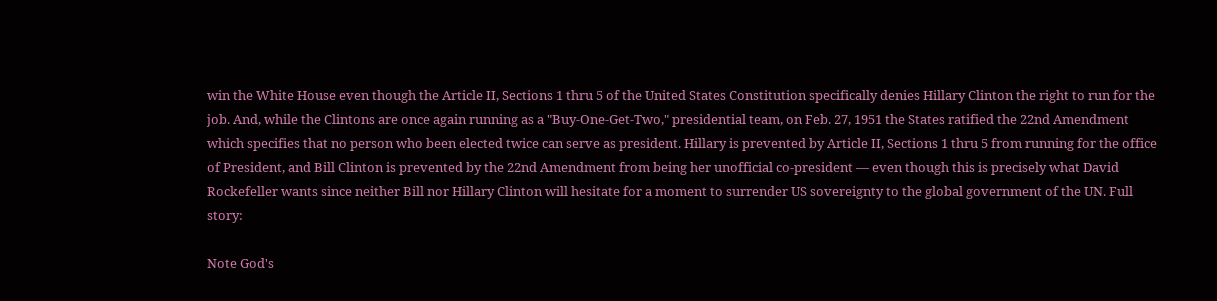win the White House even though the Article II, Sections 1 thru 5 of the United States Constitution specifically denies Hillary Clinton the right to run for the job. And, while the Clintons are once again running as a "Buy-One-Get-Two," presidential team, on Feb. 27, 1951 the States ratified the 22nd Amendment which specifies that no person who been elected twice can serve as president. Hillary is prevented by Article II, Sections 1 thru 5 from running for the office of President, and Bill Clinton is prevented by the 22nd Amendment from being her unofficial co-president — even though this is precisely what David Rockefeller wants since neither Bill nor Hillary Clinton will hesitate for a moment to surrender US sovereignty to the global government of the UN. Full story:

Note God's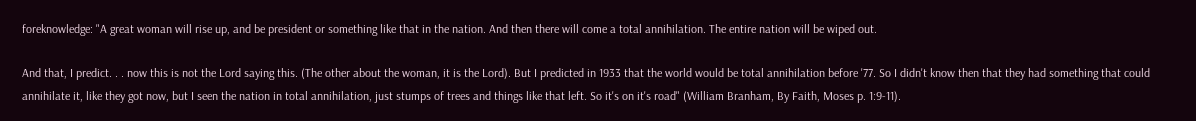foreknowledge: "A great woman will rise up, and be president or something like that in the nation. And then there will come a total annihilation. The entire nation will be wiped out.

And that, I predict. . . now this is not the Lord saying this. (The other about the woman, it is the Lord). But I predicted in 1933 that the world would be total annihilation before '77. So I didn't know then that they had something that could annihilate it, like they got now, but I seen the nation in total annihilation, just stumps of trees and things like that left. So it's on it's road" (William Branham, By Faith, Moses p. 1:9-11).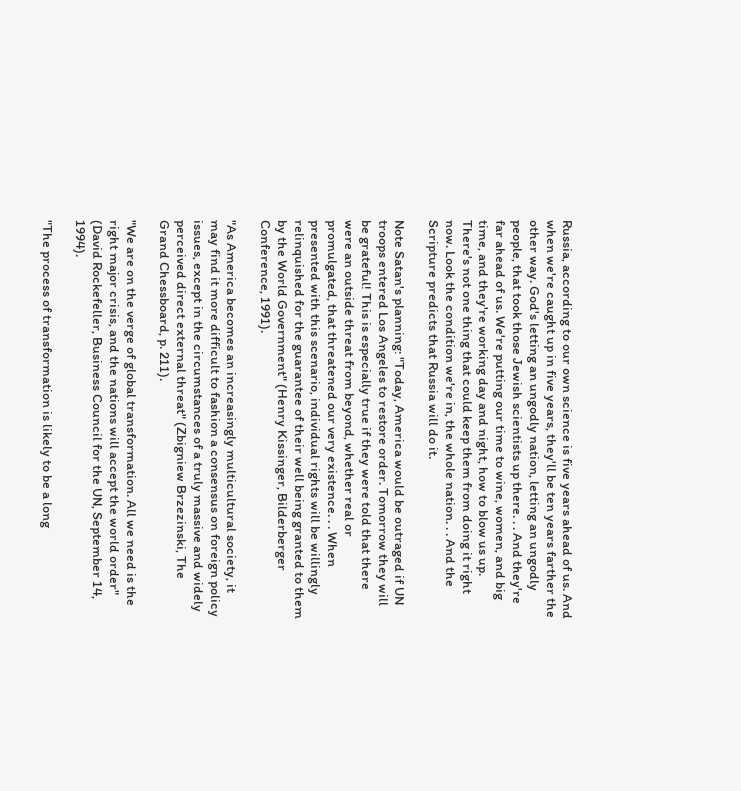Russia, according to our own science is five years ahead of us. And when we're caught up in five years, they'll be ten years farther the other way. God's letting an ungodly nation, letting an ungodly people, that took those Jewish scientists up there. . . And they're far ahead of us. We're putting our time to wine, women, and big time, and they're working day and night, how to blow us up. There's not one thing that could keep them from doing it right now. Look the condition we're in, the whole nation. . . And the Scripture predicts that Russia will do it.

Note Satan's planning: "Today, America would be outraged if UN troops entered Los Angeles to restore order. Tomorrow they will be grateful! This is especially true if they were told that there were an outside threat from beyond, whether real or promulgated, that threatened our very existence. . . When presented with this scenario, individual rights will be willingly relinquished for the guarantee of their well being granted to them by the World Government" (Henry Kissinger, Bilderberger Conference, 1991).

"As America becomes an increasingly multicultural society, it may find it more difficult to fashion a consensus on foreign policy issues, except in the circumstances of a truly massive and widely perceived direct external threat" (Zbigniew Brzezinski, The Grand Chessboard, p. 211).

"We are on the verge of global transformation. All we need is the right major crisis, and the nations will accept the world order" (David Rockefeller, Business Council for the UN, September 14, 1994).

"The process of transformation is likely to be a long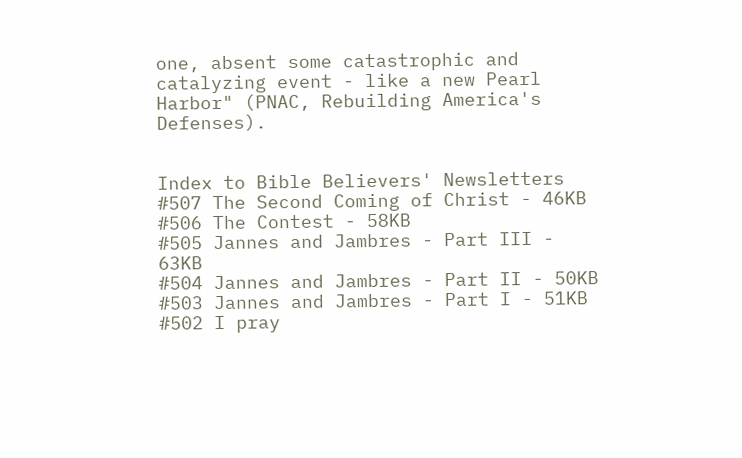one, absent some catastrophic and catalyzing event - like a new Pearl Harbor" (PNAC, Rebuilding America's Defenses).


Index to Bible Believers' Newsletters
#507 The Second Coming of Christ - 46KB
#506 The Contest - 58KB
#505 Jannes and Jambres - Part III - 63KB
#504 Jannes and Jambres - Part II - 50KB
#503 Jannes and Jambres - Part I - 51KB
#502 I pray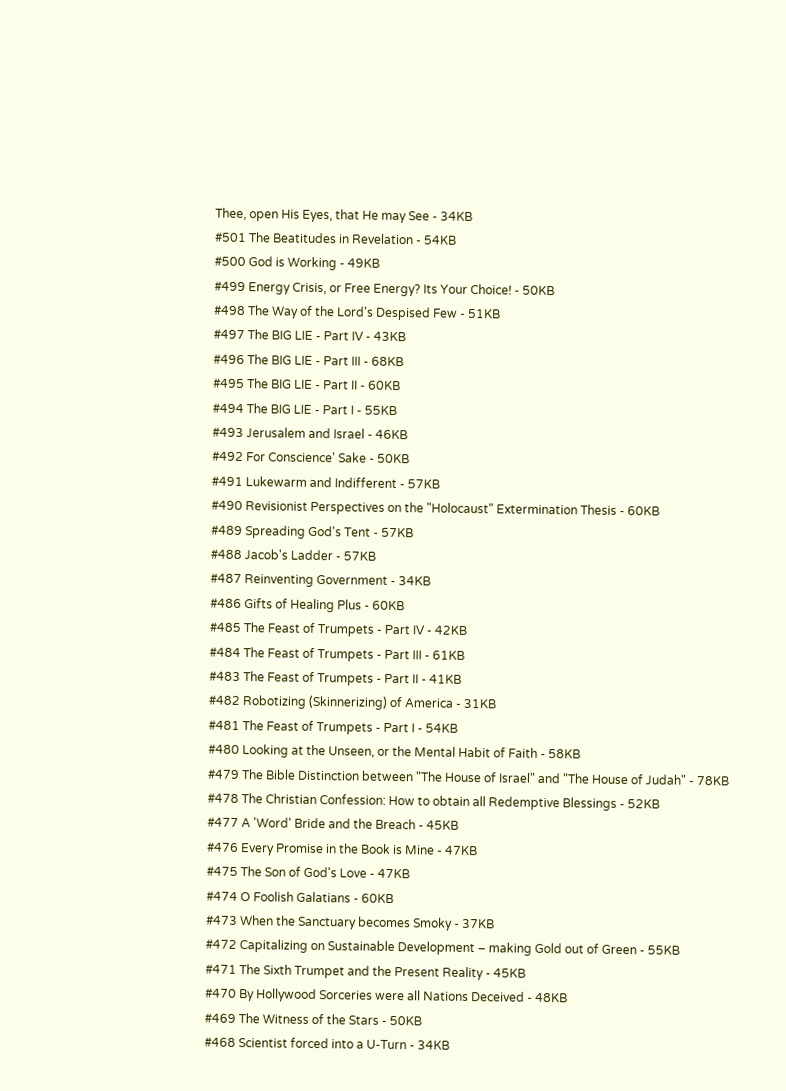Thee, open His Eyes, that He may See - 34KB
#501 The Beatitudes in Revelation - 54KB
#500 God is Working - 49KB
#499 Energy Crisis, or Free Energy? Its Your Choice! - 50KB
#498 The Way of the Lord's Despised Few - 51KB
#497 The BIG LIE - Part IV - 43KB
#496 The BIG LIE - Part III - 68KB
#495 The BIG LIE - Part II - 60KB
#494 The BIG LIE - Part I - 55KB
#493 Jerusalem and Israel - 46KB
#492 For Conscience' Sake - 50KB
#491 Lukewarm and Indifferent - 57KB
#490 Revisionist Perspectives on the "Holocaust" Extermination Thesis - 60KB
#489 Spreading God's Tent - 57KB
#488 Jacob's Ladder - 57KB
#487 Reinventing Government - 34KB
#486 Gifts of Healing Plus - 60KB
#485 The Feast of Trumpets - Part IV - 42KB
#484 The Feast of Trumpets - Part III - 61KB
#483 The Feast of Trumpets - Part II - 41KB
#482 Robotizing (Skinnerizing) of America - 31KB
#481 The Feast of Trumpets - Part I - 54KB
#480 Looking at the Unseen, or the Mental Habit of Faith - 58KB
#479 The Bible Distinction between "The House of Israel" and "The House of Judah" - 78KB
#478 The Christian Confession: How to obtain all Redemptive Blessings - 52KB
#477 A 'Word' Bride and the Breach - 45KB
#476 Every Promise in the Book is Mine - 47KB
#475 The Son of God's Love - 47KB
#474 O Foolish Galatians - 60KB
#473 When the Sanctuary becomes Smoky - 37KB
#472 Capitalizing on Sustainable Development – making Gold out of Green - 55KB
#471 The Sixth Trumpet and the Present Reality - 45KB
#470 By Hollywood Sorceries were all Nations Deceived - 48KB
#469 The Witness of the Stars - 50KB
#468 Scientist forced into a U-Turn - 34KB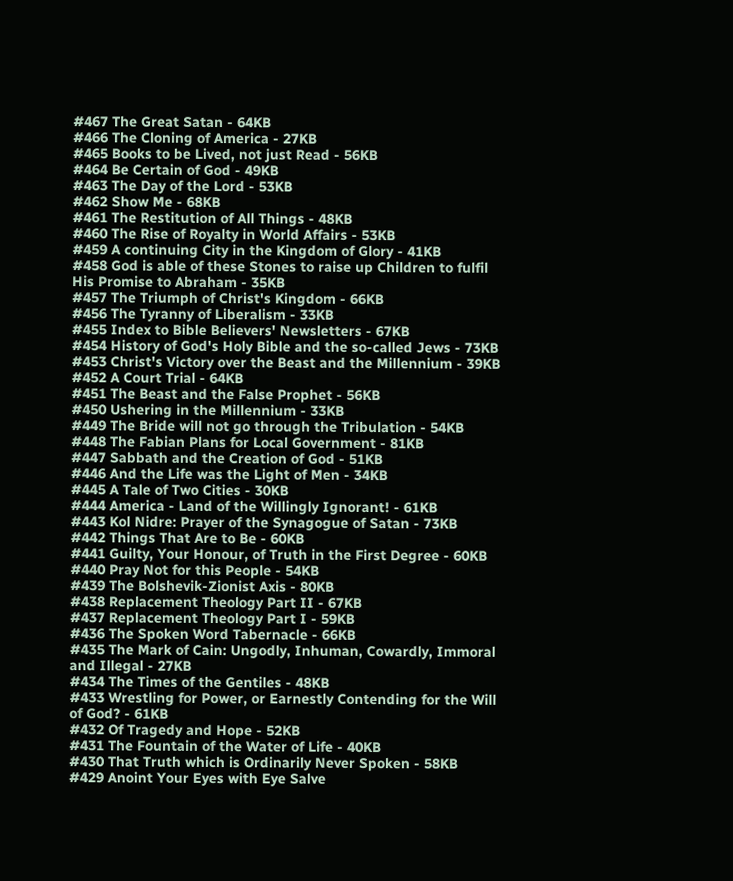#467 The Great Satan - 64KB
#466 The Cloning of America - 27KB
#465 Books to be Lived, not just Read - 56KB
#464 Be Certain of God - 49KB
#463 The Day of the Lord - 53KB
#462 Show Me - 68KB
#461 The Restitution of All Things - 48KB
#460 The Rise of Royalty in World Affairs - 53KB
#459 A continuing City in the Kingdom of Glory - 41KB
#458 God is able of these Stones to raise up Children to fulfil His Promise to Abraham - 35KB
#457 The Triumph of Christ's Kingdom - 66KB
#456 The Tyranny of Liberalism - 33KB
#455 Index to Bible Believers' Newsletters - 67KB
#454 History of God's Holy Bible and the so-called Jews - 73KB
#453 Christ's Victory over the Beast and the Millennium - 39KB
#452 A Court Trial - 64KB
#451 The Beast and the False Prophet - 56KB
#450 Ushering in the Millennium - 33KB
#449 The Bride will not go through the Tribulation - 54KB
#448 The Fabian Plans for Local Government - 81KB
#447 Sabbath and the Creation of God - 51KB
#446 And the Life was the Light of Men - 34KB
#445 A Tale of Two Cities - 30KB
#444 America - Land of the Willingly Ignorant! - 61KB
#443 Kol Nidre: Prayer of the Synagogue of Satan - 73KB
#442 Things That Are to Be - 60KB
#441 Guilty, Your Honour, of Truth in the First Degree - 60KB
#440 Pray Not for this People - 54KB
#439 The Bolshevik-Zionist Axis - 80KB
#438 Replacement Theology Part II - 67KB
#437 Replacement Theology Part I - 59KB
#436 The Spoken Word Tabernacle - 66KB
#435 The Mark of Cain: Ungodly, Inhuman, Cowardly, Immoral and Illegal - 27KB
#434 The Times of the Gentiles - 48KB
#433 Wrestling for Power, or Earnestly Contending for the Will of God? - 61KB
#432 Of Tragedy and Hope - 52KB
#431 The Fountain of the Water of Life - 40KB
#430 That Truth which is Ordinarily Never Spoken - 58KB
#429 Anoint Your Eyes with Eye Salve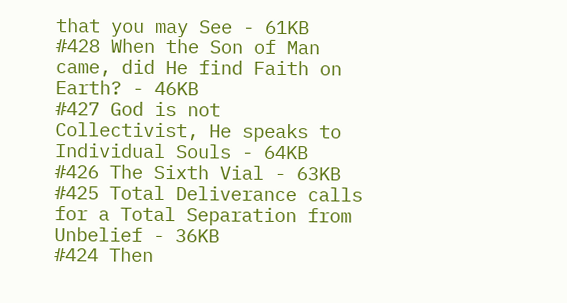that you may See - 61KB
#428 When the Son of Man came, did He find Faith on Earth? - 46KB
#427 God is not Collectivist, He speaks to Individual Souls - 64KB
#426 The Sixth Vial - 63KB
#425 Total Deliverance calls for a Total Separation from Unbelief - 36KB
#424 Then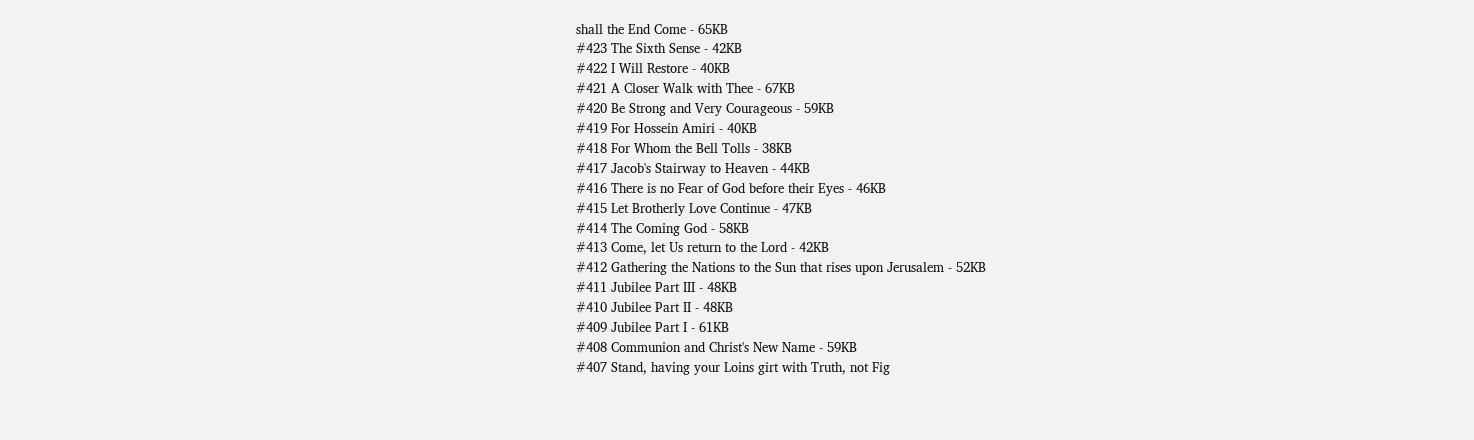shall the End Come - 65KB
#423 The Sixth Sense - 42KB
#422 I Will Restore - 40KB
#421 A Closer Walk with Thee - 67KB
#420 Be Strong and Very Courageous - 59KB
#419 For Hossein Amiri - 40KB
#418 For Whom the Bell Tolls - 38KB
#417 Jacob's Stairway to Heaven - 44KB
#416 There is no Fear of God before their Eyes - 46KB
#415 Let Brotherly Love Continue - 47KB
#414 The Coming God - 58KB
#413 Come, let Us return to the Lord - 42KB
#412 Gathering the Nations to the Sun that rises upon Jerusalem - 52KB
#411 Jubilee Part III - 48KB
#410 Jubilee Part II - 48KB
#409 Jubilee Part I - 61KB
#408 Communion and Christ's New Name - 59KB
#407 Stand, having your Loins girt with Truth, not Fig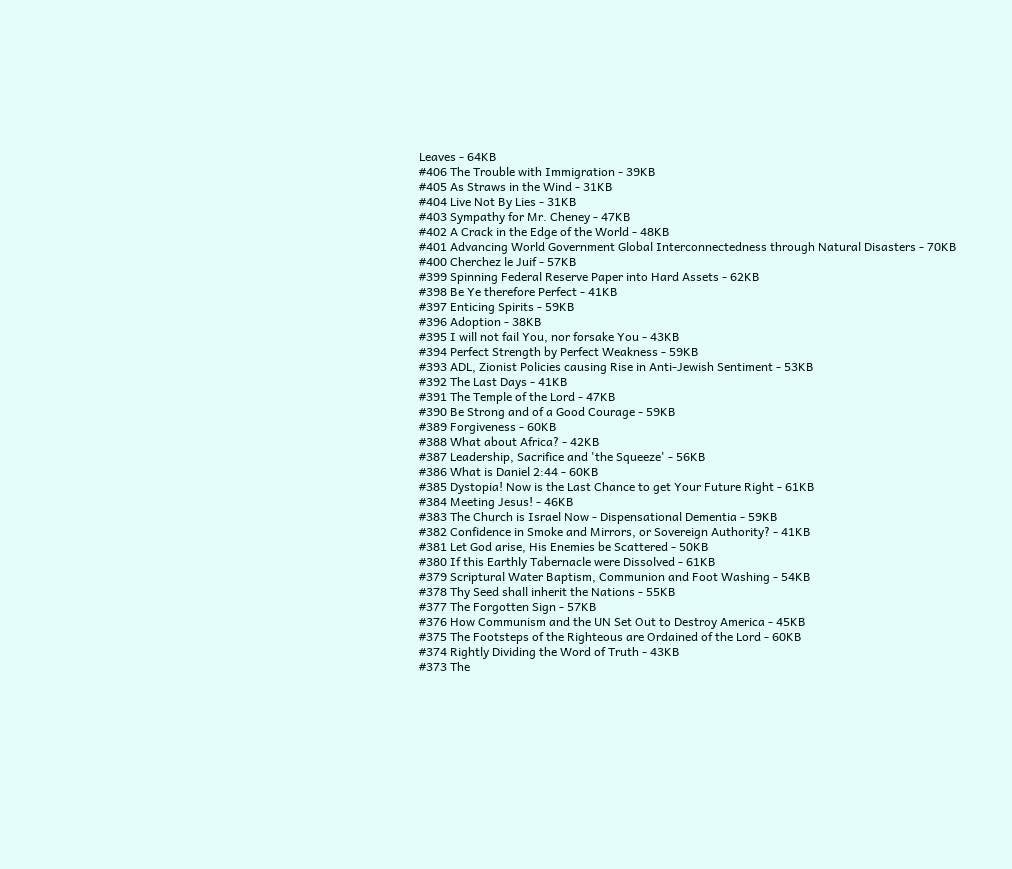Leaves - 64KB
#406 The Trouble with Immigration - 39KB
#405 As Straws in the Wind - 31KB
#404 Live Not By Lies - 31KB
#403 Sympathy for Mr. Cheney - 47KB
#402 A Crack in the Edge of the World - 48KB
#401 Advancing World Government Global Interconnectedness through Natural Disasters - 70KB
#400 Cherchez le Juif - 57KB
#399 Spinning Federal Reserve Paper into Hard Assets - 62KB
#398 Be Ye therefore Perfect - 41KB
#397 Enticing Spirits - 59KB
#396 Adoption - 38KB
#395 I will not fail You, nor forsake You - 43KB
#394 Perfect Strength by Perfect Weakness - 59KB
#393 ADL, Zionist Policies causing Rise in Anti-Jewish Sentiment - 53KB
#392 The Last Days - 41KB
#391 The Temple of the Lord - 47KB
#390 Be Strong and of a Good Courage - 59KB
#389 Forgiveness - 60KB
#388 What about Africa? - 42KB
#387 Leadership, Sacrifice and 'the Squeeze' - 56KB
#386 What is Daniel 2:44 - 60KB
#385 Dystopia! Now is the Last Chance to get Your Future Right - 61KB
#384 Meeting Jesus! - 46KB
#383 The Church is Israel Now - Dispensational Dementia - 59KB
#382 Confidence in Smoke and Mirrors, or Sovereign Authority? - 41KB
#381 Let God arise, His Enemies be Scattered - 50KB
#380 If this Earthly Tabernacle were Dissolved - 61KB
#379 Scriptural Water Baptism, Communion and Foot Washing - 54KB
#378 Thy Seed shall inherit the Nations - 55KB
#377 The Forgotten Sign - 57KB
#376 How Communism and the UN Set Out to Destroy America - 45KB
#375 The Footsteps of the Righteous are Ordained of the Lord - 60KB
#374 Rightly Dividing the Word of Truth - 43KB
#373 The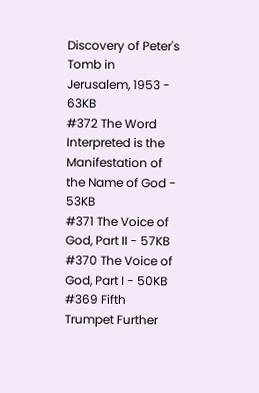Discovery of Peter's Tomb in Jerusalem, 1953 - 63KB
#372 The Word Interpreted is the Manifestation of the Name of God - 53KB
#371 The Voice of God, Part II - 57KB
#370 The Voice of God, Part I - 50KB
#369 Fifth Trumpet Further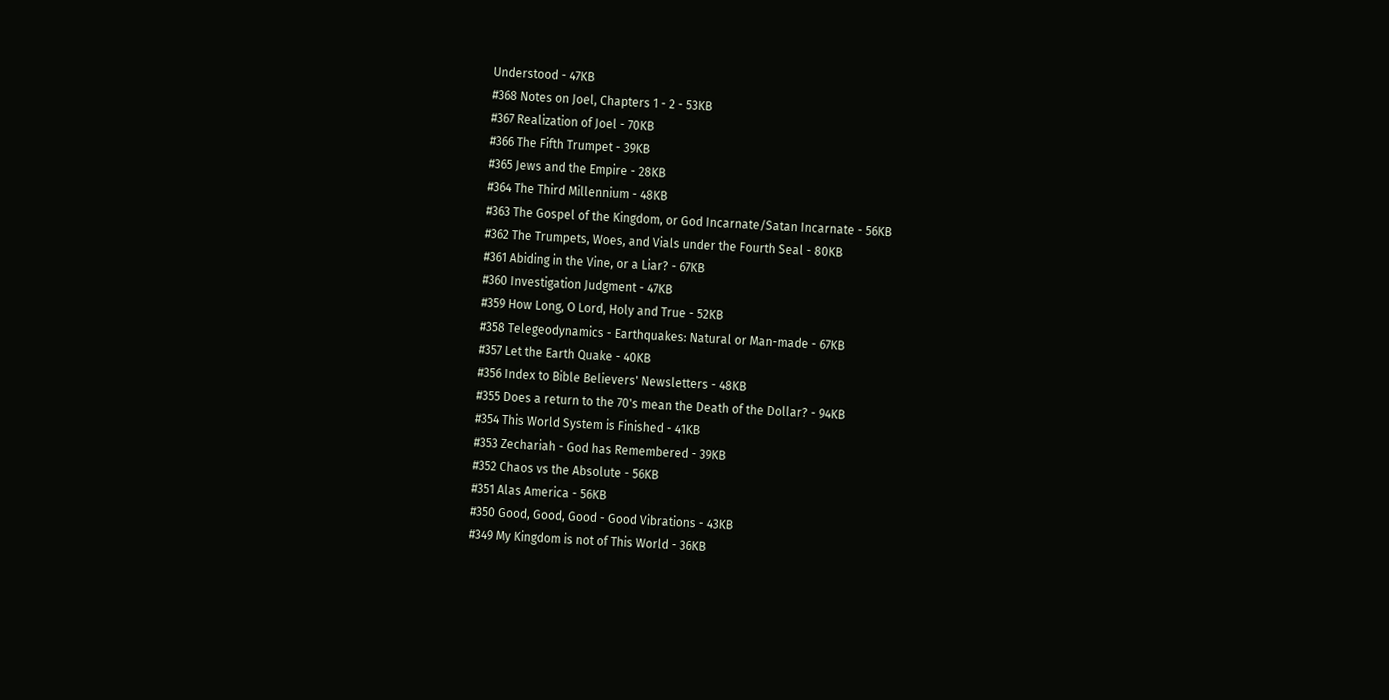Understood - 47KB
#368 Notes on Joel, Chapters 1 - 2 - 53KB
#367 Realization of Joel - 70KB
#366 The Fifth Trumpet - 39KB
#365 Jews and the Empire - 28KB
#364 The Third Millennium - 48KB
#363 The Gospel of the Kingdom, or God Incarnate/Satan Incarnate - 56KB
#362 The Trumpets, Woes, and Vials under the Fourth Seal - 80KB
#361 Abiding in the Vine, or a Liar? - 67KB
#360 Investigation Judgment - 47KB
#359 How Long, O Lord, Holy and True - 52KB
#358 Telegeodynamics - Earthquakes: Natural or Man-made - 67KB
#357 Let the Earth Quake - 40KB
#356 Index to Bible Believers' Newsletters - 48KB
#355 Does a return to the 70's mean the Death of the Dollar? - 94KB
#354 This World System is Finished - 41KB
#353 Zechariah - God has Remembered - 39KB
#352 Chaos vs the Absolute - 56KB
#351 Alas America - 56KB
#350 Good, Good, Good - Good Vibrations - 43KB
#349 My Kingdom is not of This World - 36KB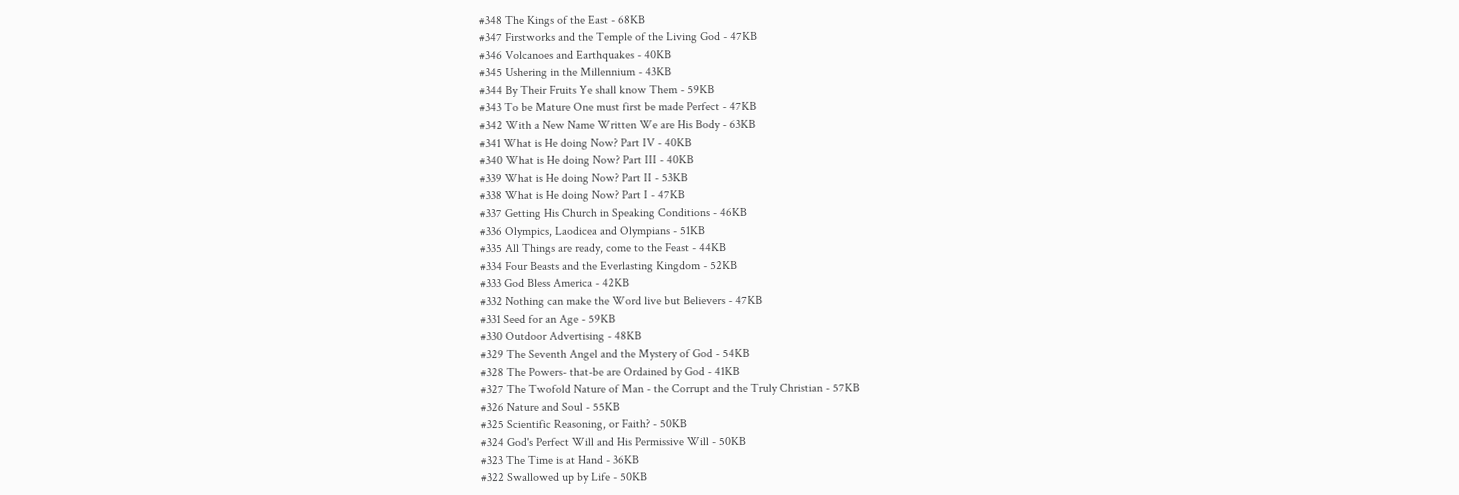#348 The Kings of the East - 68KB
#347 Firstworks and the Temple of the Living God - 47KB
#346 Volcanoes and Earthquakes - 40KB
#345 Ushering in the Millennium - 43KB
#344 By Their Fruits Ye shall know Them - 59KB
#343 To be Mature One must first be made Perfect - 47KB
#342 With a New Name Written We are His Body - 63KB
#341 What is He doing Now? Part IV - 40KB
#340 What is He doing Now? Part III - 40KB
#339 What is He doing Now? Part II - 53KB
#338 What is He doing Now? Part I - 47KB
#337 Getting His Church in Speaking Conditions - 46KB
#336 Olympics, Laodicea and Olympians - 51KB
#335 All Things are ready, come to the Feast - 44KB
#334 Four Beasts and the Everlasting Kingdom - 52KB
#333 God Bless America - 42KB
#332 Nothing can make the Word live but Believers - 47KB
#331 Seed for an Age - 59KB
#330 Outdoor Advertising - 48KB
#329 The Seventh Angel and the Mystery of God - 54KB
#328 The Powers- that-be are Ordained by God - 41KB
#327 The Twofold Nature of Man - the Corrupt and the Truly Christian - 57KB
#326 Nature and Soul - 55KB
#325 Scientific Reasoning, or Faith? - 50KB
#324 God's Perfect Will and His Permissive Will - 50KB
#323 The Time is at Hand - 36KB
#322 Swallowed up by Life - 50KB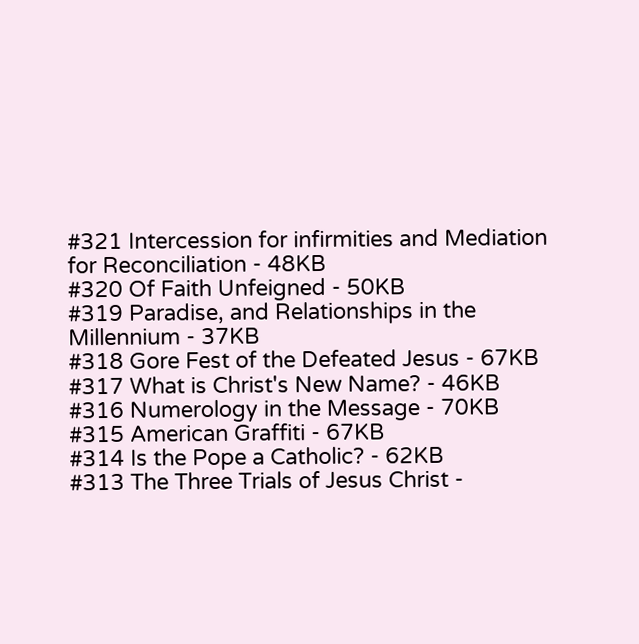#321 Intercession for infirmities and Mediation for Reconciliation - 48KB
#320 Of Faith Unfeigned - 50KB
#319 Paradise, and Relationships in the Millennium - 37KB
#318 Gore Fest of the Defeated Jesus - 67KB
#317 What is Christ's New Name? - 46KB
#316 Numerology in the Message - 70KB
#315 American Graffiti - 67KB
#314 Is the Pope a Catholic? - 62KB
#313 The Three Trials of Jesus Christ -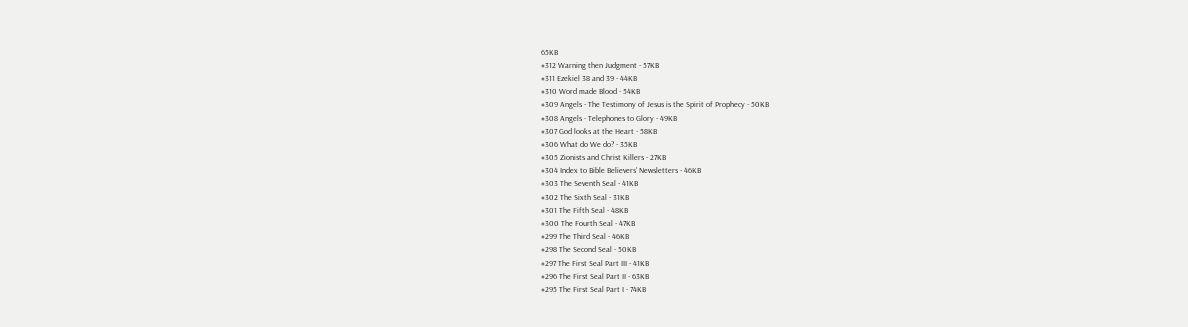65KB
#312 Warning then Judgment - 57KB
#311 Ezekiel 38 and 39 - 44KB
#310 Word made Blood - 54KB
#309 Angels - The Testimony of Jesus is the Spirit of Prophecy - 50KB
#308 Angels - Telephones to Glory - 49KB
#307 God looks at the Heart - 58KB
#306 What do We do? - 35KB
#305 Zionists and Christ Killers - 27KB
#304 Index to Bible Believers' Newsletters - 46KB
#303 The Seventh Seal - 41KB
#302 The Sixth Seal - 31KB
#301 The Fifth Seal - 48KB
#300 The Fourth Seal - 47KB
#299 The Third Seal - 46KB
#298 The Second Seal - 50KB
#297 The First Seal Part III - 41KB
#296 The First Seal Part II - 63KB
#295 The First Seal Part I - 74KB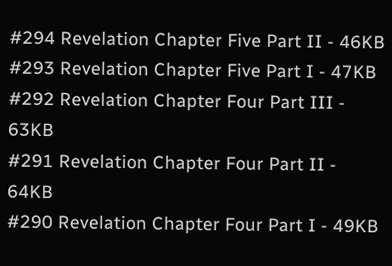#294 Revelation Chapter Five Part II - 46KB
#293 Revelation Chapter Five Part I - 47KB
#292 Revelation Chapter Four Part III - 63KB
#291 Revelation Chapter Four Part II - 64KB
#290 Revelation Chapter Four Part I - 49KB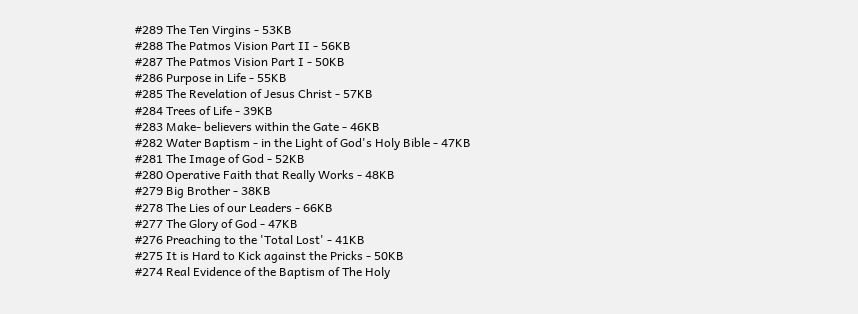#289 The Ten Virgins - 53KB
#288 The Patmos Vision Part II - 56KB
#287 The Patmos Vision Part I - 50KB
#286 Purpose in Life - 55KB
#285 The Revelation of Jesus Christ - 57KB
#284 Trees of Life - 39KB
#283 Make- believers within the Gate - 46KB
#282 Water Baptism - in the Light of God's Holy Bible - 47KB
#281 The Image of God - 52KB
#280 Operative Faith that Really Works - 48KB
#279 Big Brother - 38KB
#278 The Lies of our Leaders - 66KB
#277 The Glory of God - 47KB
#276 Preaching to the 'Total Lost' - 41KB
#275 It is Hard to Kick against the Pricks - 50KB
#274 Real Evidence of the Baptism of The Holy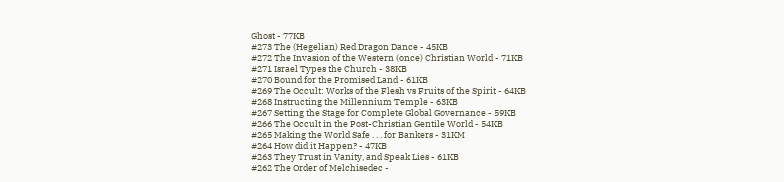Ghost - 77KB
#273 The (Hegelian) Red Dragon Dance - 45KB
#272 The Invasion of the Western (once) Christian World - 71KB
#271 Israel Types the Church - 38KB
#270 Bound for the Promised Land - 61KB
#269 The Occult: Works of the Flesh vs Fruits of the Spirit - 64KB
#268 Instructing the Millennium Temple - 63KB
#267 Setting the Stage for Complete Global Governance - 59KB
#266 The Occult in the Post-Christian Gentile World - 54KB
#265 Making the World Safe . . . for Bankers - 31KM
#264 How did it Happen? - 47KB
#263 They Trust in Vanity, and Speak Lies - 61KB
#262 The Order of Melchisedec -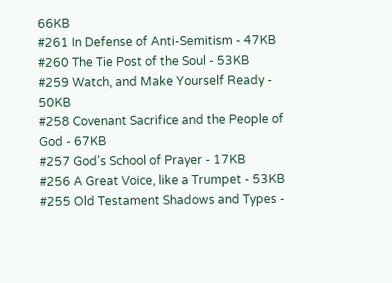66KB
#261 In Defense of Anti-Semitism - 47KB
#260 The Tie Post of the Soul - 53KB
#259 Watch, and Make Yourself Ready - 50KB
#258 Covenant Sacrifice and the People of God - 67KB
#257 God's School of Prayer - 17KB
#256 A Great Voice, like a Trumpet - 53KB
#255 Old Testament Shadows and Types -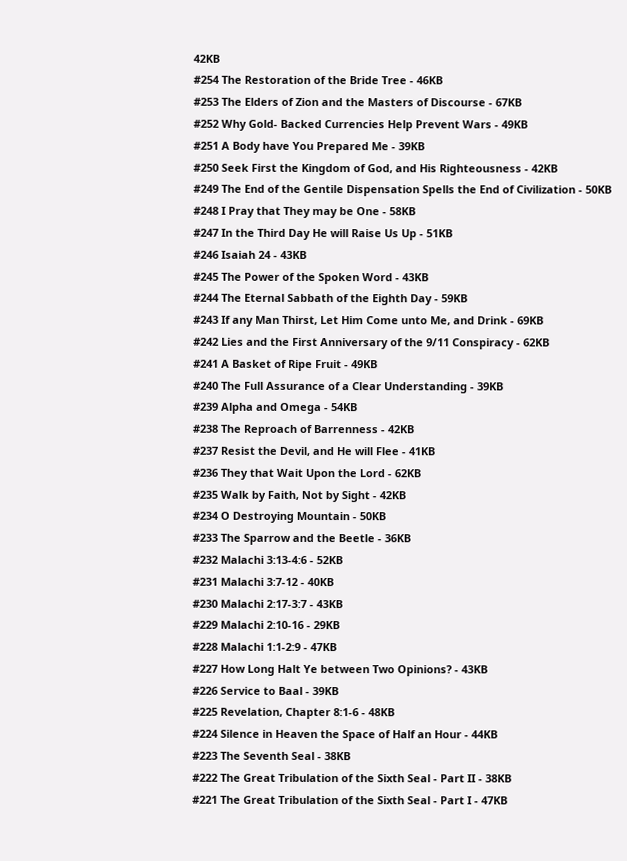42KB
#254 The Restoration of the Bride Tree - 46KB
#253 The Elders of Zion and the Masters of Discourse - 67KB
#252 Why Gold- Backed Currencies Help Prevent Wars - 49KB
#251 A Body have You Prepared Me - 39KB
#250 Seek First the Kingdom of God, and His Righteousness - 42KB
#249 The End of the Gentile Dispensation Spells the End of Civilization - 50KB
#248 I Pray that They may be One - 58KB
#247 In the Third Day He will Raise Us Up - 51KB
#246 Isaiah 24 - 43KB
#245 The Power of the Spoken Word - 43KB
#244 The Eternal Sabbath of the Eighth Day - 59KB
#243 If any Man Thirst, Let Him Come unto Me, and Drink - 69KB
#242 Lies and the First Anniversary of the 9/11 Conspiracy - 62KB
#241 A Basket of Ripe Fruit - 49KB
#240 The Full Assurance of a Clear Understanding - 39KB
#239 Alpha and Omega - 54KB
#238 The Reproach of Barrenness - 42KB
#237 Resist the Devil, and He will Flee - 41KB
#236 They that Wait Upon the Lord - 62KB
#235 Walk by Faith, Not by Sight - 42KB
#234 O Destroying Mountain - 50KB
#233 The Sparrow and the Beetle - 36KB
#232 Malachi 3:13-4:6 - 52KB
#231 Malachi 3:7-12 - 40KB
#230 Malachi 2:17-3:7 - 43KB
#229 Malachi 2:10-16 - 29KB
#228 Malachi 1:1-2:9 - 47KB
#227 How Long Halt Ye between Two Opinions? - 43KB
#226 Service to Baal - 39KB
#225 Revelation, Chapter 8:1-6 - 48KB
#224 Silence in Heaven the Space of Half an Hour - 44KB
#223 The Seventh Seal - 38KB
#222 The Great Tribulation of the Sixth Seal - Part II - 38KB
#221 The Great Tribulation of the Sixth Seal - Part I - 47KB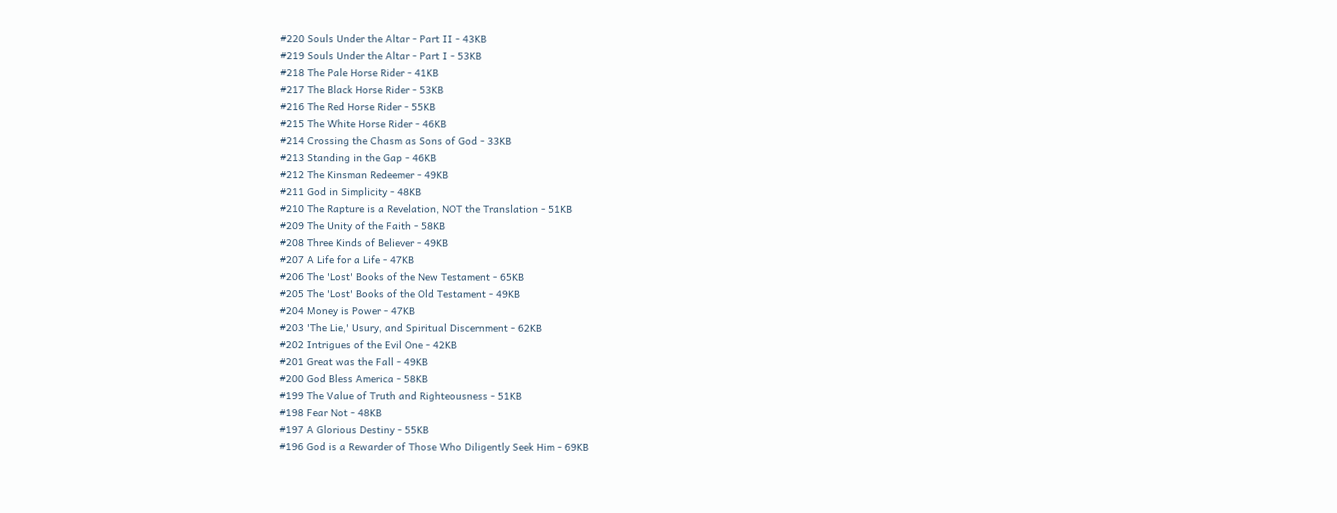#220 Souls Under the Altar - Part II - 43KB
#219 Souls Under the Altar - Part I - 53KB
#218 The Pale Horse Rider - 41KB
#217 The Black Horse Rider - 53KB
#216 The Red Horse Rider - 55KB
#215 The White Horse Rider - 46KB
#214 Crossing the Chasm as Sons of God - 33KB
#213 Standing in the Gap - 46KB
#212 The Kinsman Redeemer - 49KB
#211 God in Simplicity - 48KB
#210 The Rapture is a Revelation, NOT the Translation - 51KB
#209 The Unity of the Faith - 58KB
#208 Three Kinds of Believer - 49KB
#207 A Life for a Life - 47KB
#206 The 'Lost' Books of the New Testament - 65KB
#205 The 'Lost' Books of the Old Testament - 49KB
#204 Money is Power - 47KB
#203 'The Lie,' Usury, and Spiritual Discernment - 62KB
#202 Intrigues of the Evil One - 42KB
#201 Great was the Fall - 49KB
#200 God Bless America - 58KB
#199 The Value of Truth and Righteousness - 51KB
#198 Fear Not - 48KB
#197 A Glorious Destiny - 55KB
#196 God is a Rewarder of Those Who Diligently Seek Him - 69KB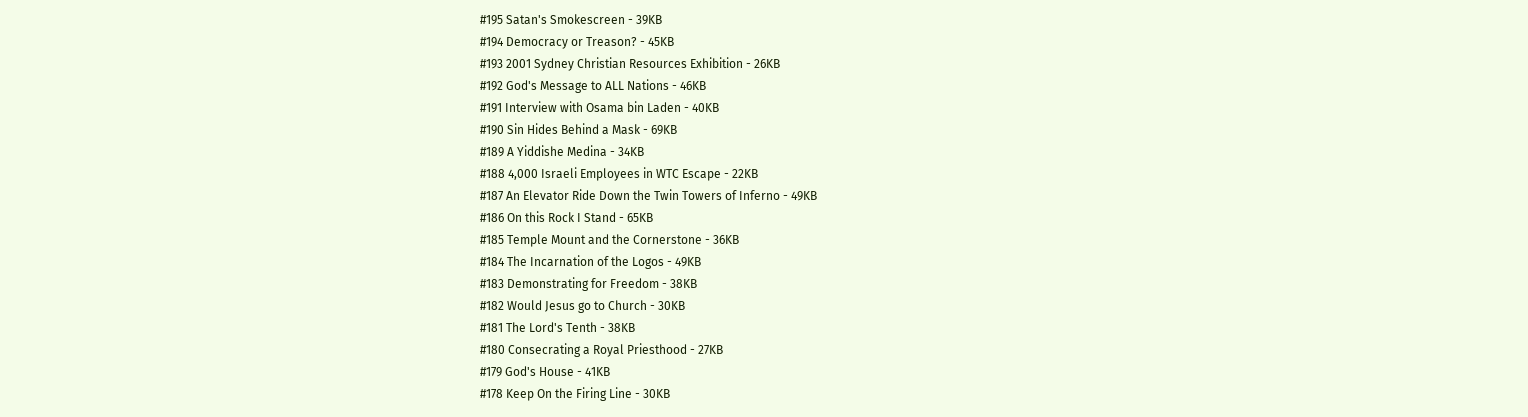#195 Satan's Smokescreen - 39KB
#194 Democracy or Treason? - 45KB
#193 2001 Sydney Christian Resources Exhibition - 26KB
#192 God's Message to ALL Nations - 46KB
#191 Interview with Osama bin Laden - 40KB
#190 Sin Hides Behind a Mask - 69KB
#189 A Yiddishe Medina - 34KB
#188 4,000 Israeli Employees in WTC Escape - 22KB
#187 An Elevator Ride Down the Twin Towers of Inferno - 49KB
#186 On this Rock I Stand - 65KB
#185 Temple Mount and the Cornerstone - 36KB
#184 The Incarnation of the Logos - 49KB
#183 Demonstrating for Freedom - 38KB
#182 Would Jesus go to Church - 30KB
#181 The Lord's Tenth - 38KB
#180 Consecrating a Royal Priesthood - 27KB
#179 God's House - 41KB
#178 Keep On the Firing Line - 30KB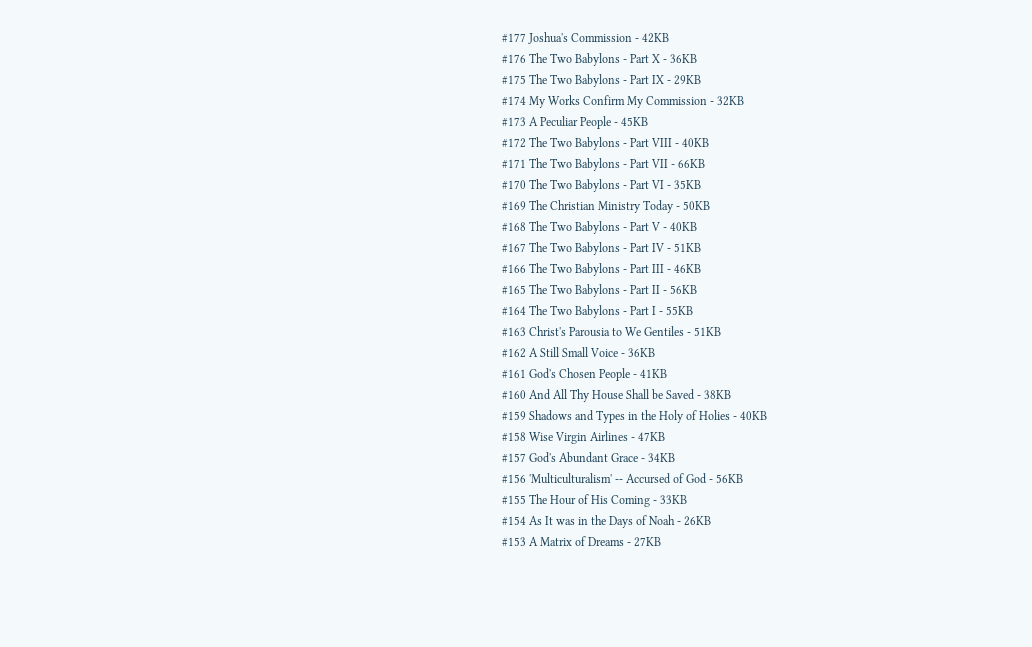#177 Joshua's Commission - 42KB
#176 The Two Babylons - Part X - 36KB
#175 The Two Babylons - Part IX - 29KB
#174 My Works Confirm My Commission - 32KB
#173 A Peculiar People - 45KB
#172 The Two Babylons - Part VIII - 40KB
#171 The Two Babylons - Part VII - 66KB
#170 The Two Babylons - Part VI - 35KB
#169 The Christian Ministry Today - 50KB
#168 The Two Babylons - Part V - 40KB
#167 The Two Babylons - Part IV - 51KB
#166 The Two Babylons - Part III - 46KB
#165 The Two Babylons - Part II - 56KB
#164 The Two Babylons - Part I - 55KB
#163 Christ's Parousia to We Gentiles - 51KB
#162 A Still Small Voice - 36KB
#161 God's Chosen People - 41KB
#160 And All Thy House Shall be Saved - 38KB
#159 Shadows and Types in the Holy of Holies - 40KB
#158 Wise Virgin Airlines - 47KB
#157 God's Abundant Grace - 34KB
#156 'Multiculturalism' -- Accursed of God - 56KB
#155 The Hour of His Coming - 33KB
#154 As It was in the Days of Noah - 26KB
#153 A Matrix of Dreams - 27KB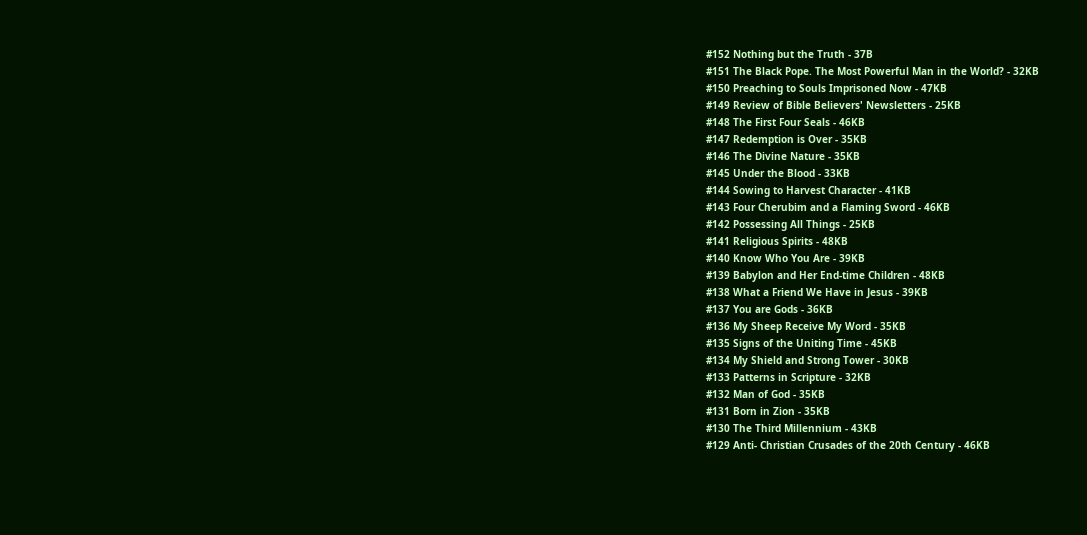#152 Nothing but the Truth - 37B
#151 The Black Pope. The Most Powerful Man in the World? - 32KB
#150 Preaching to Souls Imprisoned Now - 47KB
#149 Review of Bible Believers' Newsletters - 25KB
#148 The First Four Seals - 46KB
#147 Redemption is Over - 35KB
#146 The Divine Nature - 35KB
#145 Under the Blood - 33KB
#144 Sowing to Harvest Character - 41KB
#143 Four Cherubim and a Flaming Sword - 46KB
#142 Possessing All Things - 25KB
#141 Religious Spirits - 48KB
#140 Know Who You Are - 39KB
#139 Babylon and Her End-time Children - 48KB
#138 What a Friend We Have in Jesus - 39KB
#137 You are Gods - 36KB
#136 My Sheep Receive My Word - 35KB
#135 Signs of the Uniting Time - 45KB
#134 My Shield and Strong Tower - 30KB
#133 Patterns in Scripture - 32KB
#132 Man of God - 35KB
#131 Born in Zion - 35KB
#130 The Third Millennium - 43KB
#129 Anti- Christian Crusades of the 20th Century - 46KB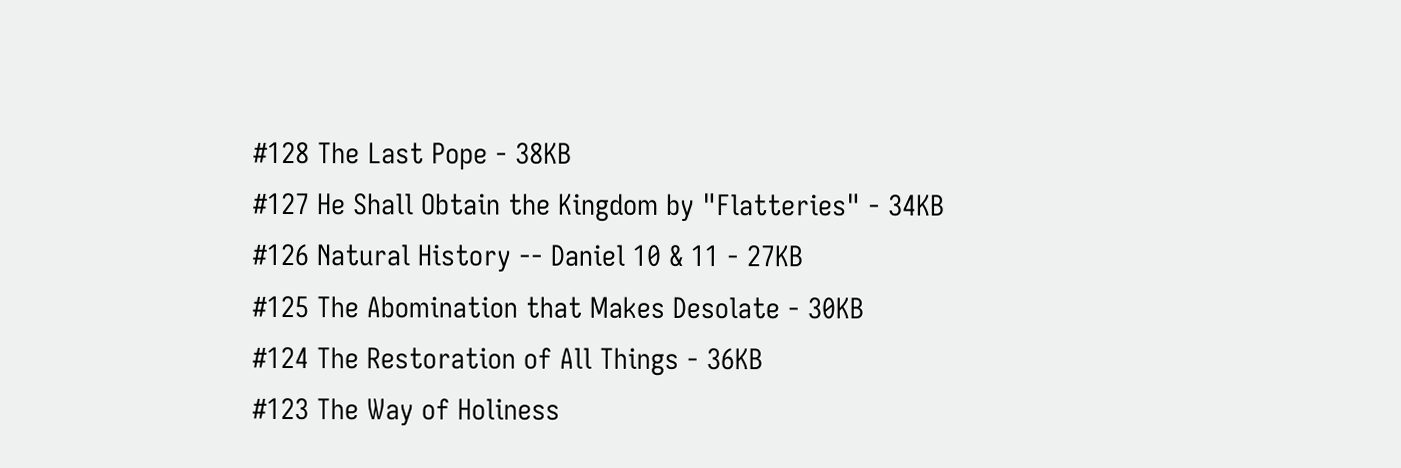#128 The Last Pope - 38KB
#127 He Shall Obtain the Kingdom by "Flatteries" - 34KB
#126 Natural History -- Daniel 10 & 11 - 27KB
#125 The Abomination that Makes Desolate - 30KB
#124 The Restoration of All Things - 36KB
#123 The Way of Holiness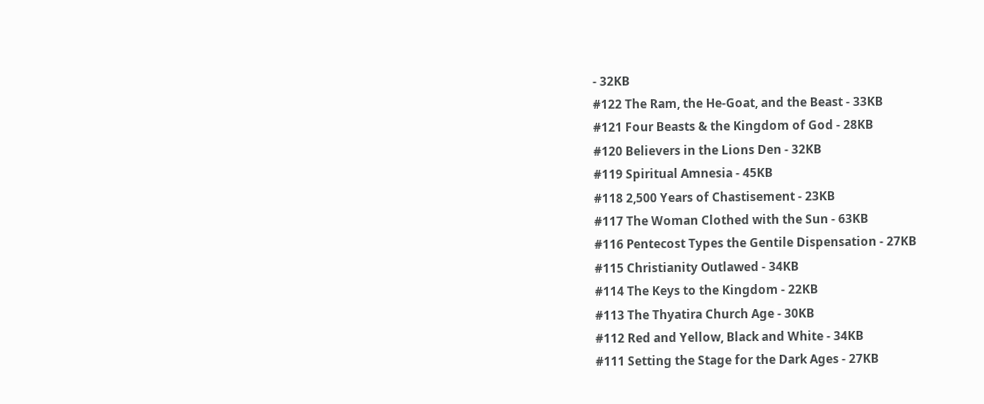- 32KB
#122 The Ram, the He-Goat, and the Beast - 33KB
#121 Four Beasts & the Kingdom of God - 28KB
#120 Believers in the Lions Den - 32KB
#119 Spiritual Amnesia - 45KB
#118 2,500 Years of Chastisement - 23KB
#117 The Woman Clothed with the Sun - 63KB
#116 Pentecost Types the Gentile Dispensation - 27KB
#115 Christianity Outlawed - 34KB
#114 The Keys to the Kingdom - 22KB
#113 The Thyatira Church Age - 30KB
#112 Red and Yellow, Black and White - 34KB
#111 Setting the Stage for the Dark Ages - 27KB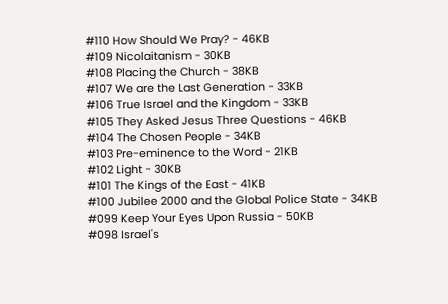#110 How Should We Pray? - 46KB
#109 Nicolaitanism - 30KB
#108 Placing the Church - 38KB
#107 We are the Last Generation - 33KB
#106 True Israel and the Kingdom - 33KB
#105 They Asked Jesus Three Questions - 46KB
#104 The Chosen People - 34KB
#103 Pre-eminence to the Word - 21KB
#102 Light - 30KB
#101 The Kings of the East - 41KB
#100 Jubilee 2000 and the Global Police State - 34KB
#099 Keep Your Eyes Upon Russia - 50KB
#098 Israel's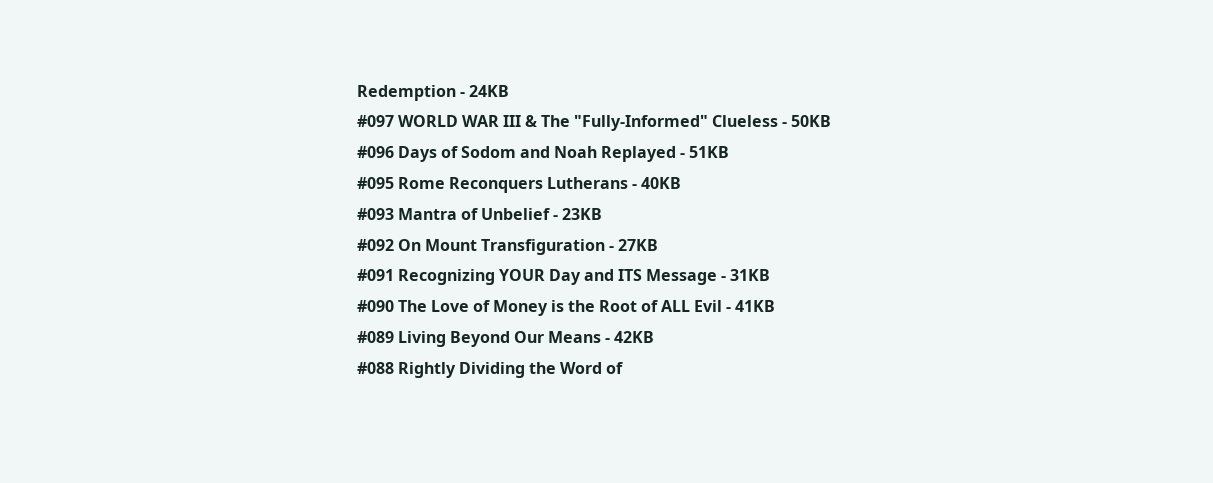Redemption - 24KB
#097 WORLD WAR III & The "Fully-Informed" Clueless - 50KB
#096 Days of Sodom and Noah Replayed - 51KB
#095 Rome Reconquers Lutherans - 40KB
#093 Mantra of Unbelief - 23KB
#092 On Mount Transfiguration - 27KB
#091 Recognizing YOUR Day and ITS Message - 31KB
#090 The Love of Money is the Root of ALL Evil - 41KB
#089 Living Beyond Our Means - 42KB
#088 Rightly Dividing the Word of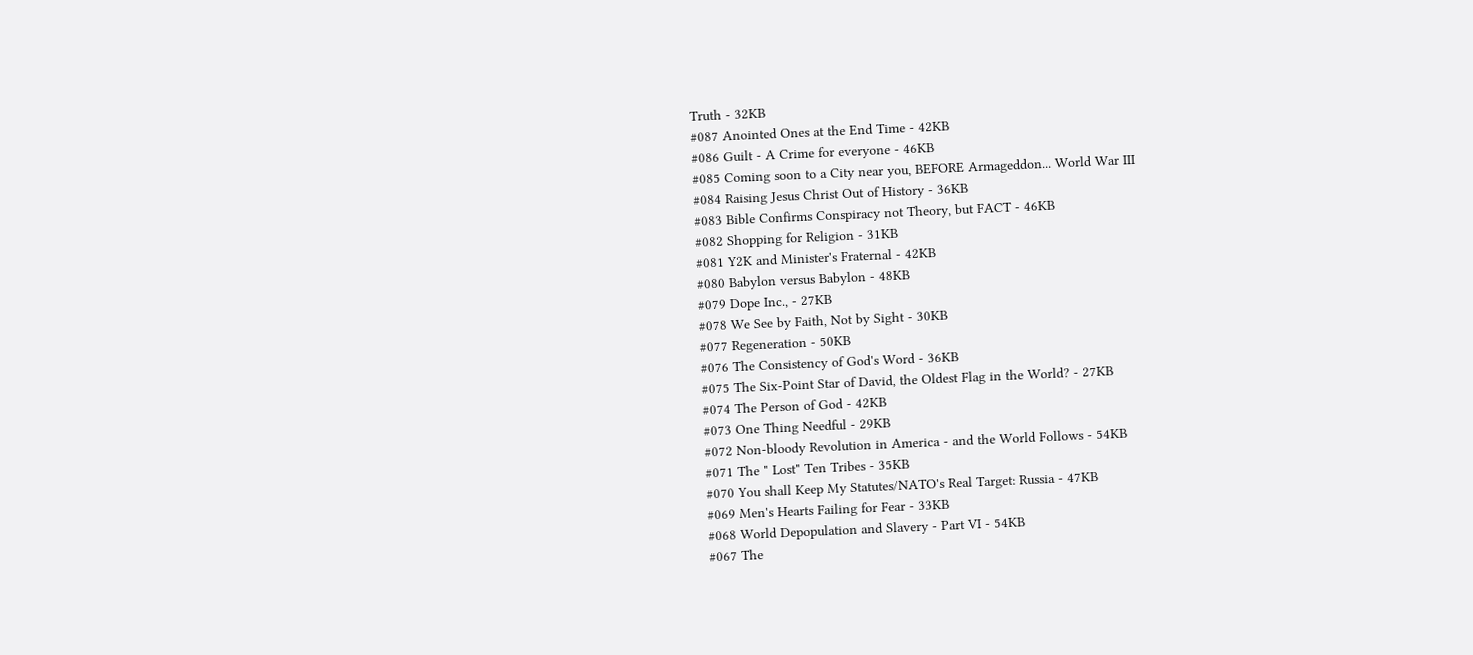Truth - 32KB
#087 Anointed Ones at the End Time - 42KB
#086 Guilt - A Crime for everyone - 46KB
#085 Coming soon to a City near you, BEFORE Armageddon... World War III
#084 Raising Jesus Christ Out of History - 36KB
#083 Bible Confirms Conspiracy not Theory, but FACT - 46KB
#082 Shopping for Religion - 31KB
#081 Y2K and Minister's Fraternal - 42KB
#080 Babylon versus Babylon - 48KB
#079 Dope Inc., - 27KB
#078 We See by Faith, Not by Sight - 30KB
#077 Regeneration - 50KB
#076 The Consistency of God's Word - 36KB
#075 The Six-Point Star of David, the Oldest Flag in the World? - 27KB
#074 The Person of God - 42KB
#073 One Thing Needful - 29KB
#072 Non-bloody Revolution in America - and the World Follows - 54KB
#071 The " Lost" Ten Tribes - 35KB
#070 You shall Keep My Statutes/NATO's Real Target: Russia - 47KB
#069 Men's Hearts Failing for Fear - 33KB
#068 World Depopulation and Slavery - Part VI - 54KB
#067 The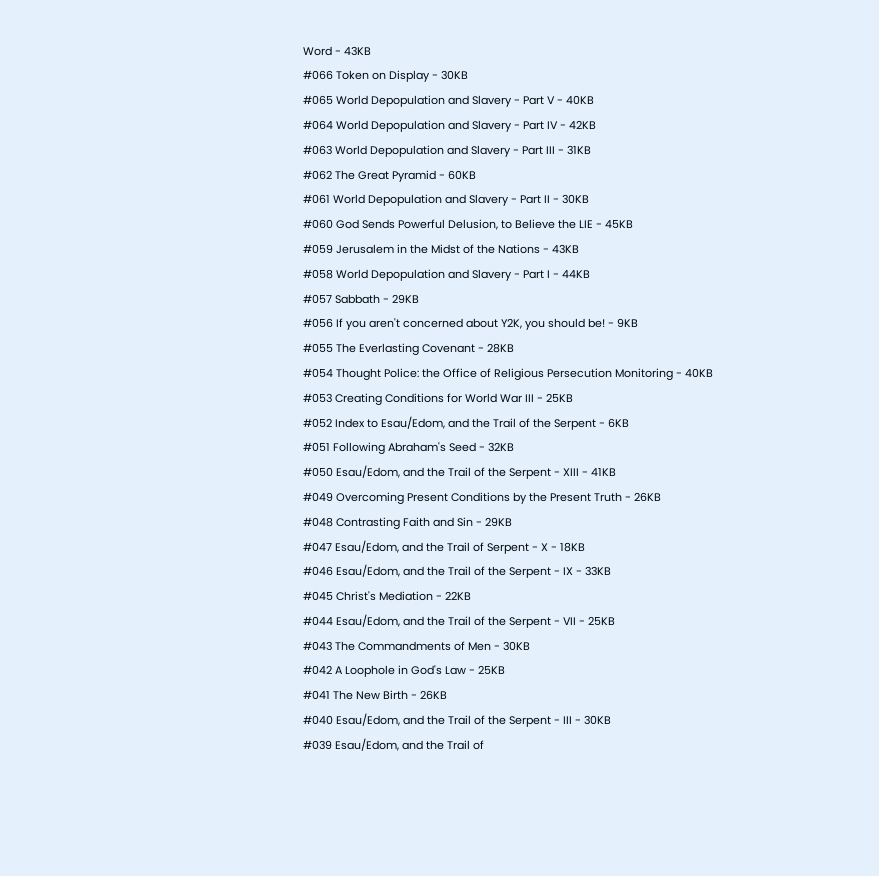Word - 43KB
#066 Token on Display - 30KB
#065 World Depopulation and Slavery - Part V - 40KB
#064 World Depopulation and Slavery - Part IV - 42KB
#063 World Depopulation and Slavery - Part III - 31KB
#062 The Great Pyramid - 60KB
#061 World Depopulation and Slavery - Part II - 30KB
#060 God Sends Powerful Delusion, to Believe the LIE - 45KB
#059 Jerusalem in the Midst of the Nations - 43KB
#058 World Depopulation and Slavery - Part I - 44KB
#057 Sabbath - 29KB
#056 If you aren't concerned about Y2K, you should be! - 9KB
#055 The Everlasting Covenant - 28KB
#054 Thought Police: the Office of Religious Persecution Monitoring - 40KB
#053 Creating Conditions for World War III - 25KB
#052 Index to Esau/Edom, and the Trail of the Serpent - 6KB
#051 Following Abraham's Seed - 32KB
#050 Esau/Edom, and the Trail of the Serpent - XIII - 41KB
#049 Overcoming Present Conditions by the Present Truth - 26KB
#048 Contrasting Faith and Sin - 29KB
#047 Esau/Edom, and the Trail of Serpent - X - 18KB
#046 Esau/Edom, and the Trail of the Serpent - IX - 33KB
#045 Christ's Mediation - 22KB
#044 Esau/Edom, and the Trail of the Serpent - VII - 25KB
#043 The Commandments of Men - 30KB
#042 A Loophole in God's Law - 25KB
#041 The New Birth - 26KB
#040 Esau/Edom, and the Trail of the Serpent - III - 30KB
#039 Esau/Edom, and the Trail of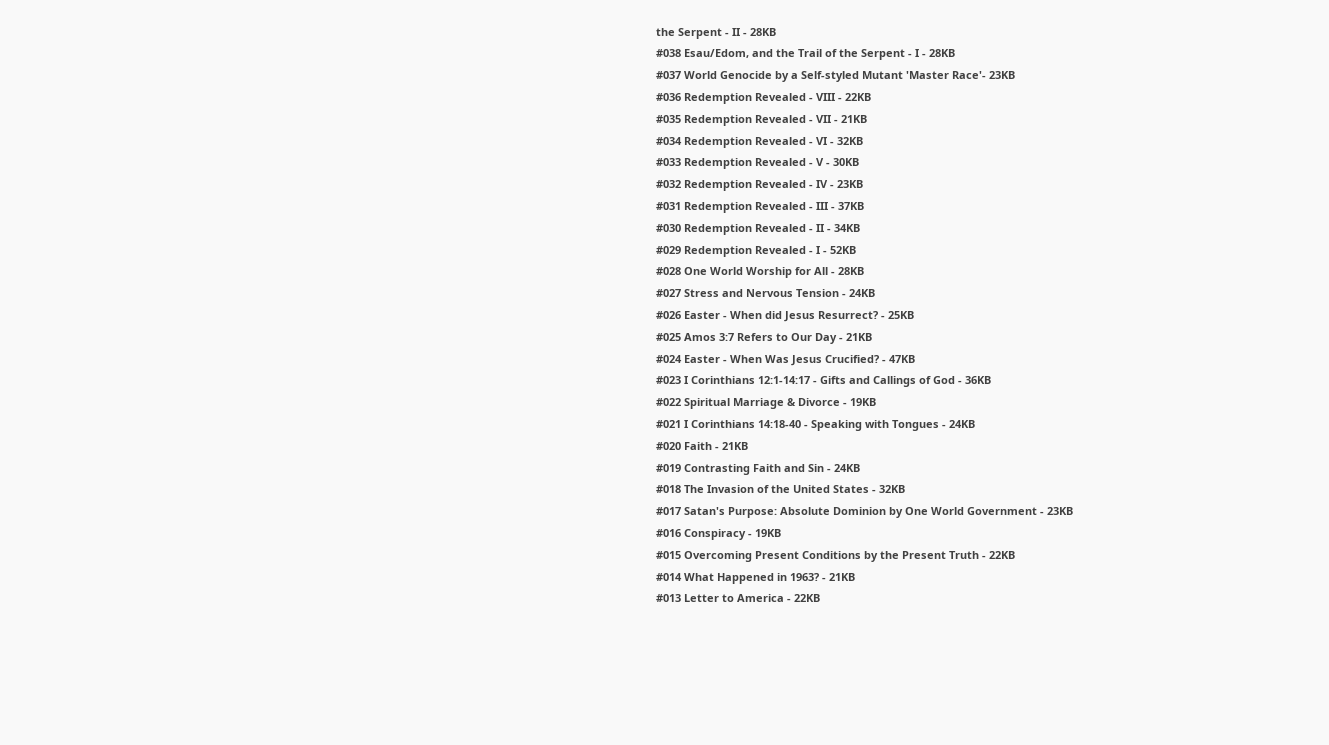the Serpent - II - 28KB
#038 Esau/Edom, and the Trail of the Serpent - I - 28KB
#037 World Genocide by a Self-styled Mutant 'Master Race'- 23KB
#036 Redemption Revealed - VIII - 22KB
#035 Redemption Revealed - VII - 21KB
#034 Redemption Revealed - VI - 32KB
#033 Redemption Revealed - V - 30KB
#032 Redemption Revealed - IV - 23KB
#031 Redemption Revealed - III - 37KB
#030 Redemption Revealed - II - 34KB
#029 Redemption Revealed - I - 52KB
#028 One World Worship for All - 28KB
#027 Stress and Nervous Tension - 24KB
#026 Easter - When did Jesus Resurrect? - 25KB
#025 Amos 3:7 Refers to Our Day - 21KB
#024 Easter - When Was Jesus Crucified? - 47KB
#023 I Corinthians 12:1-14:17 - Gifts and Callings of God - 36KB
#022 Spiritual Marriage & Divorce - 19KB
#021 I Corinthians 14:18-40 - Speaking with Tongues - 24KB
#020 Faith - 21KB
#019 Contrasting Faith and Sin - 24KB
#018 The Invasion of the United States - 32KB
#017 Satan's Purpose: Absolute Dominion by One World Government - 23KB
#016 Conspiracy - 19KB
#015 Overcoming Present Conditions by the Present Truth - 22KB
#014 What Happened in 1963? - 21KB
#013 Letter to America - 22KB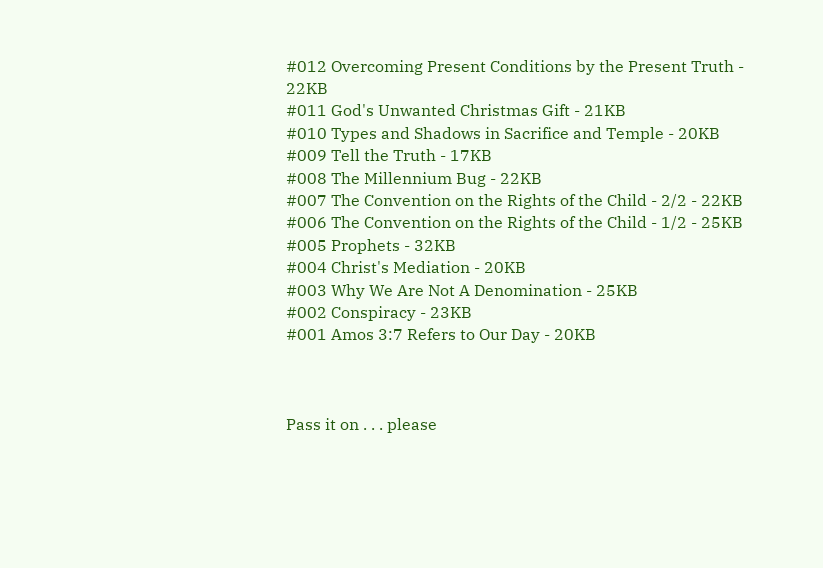#012 Overcoming Present Conditions by the Present Truth - 22KB
#011 God's Unwanted Christmas Gift - 21KB
#010 Types and Shadows in Sacrifice and Temple - 20KB
#009 Tell the Truth - 17KB
#008 The Millennium Bug - 22KB
#007 The Convention on the Rights of the Child - 2/2 - 22KB
#006 The Convention on the Rights of the Child - 1/2 - 25KB
#005 Prophets - 32KB
#004 Christ's Mediation - 20KB
#003 Why We Are Not A Denomination - 25KB
#002 Conspiracy - 23KB
#001 Amos 3:7 Refers to Our Day - 20KB



Pass it on . . . please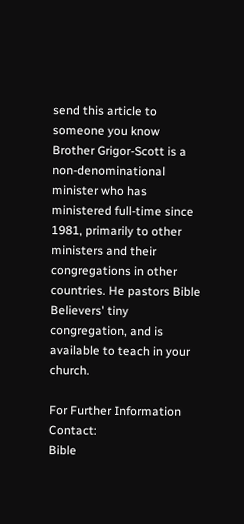send this article to someone you know
Brother Grigor-Scott is a non-denominational minister who has ministered full-time since 1981, primarily to other ministers and their congregations in other countries. He pastors Bible Believers' tiny congregation, and is available to teach in your church.

For Further Information Contact:
Bible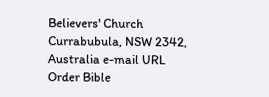Believers' Church
Currabubula, NSW 2342, Australia e-mail URL
Order Bible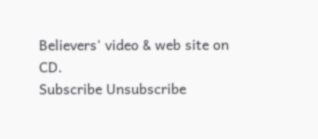Believers' video & web site on CD.
Subscribe Unsubscribe